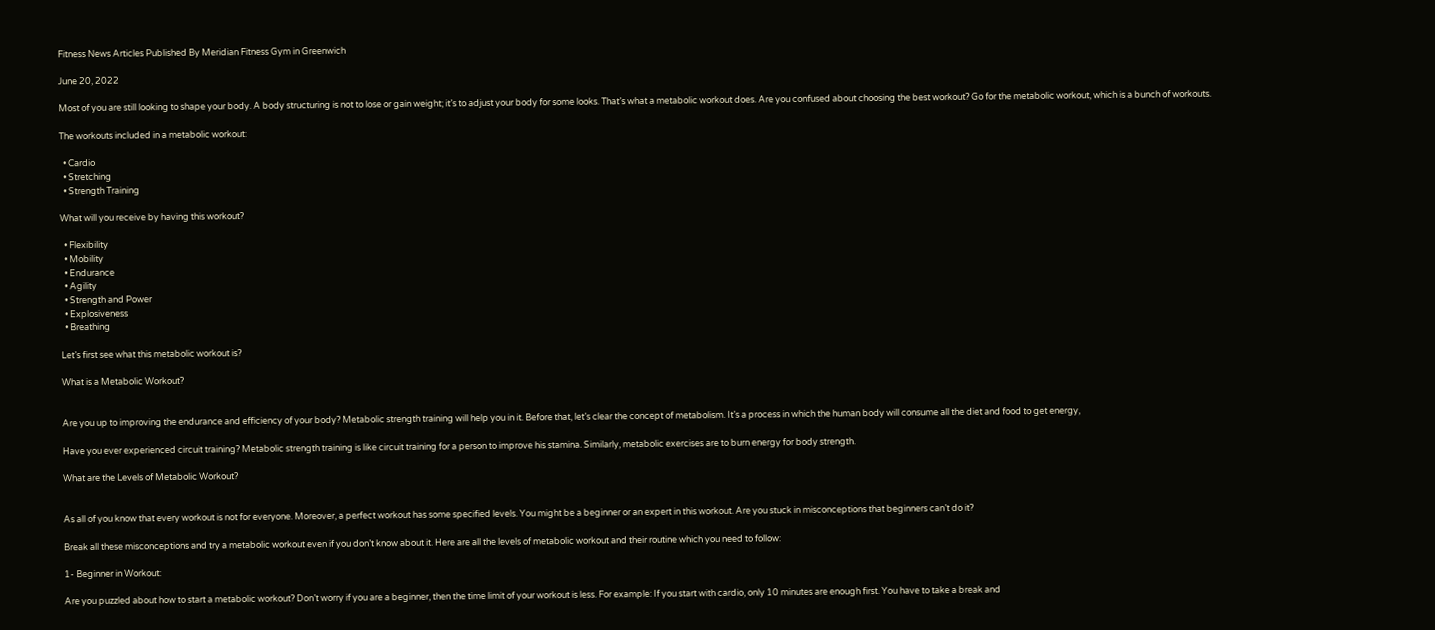Fitness News Articles Published By Meridian Fitness Gym in Greenwich

June 20, 2022

Most of you are still looking to shape your body. A body structuring is not to lose or gain weight; it’s to adjust your body for some looks. That’s what a metabolic workout does. Are you confused about choosing the best workout? Go for the metabolic workout, which is a bunch of workouts.

The workouts included in a metabolic workout:

  • Cardio
  • Stretching
  • Strength Training

What will you receive by having this workout?

  • Flexibility
  • Mobility
  • Endurance
  • Agility
  • Strength and Power
  • Explosiveness
  • Breathing

Let’s first see what this metabolic workout is?

What is a Metabolic Workout?


Are you up to improving the endurance and efficiency of your body? Metabolic strength training will help you in it. Before that, let’s clear the concept of metabolism. It’s a process in which the human body will consume all the diet and food to get energy,

Have you ever experienced circuit training? Metabolic strength training is like circuit training for a person to improve his stamina. Similarly, metabolic exercises are to burn energy for body strength.

What are the Levels of Metabolic Workout?


As all of you know that every workout is not for everyone. Moreover, a perfect workout has some specified levels. You might be a beginner or an expert in this workout. Are you stuck in misconceptions that beginners can’t do it?

Break all these misconceptions and try a metabolic workout even if you don’t know about it. Here are all the levels of metabolic workout and their routine which you need to follow:

1- Beginner in Workout:

Are you puzzled about how to start a metabolic workout? Don’t worry if you are a beginner, then the time limit of your workout is less. For example: If you start with cardio, only 10 minutes are enough first. You have to take a break and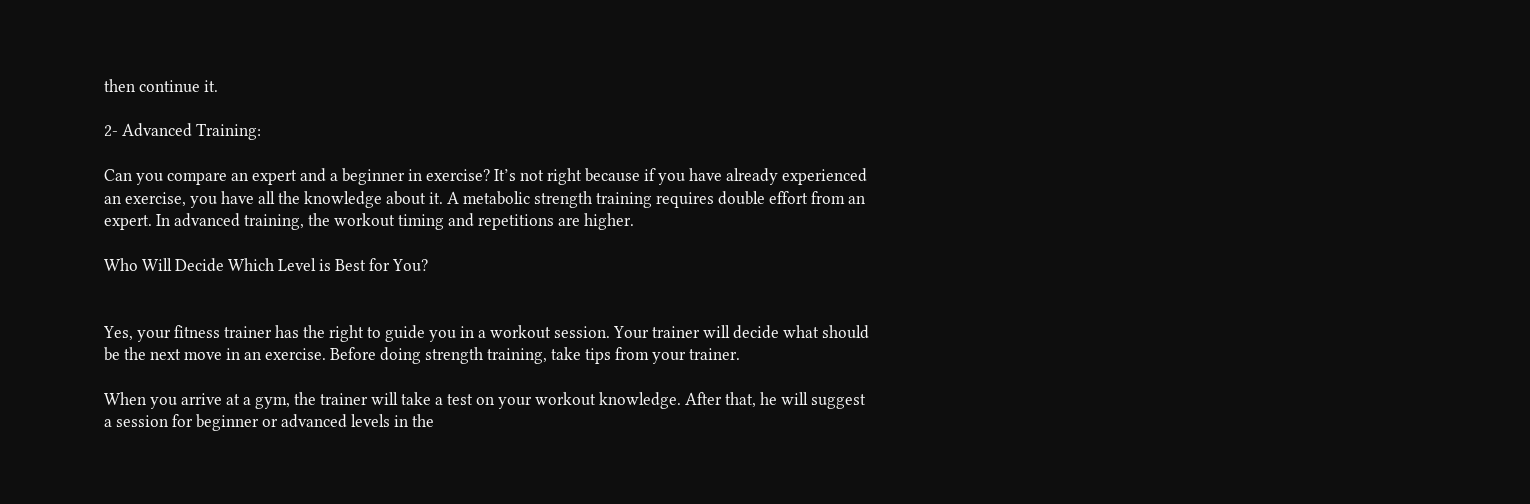then continue it.

2- Advanced Training:

Can you compare an expert and a beginner in exercise? It’s not right because if you have already experienced an exercise, you have all the knowledge about it. A metabolic strength training requires double effort from an expert. In advanced training, the workout timing and repetitions are higher.

Who Will Decide Which Level is Best for You?


Yes, your fitness trainer has the right to guide you in a workout session. Your trainer will decide what should be the next move in an exercise. Before doing strength training, take tips from your trainer.

When you arrive at a gym, the trainer will take a test on your workout knowledge. After that, he will suggest a session for beginner or advanced levels in the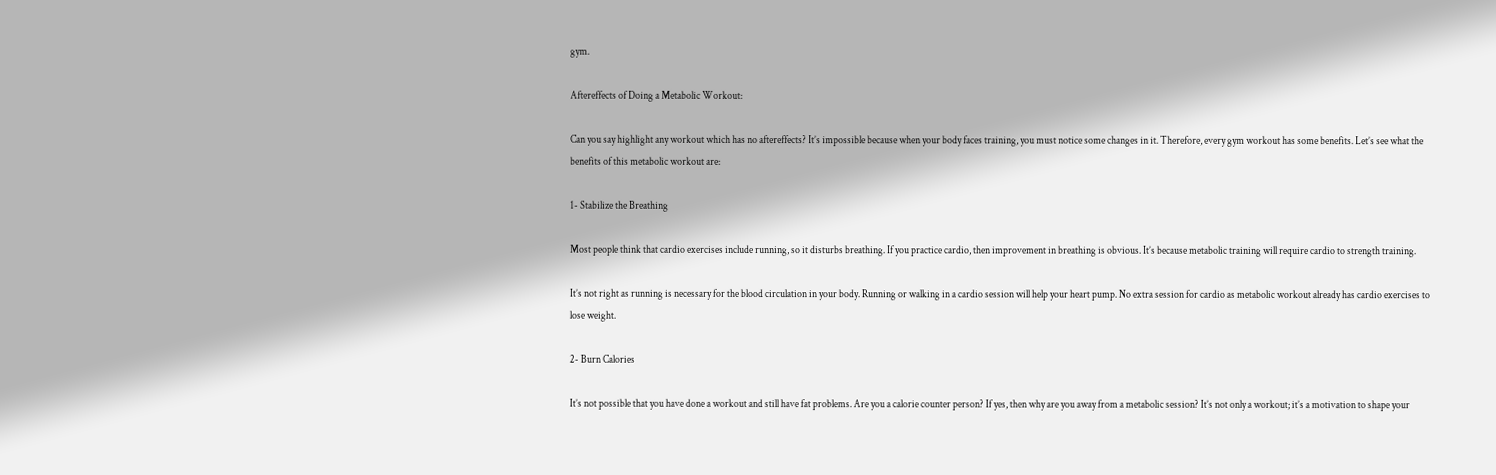gym.

Aftereffects of Doing a Metabolic Workout:

Can you say highlight any workout which has no aftereffects? It’s impossible because when your body faces training, you must notice some changes in it. Therefore, every gym workout has some benefits. Let’s see what the benefits of this metabolic workout are:

1- Stabilize the Breathing

Most people think that cardio exercises include running, so it disturbs breathing. If you practice cardio, then improvement in breathing is obvious. It’s because metabolic training will require cardio to strength training.

It’s not right as running is necessary for the blood circulation in your body. Running or walking in a cardio session will help your heart pump. No extra session for cardio as metabolic workout already has cardio exercises to lose weight.

2- Burn Calories

It’s not possible that you have done a workout and still have fat problems. Are you a calorie counter person? If yes, then why are you away from a metabolic session? It’s not only a workout; it’s a motivation to shape your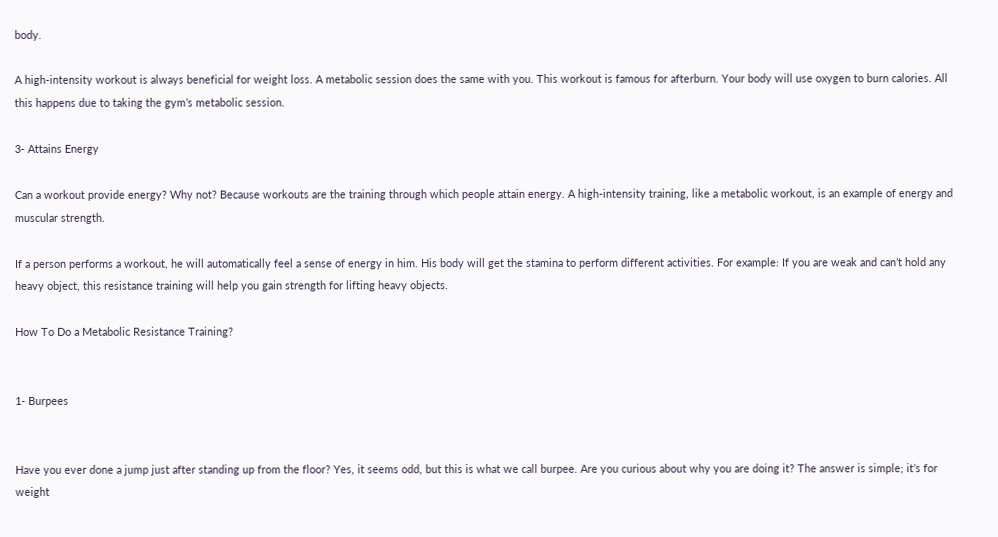body.

A high-intensity workout is always beneficial for weight loss. A metabolic session does the same with you. This workout is famous for afterburn. Your body will use oxygen to burn calories. All this happens due to taking the gym’s metabolic session.

3- Attains Energy

Can a workout provide energy? Why not? Because workouts are the training through which people attain energy. A high-intensity training, like a metabolic workout, is an example of energy and muscular strength.

If a person performs a workout, he will automatically feel a sense of energy in him. His body will get the stamina to perform different activities. For example: If you are weak and can’t hold any heavy object, this resistance training will help you gain strength for lifting heavy objects.

How To Do a Metabolic Resistance Training?


1- Burpees


Have you ever done a jump just after standing up from the floor? Yes, it seems odd, but this is what we call burpee. Are you curious about why you are doing it? The answer is simple; it’s for weight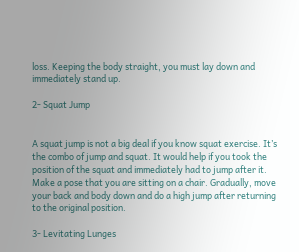loss. Keeping the body straight, you must lay down and immediately stand up.

2- Squat Jump


A squat jump is not a big deal if you know squat exercise. It’s the combo of jump and squat. It would help if you took the position of the squat and immediately had to jump after it. Make a pose that you are sitting on a chair. Gradually, move your back and body down and do a high jump after returning to the original position.

3- Levitating Lunges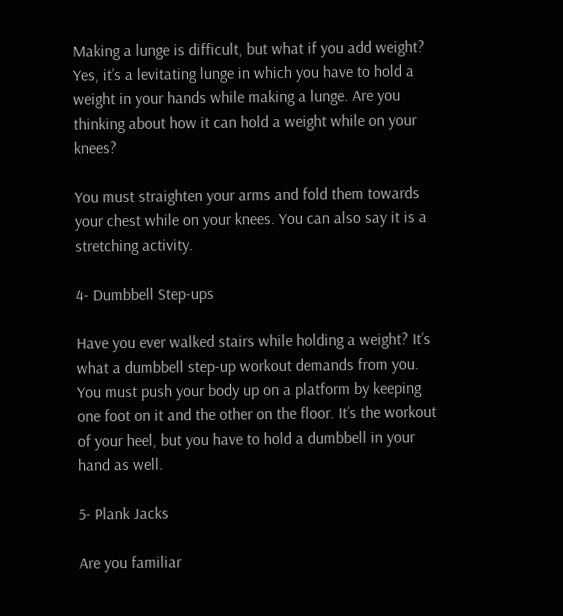Making a lunge is difficult, but what if you add weight? Yes, it’s a levitating lunge in which you have to hold a weight in your hands while making a lunge. Are you thinking about how it can hold a weight while on your knees?

You must straighten your arms and fold them towards your chest while on your knees. You can also say it is a stretching activity.

4- Dumbbell Step-ups

Have you ever walked stairs while holding a weight? It’s what a dumbbell step-up workout demands from you. You must push your body up on a platform by keeping one foot on it and the other on the floor. It’s the workout of your heel, but you have to hold a dumbbell in your hand as well.

5- Plank Jacks

Are you familiar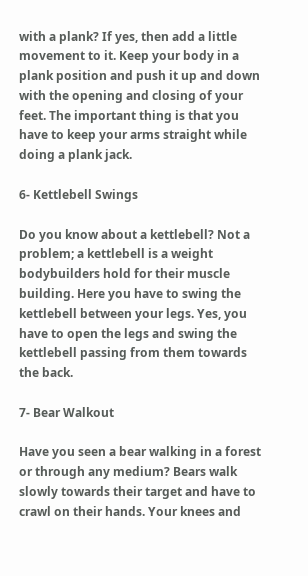with a plank? If yes, then add a little movement to it. Keep your body in a plank position and push it up and down with the opening and closing of your feet. The important thing is that you have to keep your arms straight while doing a plank jack.

6- Kettlebell Swings

Do you know about a kettlebell? Not a problem; a kettlebell is a weight bodybuilders hold for their muscle building. Here you have to swing the kettlebell between your legs. Yes, you have to open the legs and swing the kettlebell passing from them towards the back.

7- Bear Walkout

Have you seen a bear walking in a forest or through any medium? Bears walk slowly towards their target and have to crawl on their hands. Your knees and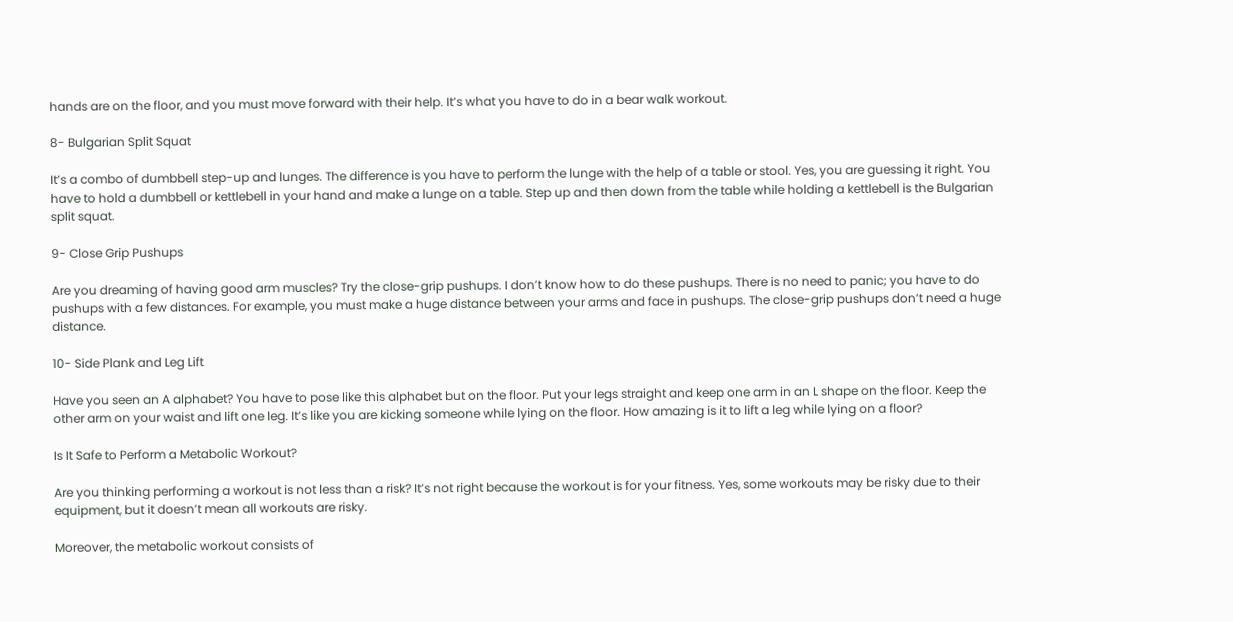hands are on the floor, and you must move forward with their help. It’s what you have to do in a bear walk workout.

8- Bulgarian Split Squat

It’s a combo of dumbbell step-up and lunges. The difference is you have to perform the lunge with the help of a table or stool. Yes, you are guessing it right. You have to hold a dumbbell or kettlebell in your hand and make a lunge on a table. Step up and then down from the table while holding a kettlebell is the Bulgarian split squat.

9- Close Grip Pushups

Are you dreaming of having good arm muscles? Try the close-grip pushups. I don’t know how to do these pushups. There is no need to panic; you have to do pushups with a few distances. For example, you must make a huge distance between your arms and face in pushups. The close-grip pushups don’t need a huge distance.

10- Side Plank and Leg Lift

Have you seen an A alphabet? You have to pose like this alphabet but on the floor. Put your legs straight and keep one arm in an L shape on the floor. Keep the other arm on your waist and lift one leg. It’s like you are kicking someone while lying on the floor. How amazing is it to lift a leg while lying on a floor?

Is It Safe to Perform a Metabolic Workout?

Are you thinking performing a workout is not less than a risk? It’s not right because the workout is for your fitness. Yes, some workouts may be risky due to their equipment, but it doesn’t mean all workouts are risky.

Moreover, the metabolic workout consists of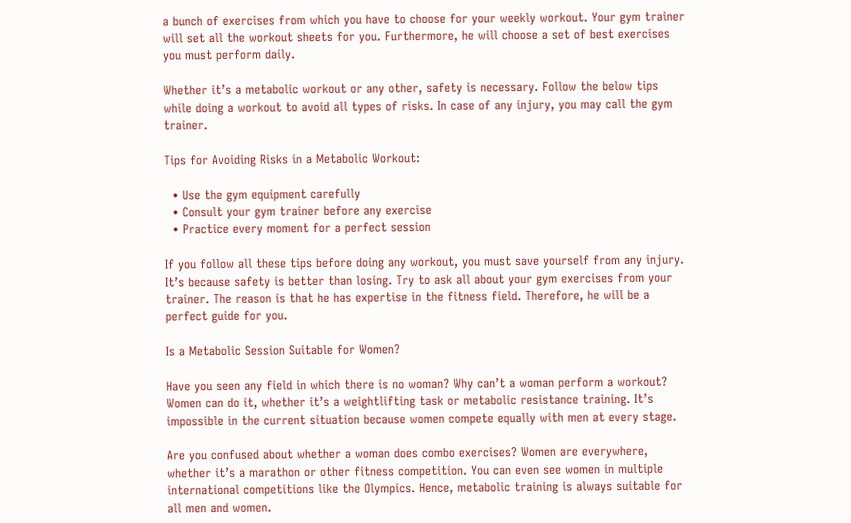a bunch of exercises from which you have to choose for your weekly workout. Your gym trainer will set all the workout sheets for you. Furthermore, he will choose a set of best exercises you must perform daily.

Whether it’s a metabolic workout or any other, safety is necessary. Follow the below tips while doing a workout to avoid all types of risks. In case of any injury, you may call the gym trainer.

Tips for Avoiding Risks in a Metabolic Workout:

  • Use the gym equipment carefully
  • Consult your gym trainer before any exercise
  • Practice every moment for a perfect session

If you follow all these tips before doing any workout, you must save yourself from any injury. It’s because safety is better than losing. Try to ask all about your gym exercises from your trainer. The reason is that he has expertise in the fitness field. Therefore, he will be a perfect guide for you.

Is a Metabolic Session Suitable for Women?

Have you seen any field in which there is no woman? Why can’t a woman perform a workout? Women can do it, whether it’s a weightlifting task or metabolic resistance training. It’s impossible in the current situation because women compete equally with men at every stage.

Are you confused about whether a woman does combo exercises? Women are everywhere, whether it’s a marathon or other fitness competition. You can even see women in multiple international competitions like the Olympics. Hence, metabolic training is always suitable for all men and women.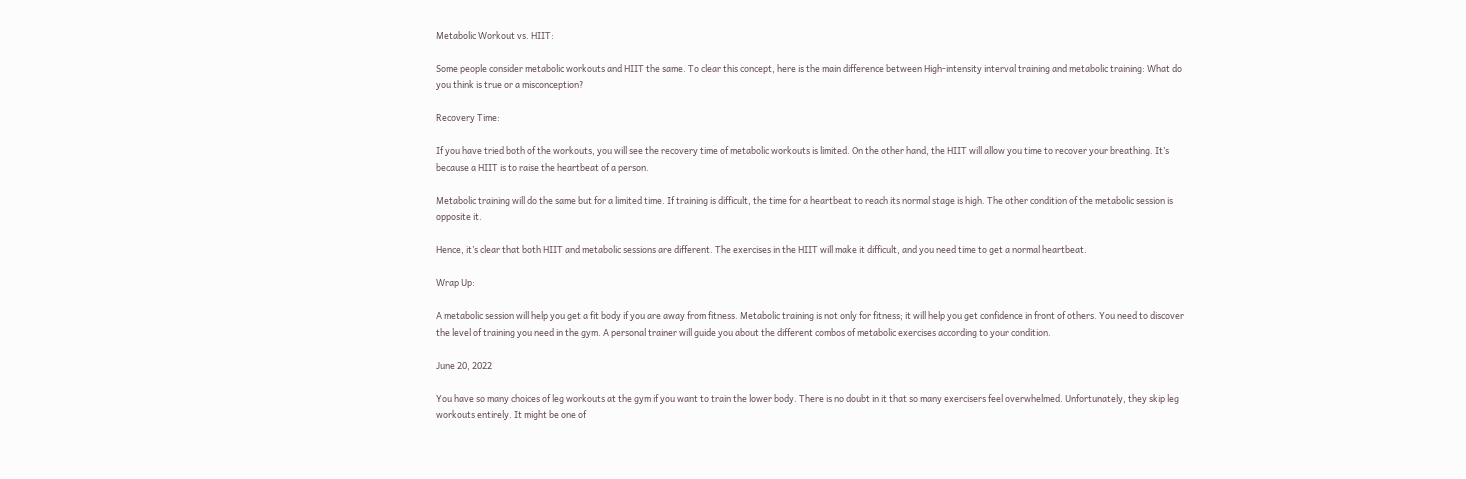Metabolic Workout vs. HIIT:

Some people consider metabolic workouts and HIIT the same. To clear this concept, here is the main difference between High-intensity interval training and metabolic training: What do you think is true or a misconception?

Recovery Time:

If you have tried both of the workouts, you will see the recovery time of metabolic workouts is limited. On the other hand, the HIIT will allow you time to recover your breathing. It’s because a HIIT is to raise the heartbeat of a person.

Metabolic training will do the same but for a limited time. If training is difficult, the time for a heartbeat to reach its normal stage is high. The other condition of the metabolic session is opposite it.

Hence, it’s clear that both HIIT and metabolic sessions are different. The exercises in the HIIT will make it difficult, and you need time to get a normal heartbeat.

Wrap Up:

A metabolic session will help you get a fit body if you are away from fitness. Metabolic training is not only for fitness; it will help you get confidence in front of others. You need to discover the level of training you need in the gym. A personal trainer will guide you about the different combos of metabolic exercises according to your condition.

June 20, 2022

You have so many choices of leg workouts at the gym if you want to train the lower body. There is no doubt in it that so many exercisers feel overwhelmed. Unfortunately, they skip leg workouts entirely. It might be one of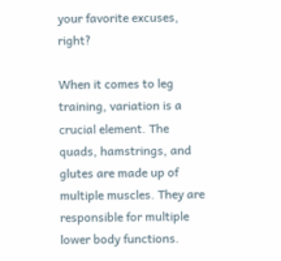your favorite excuses, right?

When it comes to leg training, variation is a crucial element. The quads, hamstrings, and glutes are made up of multiple muscles. They are responsible for multiple lower body functions.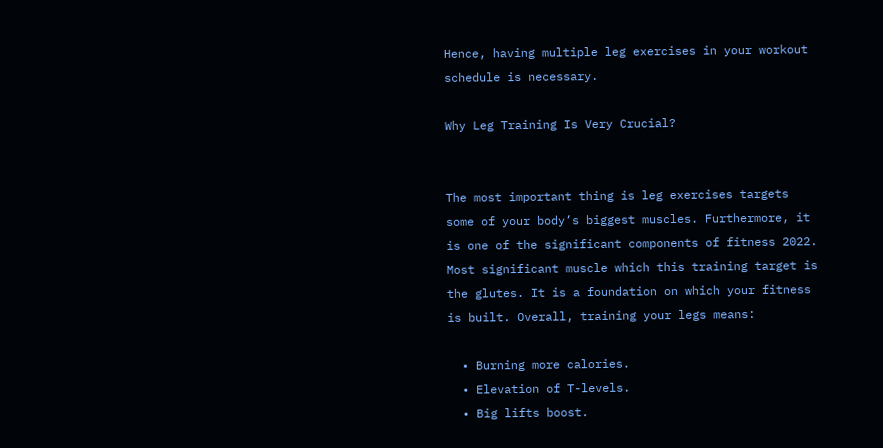Hence, having multiple leg exercises in your workout schedule is necessary.

Why Leg Training Is Very Crucial?


The most important thing is leg exercises targets some of your body’s biggest muscles. Furthermore, it is one of the significant components of fitness 2022. Most significant muscle which this training target is the glutes. It is a foundation on which your fitness is built. Overall, training your legs means:

  • Burning more calories.
  • Elevation of T-levels.
  • Big lifts boost.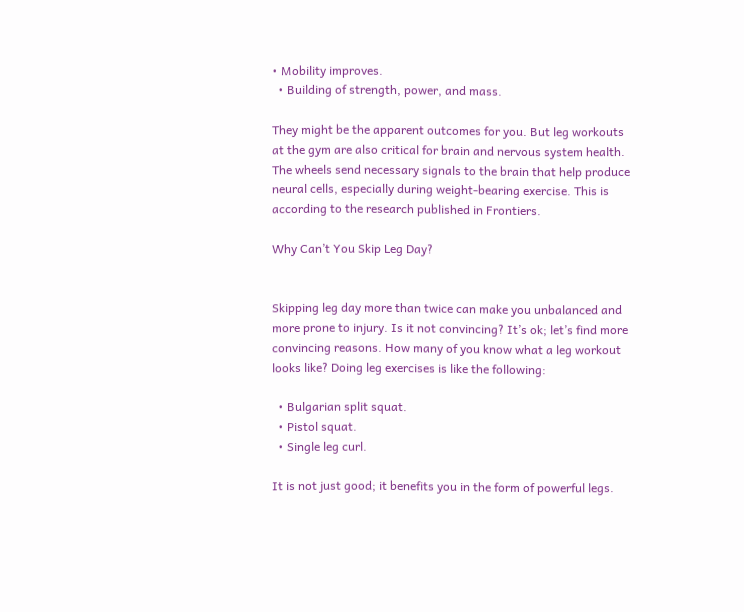• Mobility improves.
  • Building of strength, power, and mass.

They might be the apparent outcomes for you. But leg workouts at the gym are also critical for brain and nervous system health. The wheels send necessary signals to the brain that help produce neural cells, especially during weight-bearing exercise. This is according to the research published in Frontiers.

Why Can’t You Skip Leg Day?


Skipping leg day more than twice can make you unbalanced and more prone to injury. Is it not convincing? It’s ok; let’s find more convincing reasons. How many of you know what a leg workout looks like? Doing leg exercises is like the following:

  • Bulgarian split squat.
  • Pistol squat.
  • Single leg curl.

It is not just good; it benefits you in the form of powerful legs.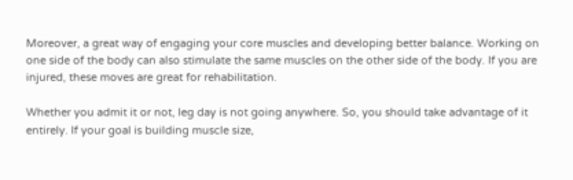Moreover, a great way of engaging your core muscles and developing better balance. Working on one side of the body can also stimulate the same muscles on the other side of the body. If you are injured, these moves are great for rehabilitation.

Whether you admit it or not, leg day is not going anywhere. So, you should take advantage of it entirely. If your goal is building muscle size,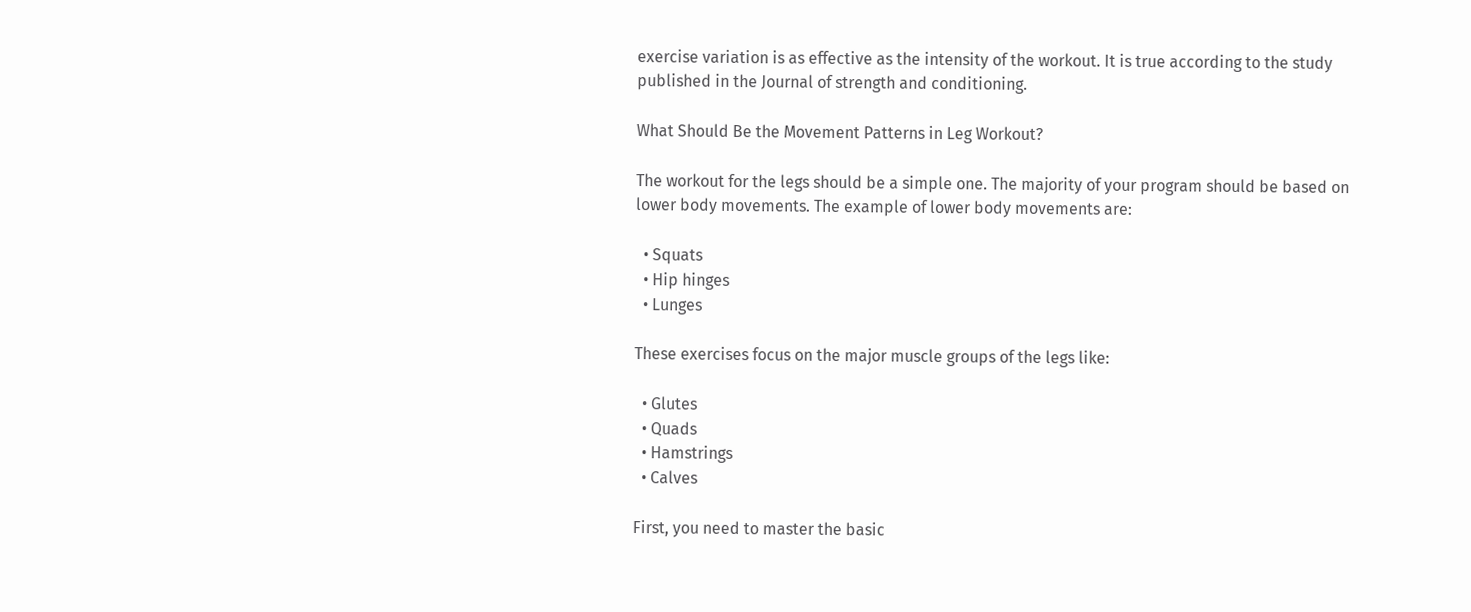exercise variation is as effective as the intensity of the workout. It is true according to the study published in the Journal of strength and conditioning.

What Should Be the Movement Patterns in Leg Workout?

The workout for the legs should be a simple one. The majority of your program should be based on lower body movements. The example of lower body movements are:

  • Squats
  • Hip hinges
  • Lunges

These exercises focus on the major muscle groups of the legs like:

  • Glutes
  • Quads
  • Hamstrings
  • Calves

First, you need to master the basic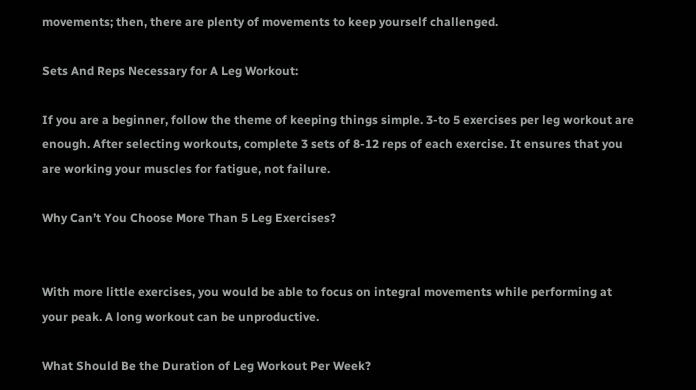movements; then, there are plenty of movements to keep yourself challenged.

Sets And Reps Necessary for A Leg Workout:

If you are a beginner, follow the theme of keeping things simple. 3-to 5 exercises per leg workout are enough. After selecting workouts, complete 3 sets of 8-12 reps of each exercise. It ensures that you are working your muscles for fatigue, not failure.

Why Can’t You Choose More Than 5 Leg Exercises?


With more little exercises, you would be able to focus on integral movements while performing at your peak. A long workout can be unproductive.

What Should Be the Duration of Leg Workout Per Week?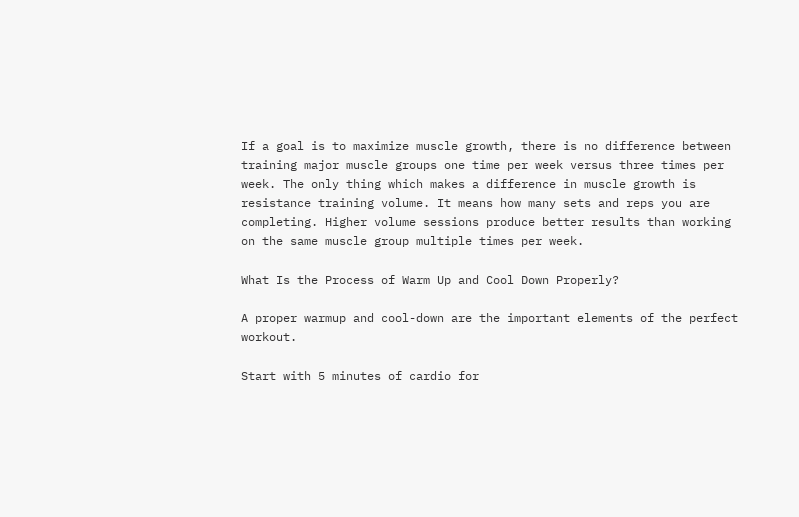If a goal is to maximize muscle growth, there is no difference between training major muscle groups one time per week versus three times per week. The only thing which makes a difference in muscle growth is resistance training volume. It means how many sets and reps you are completing. Higher volume sessions produce better results than working on the same muscle group multiple times per week.

What Is the Process of Warm Up and Cool Down Properly?

A proper warmup and cool-down are the important elements of the perfect workout.

Start with 5 minutes of cardio for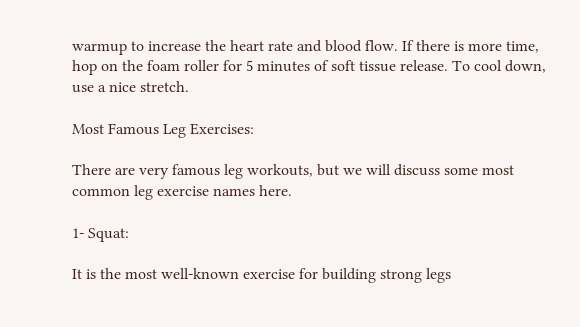warmup to increase the heart rate and blood flow. If there is more time, hop on the foam roller for 5 minutes of soft tissue release. To cool down, use a nice stretch.

Most Famous Leg Exercises:

There are very famous leg workouts, but we will discuss some most common leg exercise names here.

1- Squat:

It is the most well-known exercise for building strong legs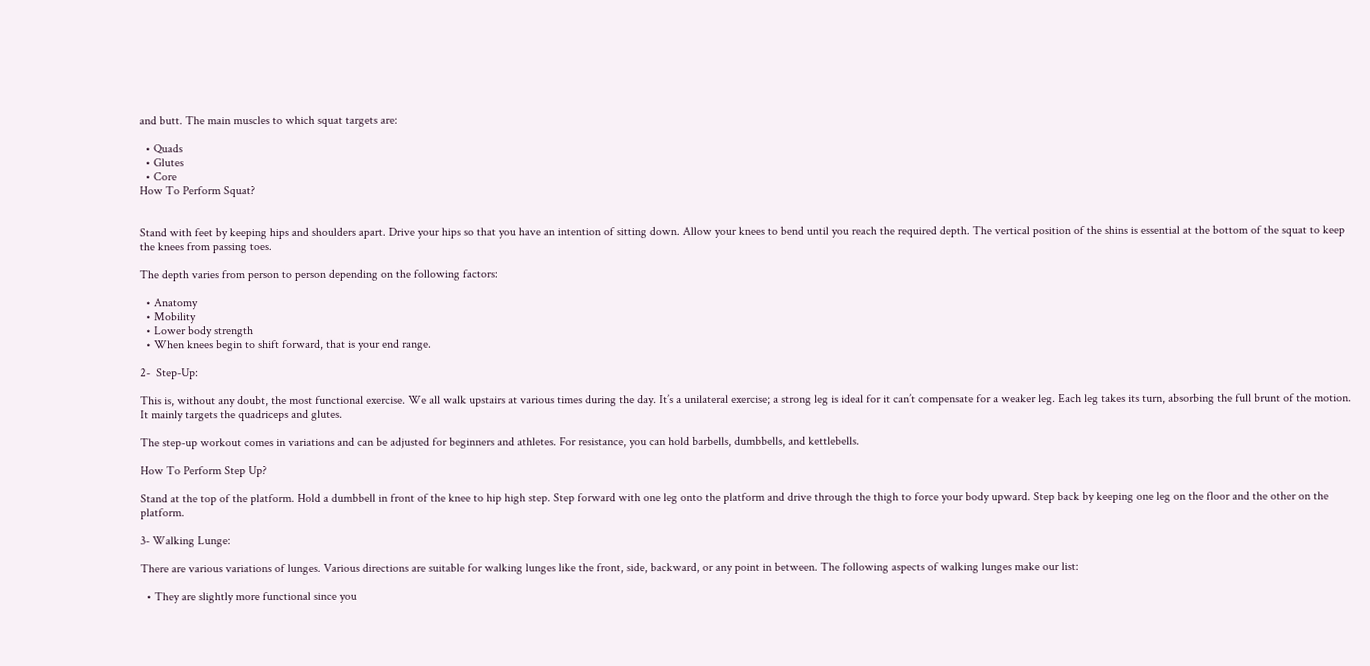and butt. The main muscles to which squat targets are:

  • Quads
  • Glutes
  • Core
How To Perform Squat?


Stand with feet by keeping hips and shoulders apart. Drive your hips so that you have an intention of sitting down. Allow your knees to bend until you reach the required depth. The vertical position of the shins is essential at the bottom of the squat to keep the knees from passing toes.

The depth varies from person to person depending on the following factors:

  • Anatomy
  • Mobility
  • Lower body strength
  • When knees begin to shift forward, that is your end range.

2-  Step-Up:

This is, without any doubt, the most functional exercise. We all walk upstairs at various times during the day. It’s a unilateral exercise; a strong leg is ideal for it can’t compensate for a weaker leg. Each leg takes its turn, absorbing the full brunt of the motion. It mainly targets the quadriceps and glutes.

The step-up workout comes in variations and can be adjusted for beginners and athletes. For resistance, you can hold barbells, dumbbells, and kettlebells.

How To Perform Step Up?

Stand at the top of the platform. Hold a dumbbell in front of the knee to hip high step. Step forward with one leg onto the platform and drive through the thigh to force your body upward. Step back by keeping one leg on the floor and the other on the platform.

3- Walking Lunge:

There are various variations of lunges. Various directions are suitable for walking lunges like the front, side, backward, or any point in between. The following aspects of walking lunges make our list:

  • They are slightly more functional since you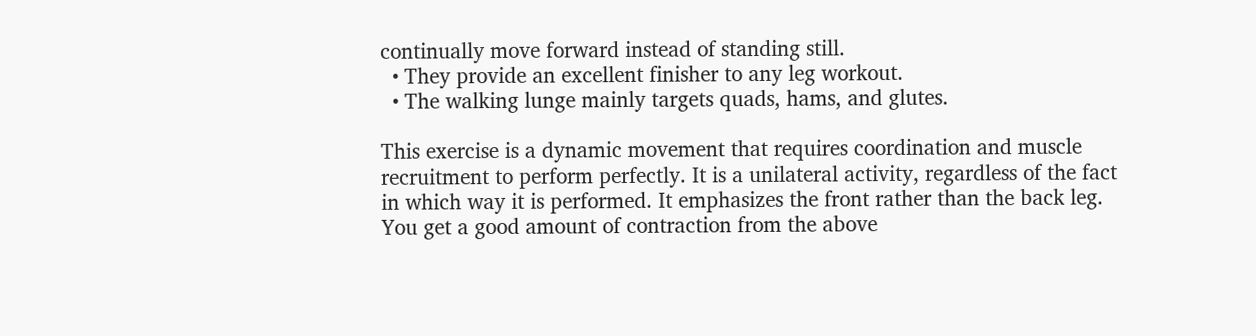continually move forward instead of standing still.
  • They provide an excellent finisher to any leg workout.
  • The walking lunge mainly targets quads, hams, and glutes.

This exercise is a dynamic movement that requires coordination and muscle recruitment to perform perfectly. It is a unilateral activity, regardless of the fact in which way it is performed. It emphasizes the front rather than the back leg. You get a good amount of contraction from the above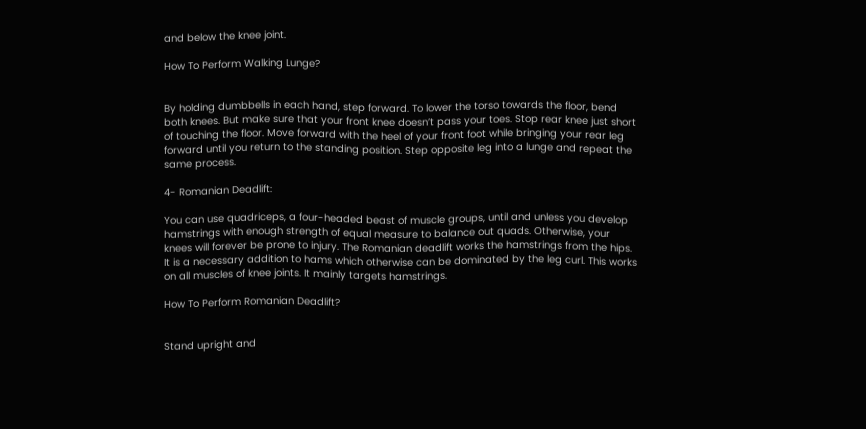and below the knee joint.

How To Perform Walking Lunge?


By holding dumbbells in each hand, step forward. To lower the torso towards the floor, bend both knees. But make sure that your front knee doesn’t pass your toes. Stop rear knee just short of touching the floor. Move forward with the heel of your front foot while bringing your rear leg forward until you return to the standing position. Step opposite leg into a lunge and repeat the same process.

4- Romanian Deadlift:

You can use quadriceps, a four-headed beast of muscle groups, until and unless you develop hamstrings with enough strength of equal measure to balance out quads. Otherwise, your knees will forever be prone to injury. The Romanian deadlift works the hamstrings from the hips. It is a necessary addition to hams which otherwise can be dominated by the leg curl. This works on all muscles of knee joints. It mainly targets hamstrings.

How To Perform Romanian Deadlift?


Stand upright and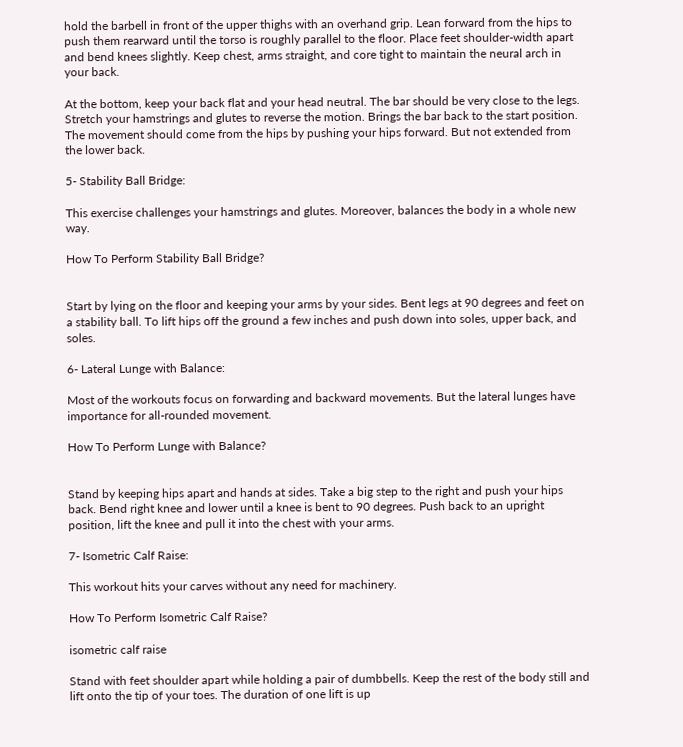hold the barbell in front of the upper thighs with an overhand grip. Lean forward from the hips to push them rearward until the torso is roughly parallel to the floor. Place feet shoulder-width apart and bend knees slightly. Keep chest, arms straight, and core tight to maintain the neural arch in your back.

At the bottom, keep your back flat and your head neutral. The bar should be very close to the legs. Stretch your hamstrings and glutes to reverse the motion. Brings the bar back to the start position. The movement should come from the hips by pushing your hips forward. But not extended from the lower back.

5- Stability Ball Bridge:

This exercise challenges your hamstrings and glutes. Moreover, balances the body in a whole new way.

How To Perform Stability Ball Bridge?


Start by lying on the floor and keeping your arms by your sides. Bent legs at 90 degrees and feet on a stability ball. To lift hips off the ground a few inches and push down into soles, upper back, and soles.

6- Lateral Lunge with Balance:

Most of the workouts focus on forwarding and backward movements. But the lateral lunges have importance for all-rounded movement.

How To Perform Lunge with Balance?


Stand by keeping hips apart and hands at sides. Take a big step to the right and push your hips back. Bend right knee and lower until a knee is bent to 90 degrees. Push back to an upright position, lift the knee and pull it into the chest with your arms.

7- Isometric Calf Raise:

This workout hits your carves without any need for machinery.

How To Perform Isometric Calf Raise?

isometric calf raise

Stand with feet shoulder apart while holding a pair of dumbbells. Keep the rest of the body still and lift onto the tip of your toes. The duration of one lift is up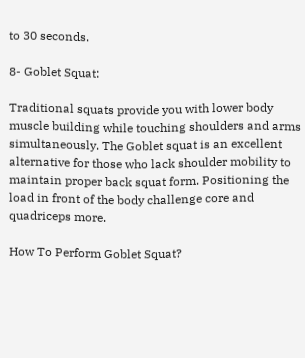to 30 seconds.

8- Goblet Squat:

Traditional squats provide you with lower body muscle building while touching shoulders and arms simultaneously. The Goblet squat is an excellent alternative for those who lack shoulder mobility to maintain proper back squat form. Positioning the load in front of the body challenge core and quadriceps more.

How To Perform Goblet Squat?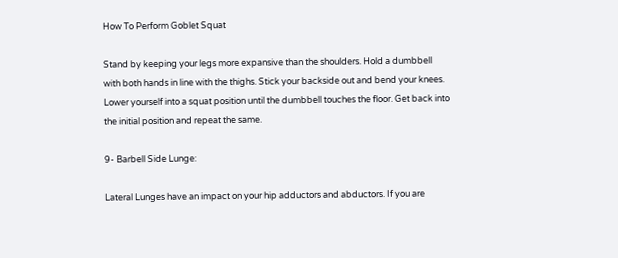How To Perform Goblet Squat

Stand by keeping your legs more expansive than the shoulders. Hold a dumbbell with both hands in line with the thighs. Stick your backside out and bend your knees. Lower yourself into a squat position until the dumbbell touches the floor. Get back into the initial position and repeat the same.

9- Barbell Side Lunge:

Lateral Lunges have an impact on your hip adductors and abductors. If you are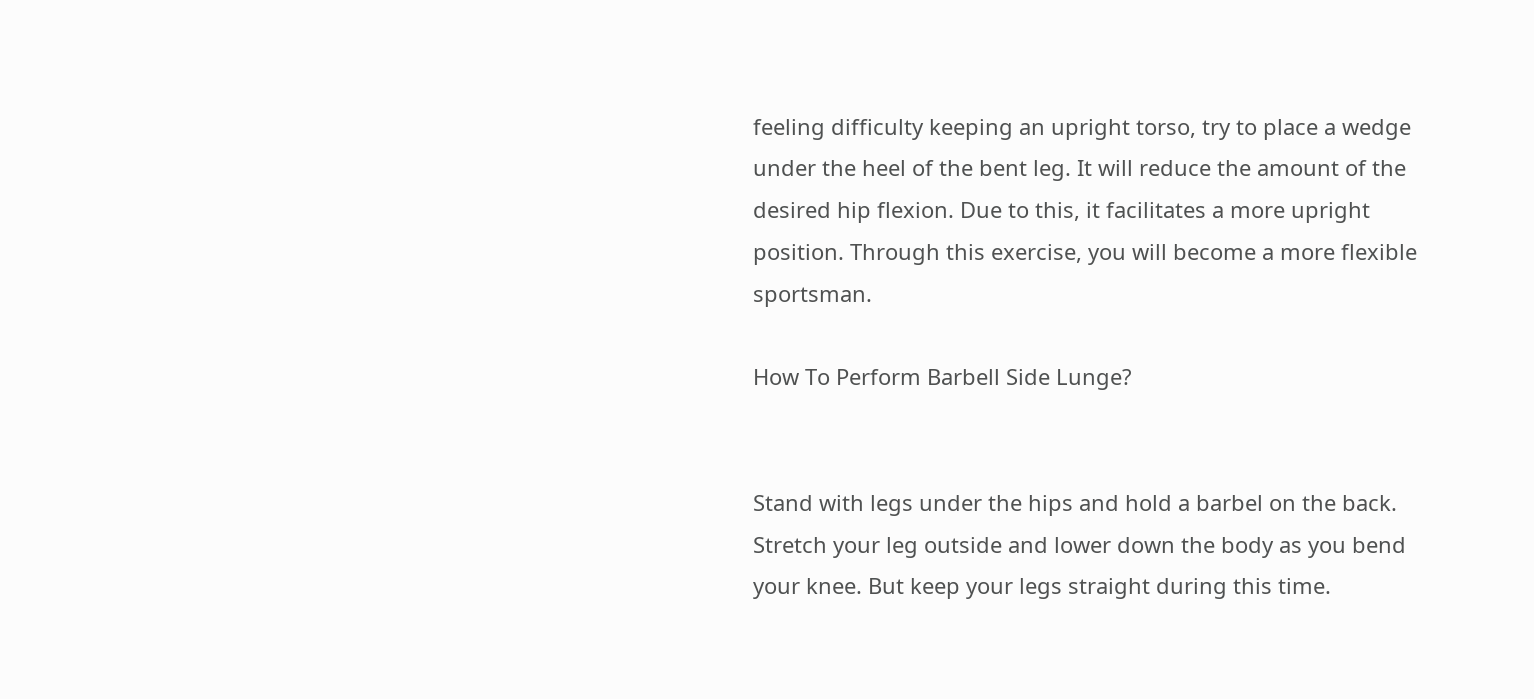feeling difficulty keeping an upright torso, try to place a wedge under the heel of the bent leg. It will reduce the amount of the desired hip flexion. Due to this, it facilitates a more upright position. Through this exercise, you will become a more flexible sportsman.

How To Perform Barbell Side Lunge?


Stand with legs under the hips and hold a barbel on the back. Stretch your leg outside and lower down the body as you bend your knee. But keep your legs straight during this time.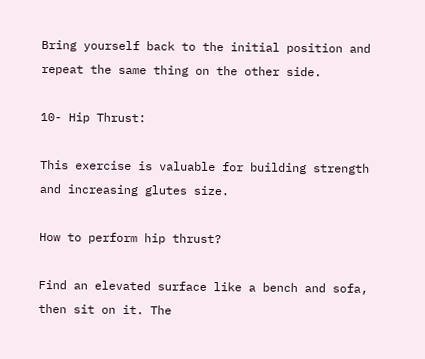Bring yourself back to the initial position and repeat the same thing on the other side.

10- Hip Thrust:

This exercise is valuable for building strength and increasing glutes size.

How to perform hip thrust?

Find an elevated surface like a bench and sofa, then sit on it. The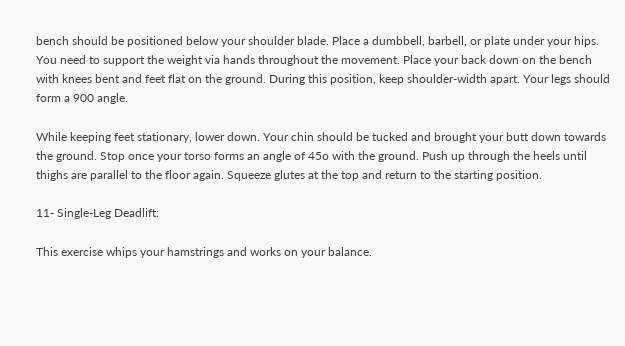bench should be positioned below your shoulder blade. Place a dumbbell, barbell, or plate under your hips. You need to support the weight via hands throughout the movement. Place your back down on the bench with knees bent and feet flat on the ground. During this position, keep shoulder-width apart. Your legs should form a 900 angle.

While keeping feet stationary, lower down. Your chin should be tucked and brought your butt down towards the ground. Stop once your torso forms an angle of 45o with the ground. Push up through the heels until thighs are parallel to the floor again. Squeeze glutes at the top and return to the starting position.

11- Single-Leg Deadlift:

This exercise whips your hamstrings and works on your balance.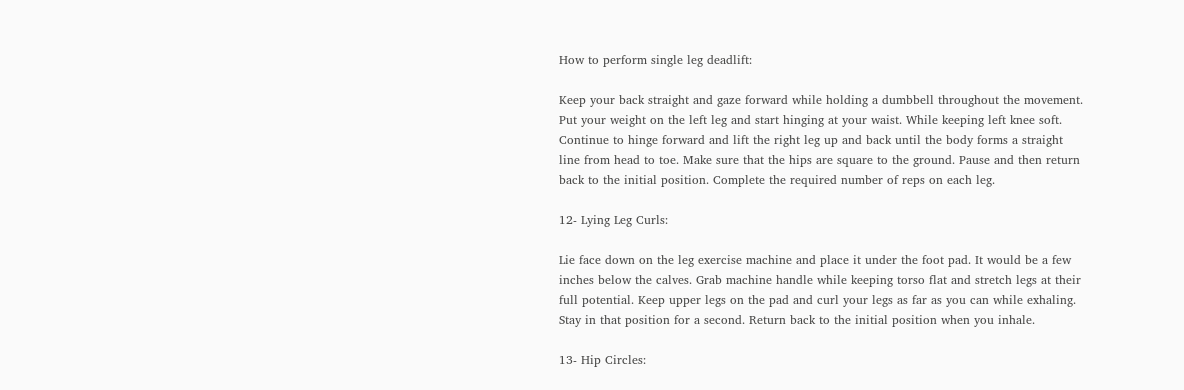How to perform single leg deadlift:

Keep your back straight and gaze forward while holding a dumbbell throughout the movement. Put your weight on the left leg and start hinging at your waist. While keeping left knee soft. Continue to hinge forward and lift the right leg up and back until the body forms a straight line from head to toe. Make sure that the hips are square to the ground. Pause and then return back to the initial position. Complete the required number of reps on each leg.

12- Lying Leg Curls:

Lie face down on the leg exercise machine and place it under the foot pad. It would be a few inches below the calves. Grab machine handle while keeping torso flat and stretch legs at their full potential. Keep upper legs on the pad and curl your legs as far as you can while exhaling. Stay in that position for a second. Return back to the initial position when you inhale.

13- Hip Circles: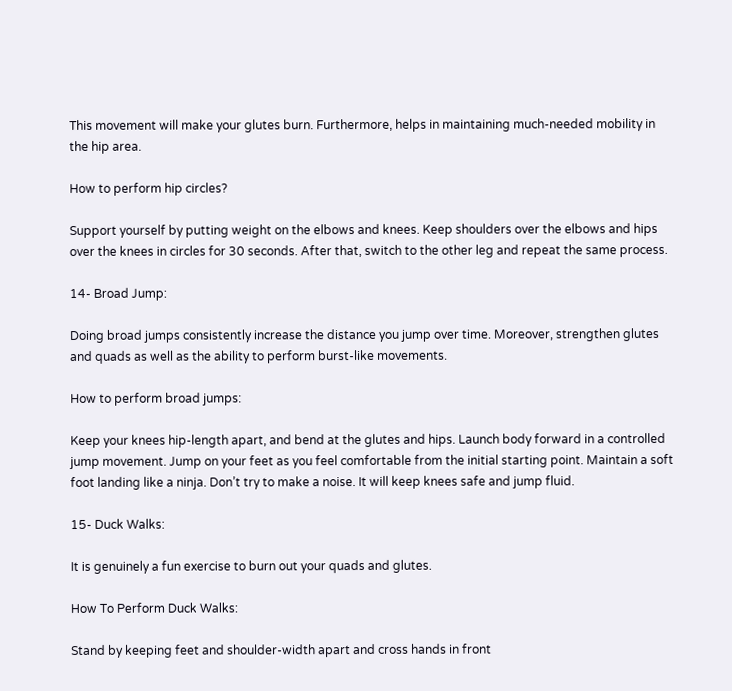This movement will make your glutes burn. Furthermore, helps in maintaining much-needed mobility in the hip area.

How to perform hip circles?

Support yourself by putting weight on the elbows and knees. Keep shoulders over the elbows and hips over the knees in circles for 30 seconds. After that, switch to the other leg and repeat the same process.

14- Broad Jump:

Doing broad jumps consistently increase the distance you jump over time. Moreover, strengthen glutes and quads as well as the ability to perform burst-like movements.

How to perform broad jumps:

Keep your knees hip-length apart, and bend at the glutes and hips. Launch body forward in a controlled jump movement. Jump on your feet as you feel comfortable from the initial starting point. Maintain a soft foot landing like a ninja. Don’t try to make a noise. It will keep knees safe and jump fluid.

15- Duck Walks:

It is genuinely a fun exercise to burn out your quads and glutes.

How To Perform Duck Walks:

Stand by keeping feet and shoulder-width apart and cross hands in front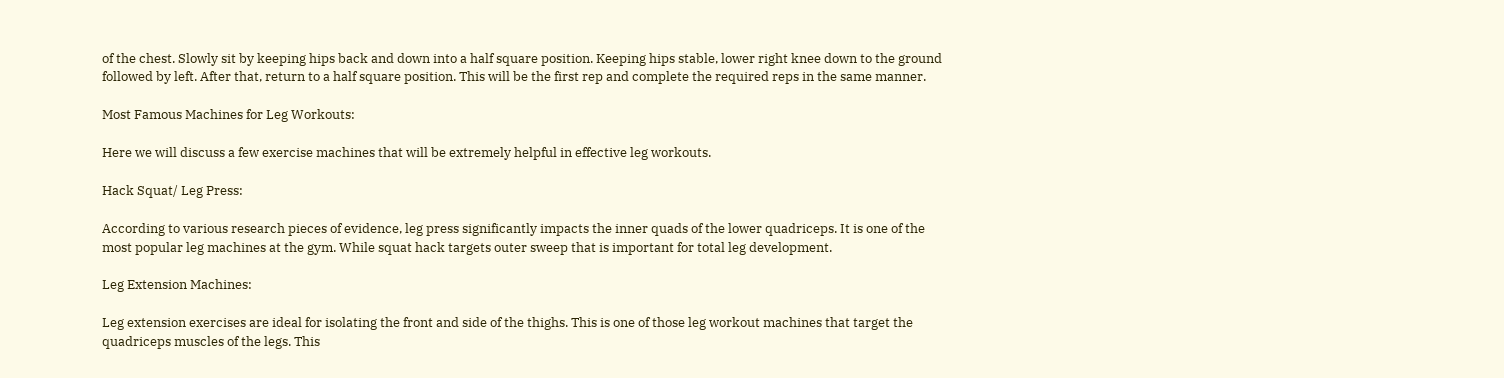of the chest. Slowly sit by keeping hips back and down into a half square position. Keeping hips stable, lower right knee down to the ground followed by left. After that, return to a half square position. This will be the first rep and complete the required reps in the same manner.

Most Famous Machines for Leg Workouts:

Here we will discuss a few exercise machines that will be extremely helpful in effective leg workouts.

Hack Squat/ Leg Press:

According to various research pieces of evidence, leg press significantly impacts the inner quads of the lower quadriceps. It is one of the most popular leg machines at the gym. While squat hack targets outer sweep that is important for total leg development.

Leg Extension Machines:

Leg extension exercises are ideal for isolating the front and side of the thighs. This is one of those leg workout machines that target the quadriceps muscles of the legs. This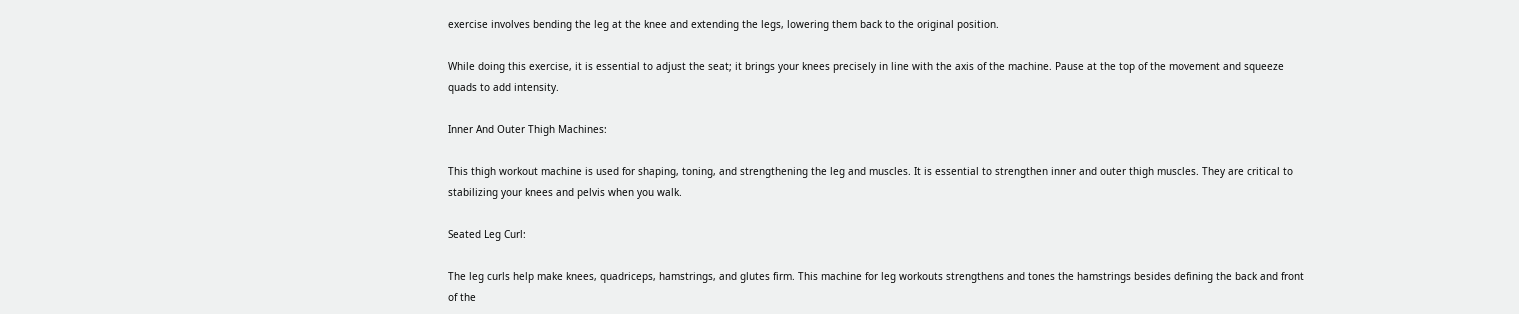exercise involves bending the leg at the knee and extending the legs, lowering them back to the original position.

While doing this exercise, it is essential to adjust the seat; it brings your knees precisely in line with the axis of the machine. Pause at the top of the movement and squeeze quads to add intensity.

Inner And Outer Thigh Machines:

This thigh workout machine is used for shaping, toning, and strengthening the leg and muscles. It is essential to strengthen inner and outer thigh muscles. They are critical to stabilizing your knees and pelvis when you walk.

Seated Leg Curl:

The leg curls help make knees, quadriceps, hamstrings, and glutes firm. This machine for leg workouts strengthens and tones the hamstrings besides defining the back and front of the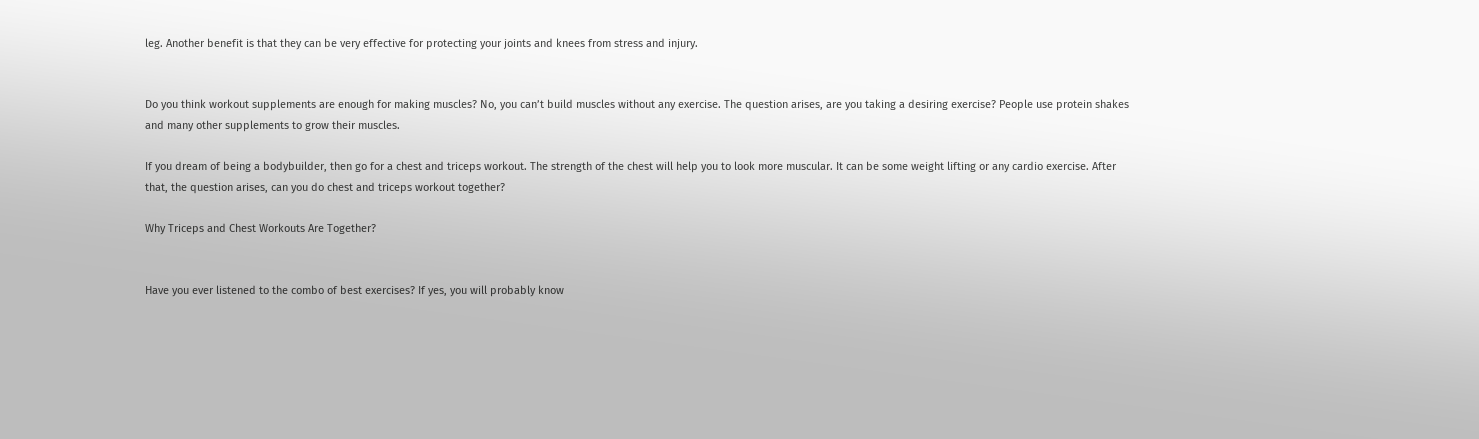leg. Another benefit is that they can be very effective for protecting your joints and knees from stress and injury.


Do you think workout supplements are enough for making muscles? No, you can’t build muscles without any exercise. The question arises, are you taking a desiring exercise? People use protein shakes and many other supplements to grow their muscles.

If you dream of being a bodybuilder, then go for a chest and triceps workout. The strength of the chest will help you to look more muscular. It can be some weight lifting or any cardio exercise. After that, the question arises, can you do chest and triceps workout together?

Why Triceps and Chest Workouts Are Together?


Have you ever listened to the combo of best exercises? If yes, you will probably know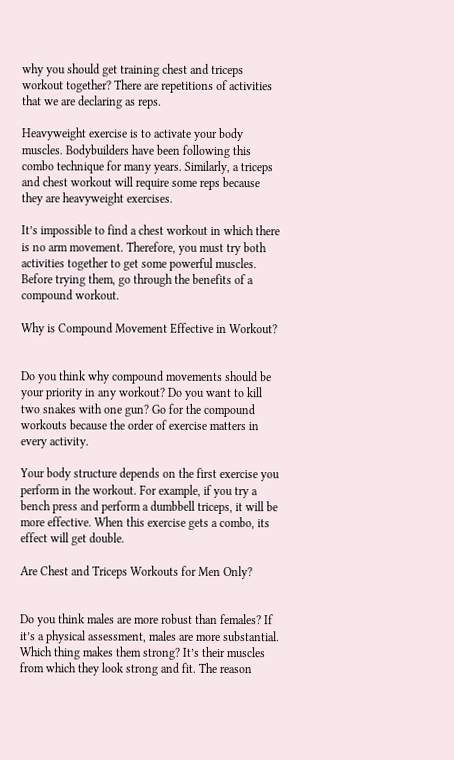why you should get training chest and triceps workout together? There are repetitions of activities that we are declaring as reps.

Heavyweight exercise is to activate your body muscles. Bodybuilders have been following this combo technique for many years. Similarly, a triceps and chest workout will require some reps because they are heavyweight exercises.

It’s impossible to find a chest workout in which there is no arm movement. Therefore, you must try both activities together to get some powerful muscles. Before trying them, go through the benefits of a compound workout.

Why is Compound Movement Effective in Workout?


Do you think why compound movements should be your priority in any workout? Do you want to kill two snakes with one gun? Go for the compound workouts because the order of exercise matters in every activity.

Your body structure depends on the first exercise you perform in the workout. For example, if you try a bench press and perform a dumbbell triceps, it will be more effective. When this exercise gets a combo, its effect will get double.

Are Chest and Triceps Workouts for Men Only?


Do you think males are more robust than females? If it’s a physical assessment, males are more substantial. Which thing makes them strong? It’s their muscles from which they look strong and fit. The reason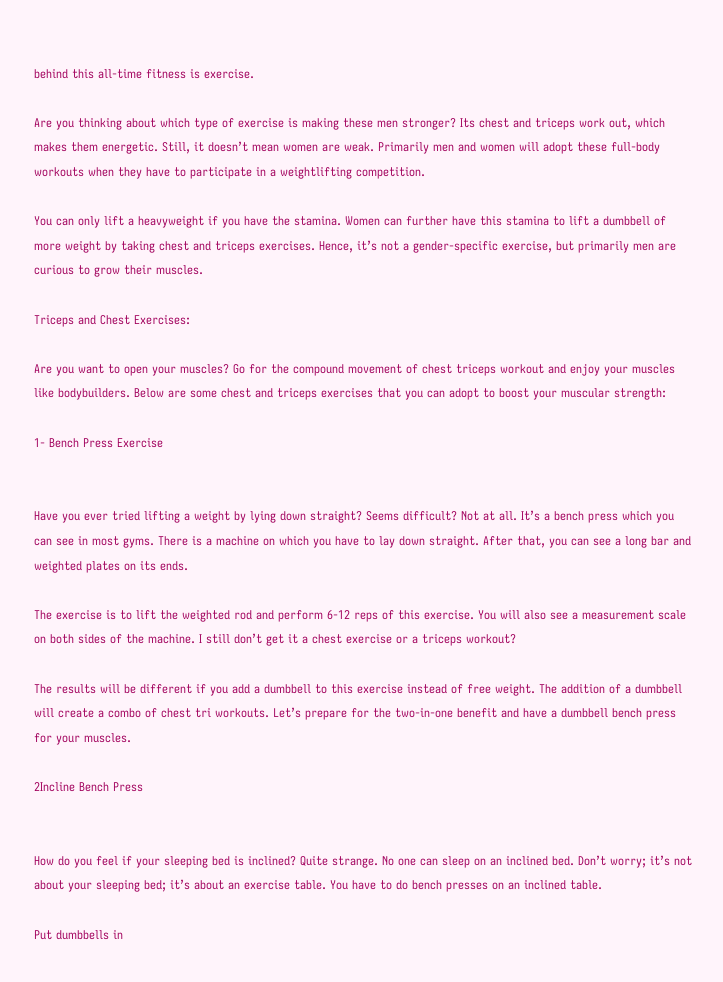behind this all-time fitness is exercise.

Are you thinking about which type of exercise is making these men stronger? Its chest and triceps work out, which makes them energetic. Still, it doesn’t mean women are weak. Primarily men and women will adopt these full-body workouts when they have to participate in a weightlifting competition.

You can only lift a heavyweight if you have the stamina. Women can further have this stamina to lift a dumbbell of more weight by taking chest and triceps exercises. Hence, it’s not a gender-specific exercise, but primarily men are curious to grow their muscles.

Triceps and Chest Exercises:

Are you want to open your muscles? Go for the compound movement of chest triceps workout and enjoy your muscles like bodybuilders. Below are some chest and triceps exercises that you can adopt to boost your muscular strength:

1- Bench Press Exercise


Have you ever tried lifting a weight by lying down straight? Seems difficult? Not at all. It’s a bench press which you can see in most gyms. There is a machine on which you have to lay down straight. After that, you can see a long bar and weighted plates on its ends.

The exercise is to lift the weighted rod and perform 6-12 reps of this exercise. You will also see a measurement scale on both sides of the machine. I still don’t get it a chest exercise or a triceps workout?

The results will be different if you add a dumbbell to this exercise instead of free weight. The addition of a dumbbell will create a combo of chest tri workouts. Let’s prepare for the two-in-one benefit and have a dumbbell bench press for your muscles.

2Incline Bench Press


How do you feel if your sleeping bed is inclined? Quite strange. No one can sleep on an inclined bed. Don’t worry; it’s not about your sleeping bed; it’s about an exercise table. You have to do bench presses on an inclined table.

Put dumbbells in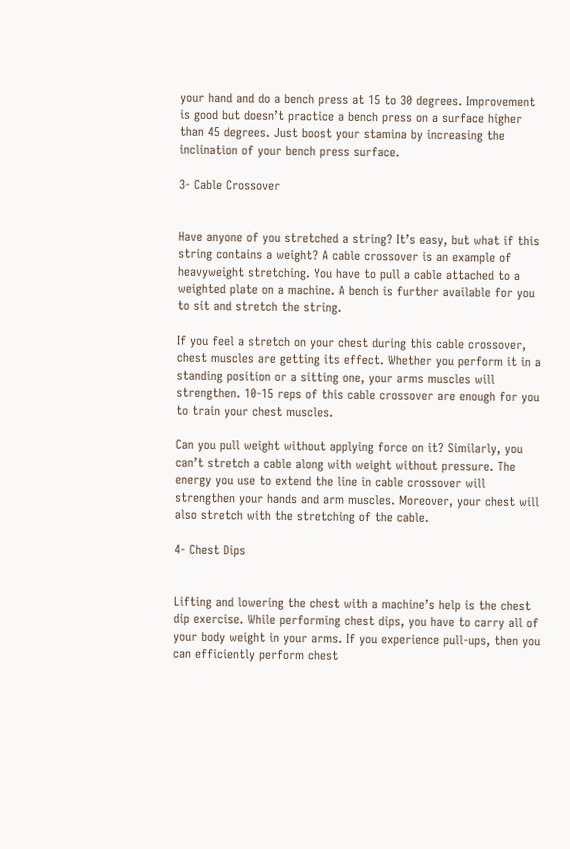your hand and do a bench press at 15 to 30 degrees. Improvement is good but doesn’t practice a bench press on a surface higher than 45 degrees. Just boost your stamina by increasing the inclination of your bench press surface.

3- Cable Crossover


Have anyone of you stretched a string? It’s easy, but what if this string contains a weight? A cable crossover is an example of heavyweight stretching. You have to pull a cable attached to a weighted plate on a machine. A bench is further available for you to sit and stretch the string.

If you feel a stretch on your chest during this cable crossover, chest muscles are getting its effect. Whether you perform it in a standing position or a sitting one, your arms muscles will strengthen. 10-15 reps of this cable crossover are enough for you to train your chest muscles.

Can you pull weight without applying force on it? Similarly, you can’t stretch a cable along with weight without pressure. The energy you use to extend the line in cable crossover will strengthen your hands and arm muscles. Moreover, your chest will also stretch with the stretching of the cable.

4- Chest Dips


Lifting and lowering the chest with a machine’s help is the chest dip exercise. While performing chest dips, you have to carry all of your body weight in your arms. If you experience pull-ups, then you can efficiently perform chest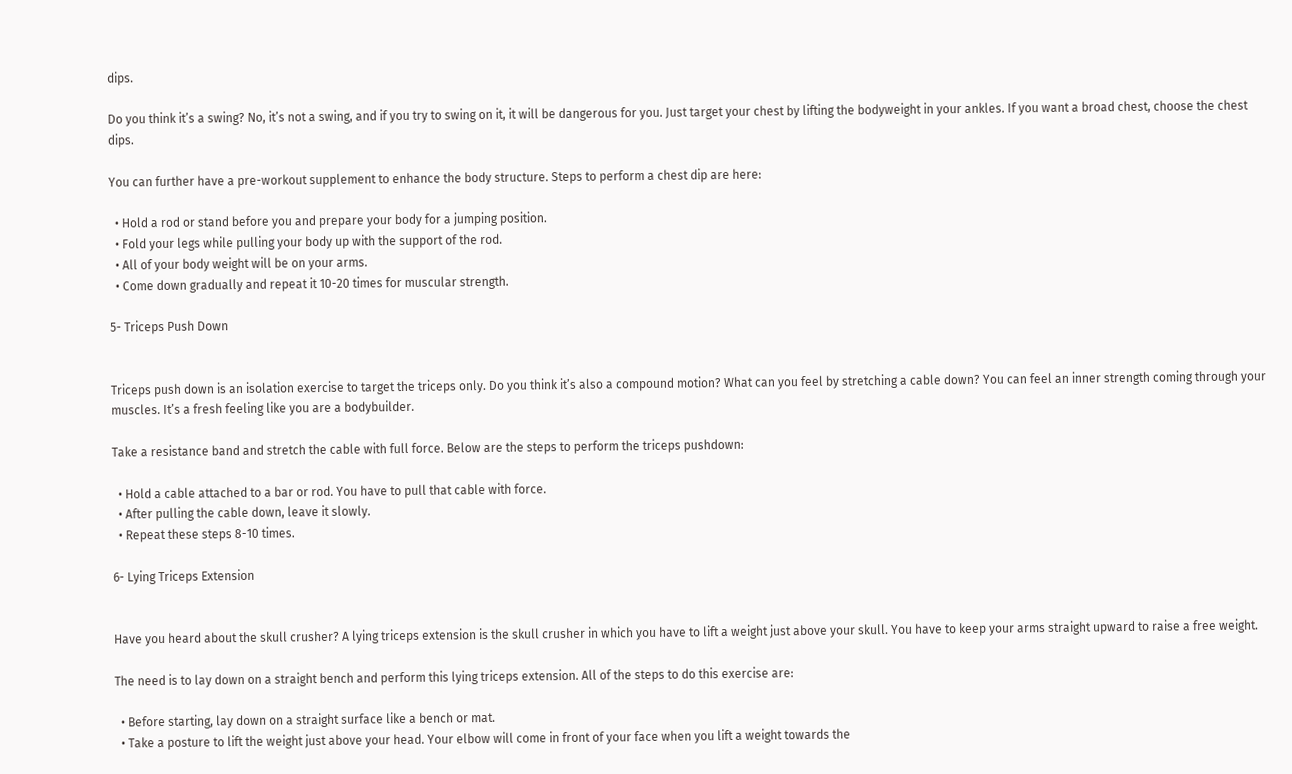dips.

Do you think it’s a swing? No, it’s not a swing, and if you try to swing on it, it will be dangerous for you. Just target your chest by lifting the bodyweight in your ankles. If you want a broad chest, choose the chest dips.

You can further have a pre-workout supplement to enhance the body structure. Steps to perform a chest dip are here:

  • Hold a rod or stand before you and prepare your body for a jumping position.
  • Fold your legs while pulling your body up with the support of the rod.
  • All of your body weight will be on your arms.
  • Come down gradually and repeat it 10-20 times for muscular strength.

5- Triceps Push Down


Triceps push down is an isolation exercise to target the triceps only. Do you think it’s also a compound motion? What can you feel by stretching a cable down? You can feel an inner strength coming through your muscles. It’s a fresh feeling like you are a bodybuilder.

Take a resistance band and stretch the cable with full force. Below are the steps to perform the triceps pushdown:

  • Hold a cable attached to a bar or rod. You have to pull that cable with force.
  • After pulling the cable down, leave it slowly.
  • Repeat these steps 8-10 times.

6- Lying Triceps Extension


Have you heard about the skull crusher? A lying triceps extension is the skull crusher in which you have to lift a weight just above your skull. You have to keep your arms straight upward to raise a free weight.

The need is to lay down on a straight bench and perform this lying triceps extension. All of the steps to do this exercise are:

  • Before starting, lay down on a straight surface like a bench or mat.
  • Take a posture to lift the weight just above your head. Your elbow will come in front of your face when you lift a weight towards the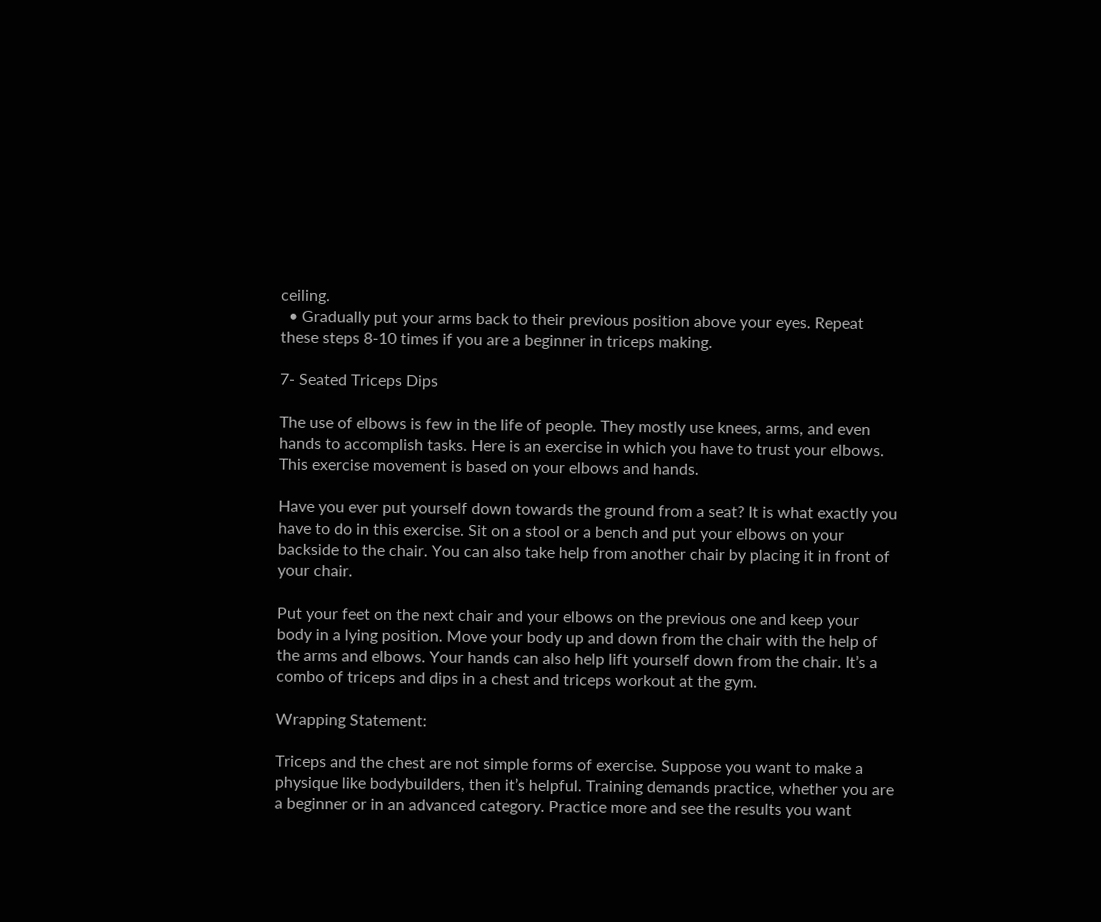ceiling.
  • Gradually put your arms back to their previous position above your eyes. Repeat these steps 8-10 times if you are a beginner in triceps making.

7- Seated Triceps Dips

The use of elbows is few in the life of people. They mostly use knees, arms, and even hands to accomplish tasks. Here is an exercise in which you have to trust your elbows. This exercise movement is based on your elbows and hands.

Have you ever put yourself down towards the ground from a seat? It is what exactly you have to do in this exercise. Sit on a stool or a bench and put your elbows on your backside to the chair. You can also take help from another chair by placing it in front of your chair.

Put your feet on the next chair and your elbows on the previous one and keep your body in a lying position. Move your body up and down from the chair with the help of the arms and elbows. Your hands can also help lift yourself down from the chair. It’s a combo of triceps and dips in a chest and triceps workout at the gym.

Wrapping Statement:

Triceps and the chest are not simple forms of exercise. Suppose you want to make a physique like bodybuilders, then it’s helpful. Training demands practice, whether you are a beginner or in an advanced category. Practice more and see the results you want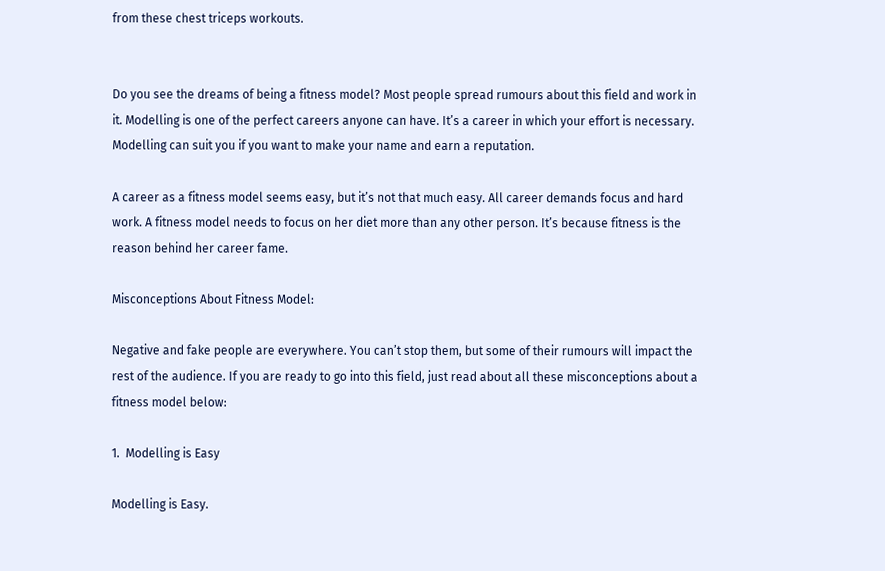from these chest triceps workouts.


Do you see the dreams of being a fitness model? Most people spread rumours about this field and work in it. Modelling is one of the perfect careers anyone can have. It’s a career in which your effort is necessary. Modelling can suit you if you want to make your name and earn a reputation.

A career as a fitness model seems easy, but it’s not that much easy. All career demands focus and hard work. A fitness model needs to focus on her diet more than any other person. It’s because fitness is the reason behind her career fame.

Misconceptions About Fitness Model:

Negative and fake people are everywhere. You can’t stop them, but some of their rumours will impact the rest of the audience. If you are ready to go into this field, just read about all these misconceptions about a fitness model below:

1.  Modelling is Easy

Modelling is Easy.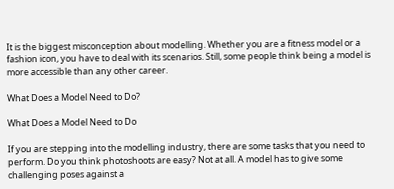It is the biggest misconception about modelling. Whether you are a fitness model or a fashion icon, you have to deal with its scenarios. Still, some people think being a model is more accessible than any other career.

What Does a Model Need to Do?

What Does a Model Need to Do

If you are stepping into the modelling industry, there are some tasks that you need to perform. Do you think photoshoots are easy? Not at all. A model has to give some challenging poses against a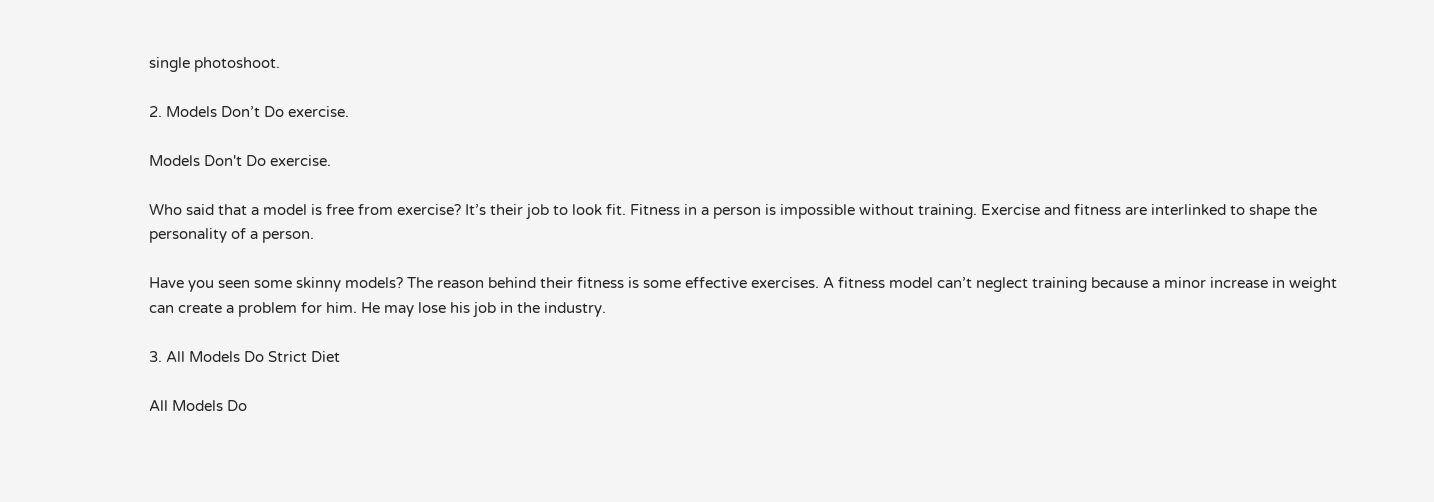single photoshoot.

2. Models Don’t Do exercise.

Models Don't Do exercise.

Who said that a model is free from exercise? It’s their job to look fit. Fitness in a person is impossible without training. Exercise and fitness are interlinked to shape the personality of a person.

Have you seen some skinny models? The reason behind their fitness is some effective exercises. A fitness model can’t neglect training because a minor increase in weight can create a problem for him. He may lose his job in the industry.

3. All Models Do Strict Diet

All Models Do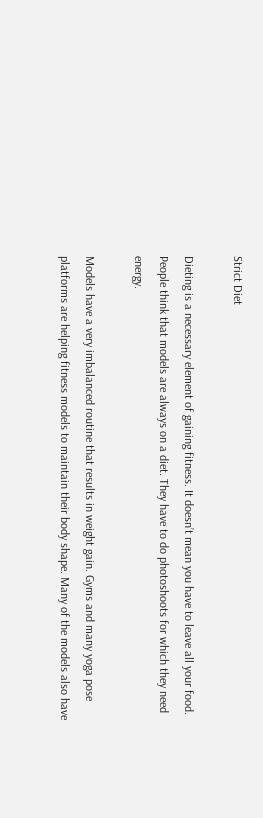Strict Diet

Dieting is a necessary element of gaining fitness. It doesn’t mean you have to leave all your food. People think that models are always on a diet. They have to do photoshoots for which they need energy.

Models have a very imbalanced routine that results in weight gain. Gyms and many yoga pose platforms are helping fitness models to maintain their body shape. Many of the models also have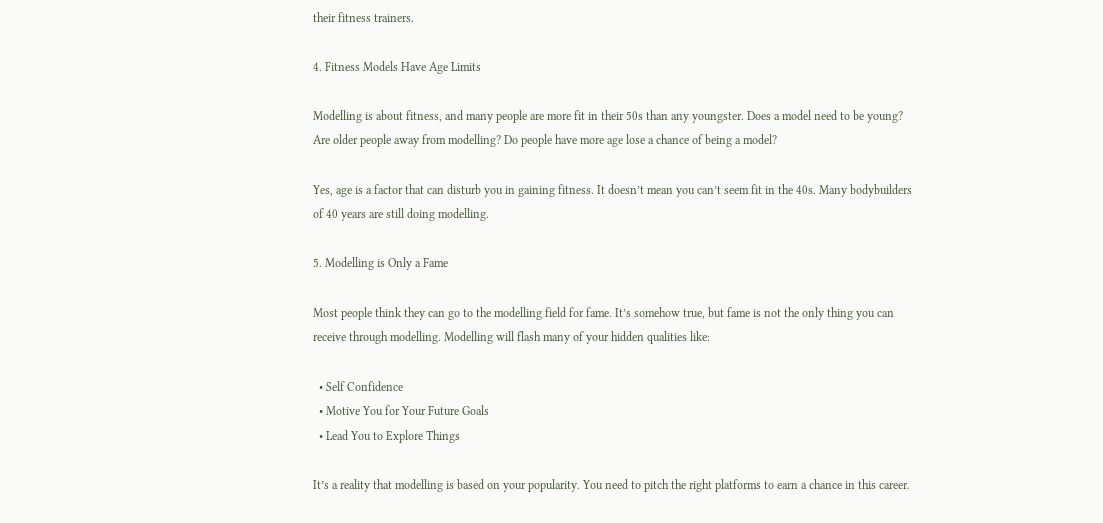their fitness trainers.

4. Fitness Models Have Age Limits

Modelling is about fitness, and many people are more fit in their 50s than any youngster. Does a model need to be young? Are older people away from modelling? Do people have more age lose a chance of being a model?

Yes, age is a factor that can disturb you in gaining fitness. It doesn’t mean you can’t seem fit in the 40s. Many bodybuilders of 40 years are still doing modelling.

5. Modelling is Only a Fame

Most people think they can go to the modelling field for fame. It’s somehow true, but fame is not the only thing you can receive through modelling. Modelling will flash many of your hidden qualities like:

  • Self Confidence
  • Motive You for Your Future Goals
  • Lead You to Explore Things

It’s a reality that modelling is based on your popularity. You need to pitch the right platforms to earn a chance in this career.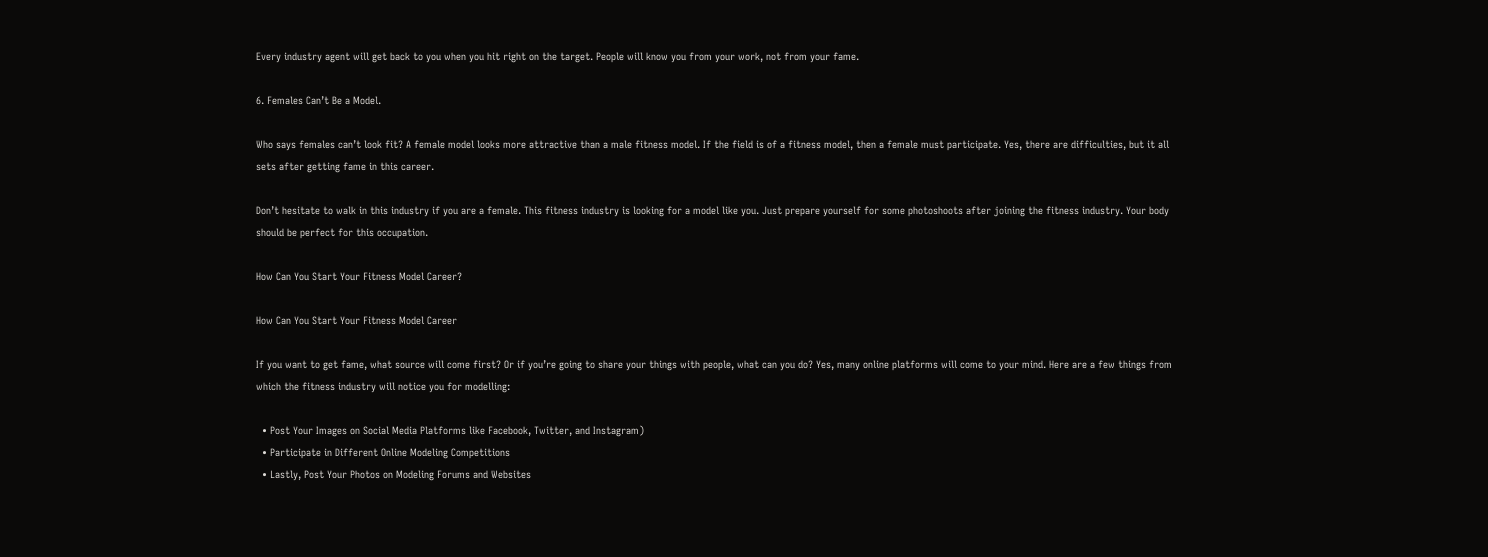Every industry agent will get back to you when you hit right on the target. People will know you from your work, not from your fame.

6. Females Can’t Be a Model.

Who says females can’t look fit? A female model looks more attractive than a male fitness model. If the field is of a fitness model, then a female must participate. Yes, there are difficulties, but it all sets after getting fame in this career.

Don’t hesitate to walk in this industry if you are a female. This fitness industry is looking for a model like you. Just prepare yourself for some photoshoots after joining the fitness industry. Your body should be perfect for this occupation.

How Can You Start Your Fitness Model Career?

How Can You Start Your Fitness Model Career

If you want to get fame, what source will come first? Or if you’re going to share your things with people, what can you do? Yes, many online platforms will come to your mind. Here are a few things from which the fitness industry will notice you for modelling:

  • Post Your Images on Social Media Platforms like Facebook, Twitter, and Instagram)
  • Participate in Different Online Modeling Competitions
  • Lastly, Post Your Photos on Modeling Forums and Websites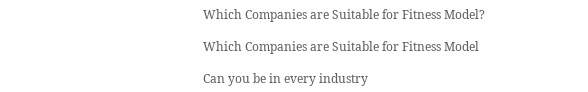Which Companies are Suitable for Fitness Model?

Which Companies are Suitable for Fitness Model

Can you be in every industry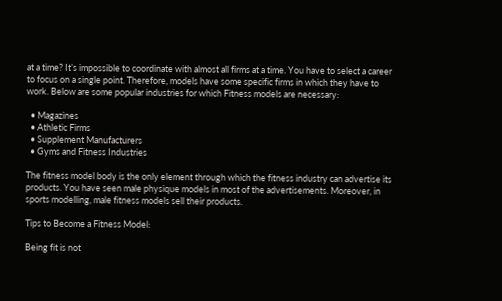at a time? It’s impossible to coordinate with almost all firms at a time. You have to select a career to focus on a single point. Therefore, models have some specific firms in which they have to work. Below are some popular industries for which Fitness models are necessary:

  • Magazines
  • Athletic Firms
  • Supplement Manufacturers
  • Gyms and Fitness Industries

The fitness model body is the only element through which the fitness industry can advertise its products. You have seen male physique models in most of the advertisements. Moreover, in sports modelling, male fitness models sell their products.

Tips to Become a Fitness Model:

Being fit is not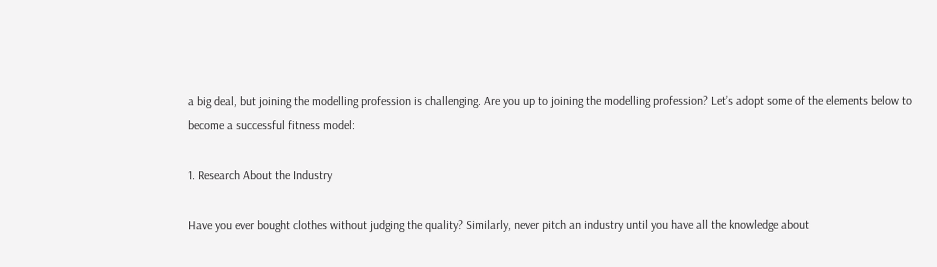a big deal, but joining the modelling profession is challenging. Are you up to joining the modelling profession? Let’s adopt some of the elements below to become a successful fitness model:

1. Research About the Industry

Have you ever bought clothes without judging the quality? Similarly, never pitch an industry until you have all the knowledge about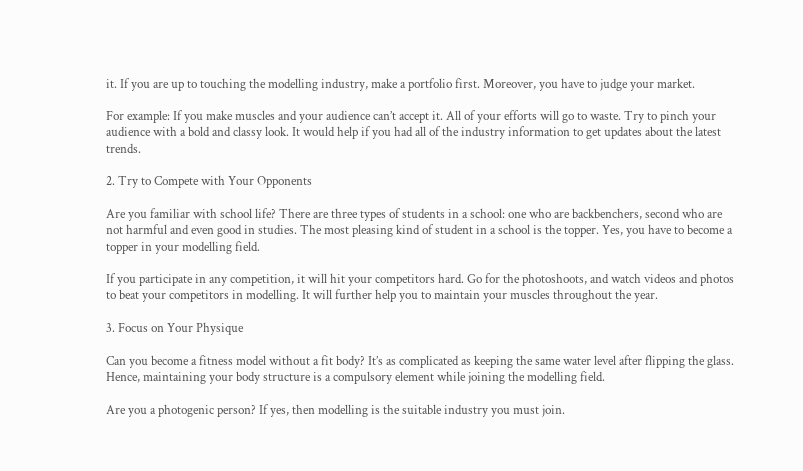it. If you are up to touching the modelling industry, make a portfolio first. Moreover, you have to judge your market.

For example: If you make muscles and your audience can’t accept it. All of your efforts will go to waste. Try to pinch your audience with a bold and classy look. It would help if you had all of the industry information to get updates about the latest trends.

2. Try to Compete with Your Opponents

Are you familiar with school life? There are three types of students in a school: one who are backbenchers, second who are not harmful and even good in studies. The most pleasing kind of student in a school is the topper. Yes, you have to become a topper in your modelling field.

If you participate in any competition, it will hit your competitors hard. Go for the photoshoots, and watch videos and photos to beat your competitors in modelling. It will further help you to maintain your muscles throughout the year.

3. Focus on Your Physique

Can you become a fitness model without a fit body? It’s as complicated as keeping the same water level after flipping the glass. Hence, maintaining your body structure is a compulsory element while joining the modelling field.

Are you a photogenic person? If yes, then modelling is the suitable industry you must join.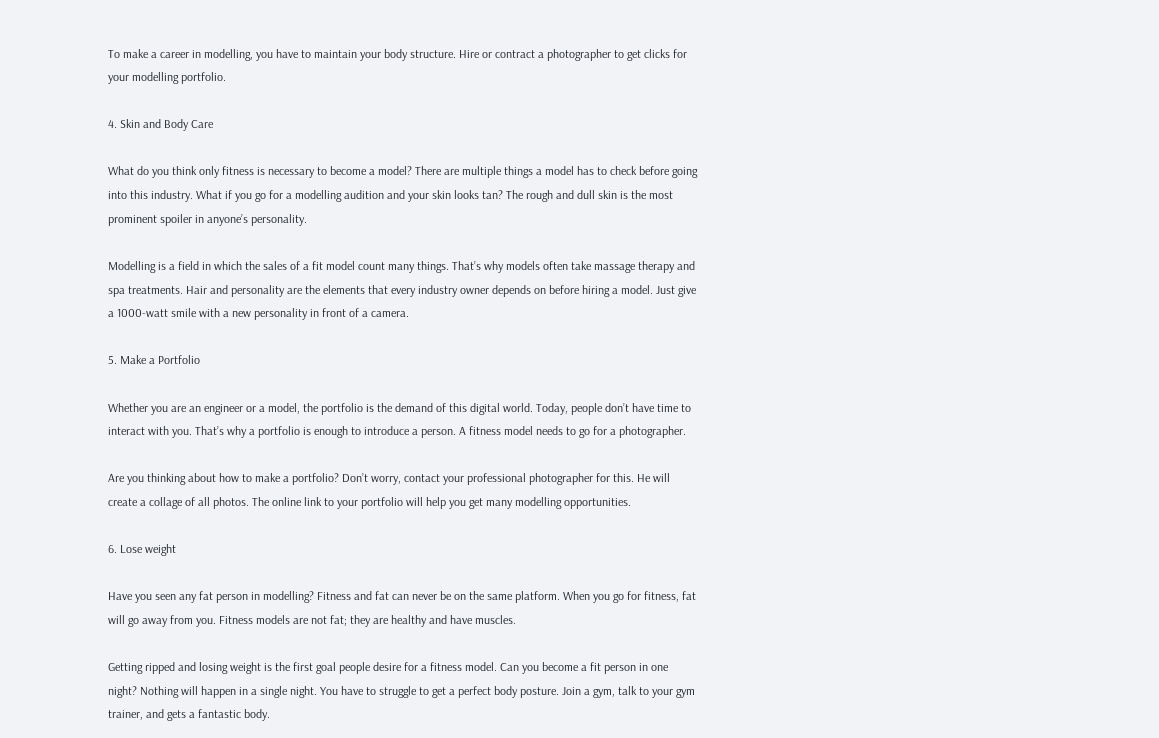To make a career in modelling, you have to maintain your body structure. Hire or contract a photographer to get clicks for your modelling portfolio.

4. Skin and Body Care

What do you think only fitness is necessary to become a model? There are multiple things a model has to check before going into this industry. What if you go for a modelling audition and your skin looks tan? The rough and dull skin is the most prominent spoiler in anyone’s personality.

Modelling is a field in which the sales of a fit model count many things. That’s why models often take massage therapy and spa treatments. Hair and personality are the elements that every industry owner depends on before hiring a model. Just give a 1000-watt smile with a new personality in front of a camera.

5. Make a Portfolio

Whether you are an engineer or a model, the portfolio is the demand of this digital world. Today, people don’t have time to interact with you. That’s why a portfolio is enough to introduce a person. A fitness model needs to go for a photographer.

Are you thinking about how to make a portfolio? Don’t worry, contact your professional photographer for this. He will create a collage of all photos. The online link to your portfolio will help you get many modelling opportunities.

6. Lose weight

Have you seen any fat person in modelling? Fitness and fat can never be on the same platform. When you go for fitness, fat will go away from you. Fitness models are not fat; they are healthy and have muscles.

Getting ripped and losing weight is the first goal people desire for a fitness model. Can you become a fit person in one night? Nothing will happen in a single night. You have to struggle to get a perfect body posture. Join a gym, talk to your gym trainer, and gets a fantastic body.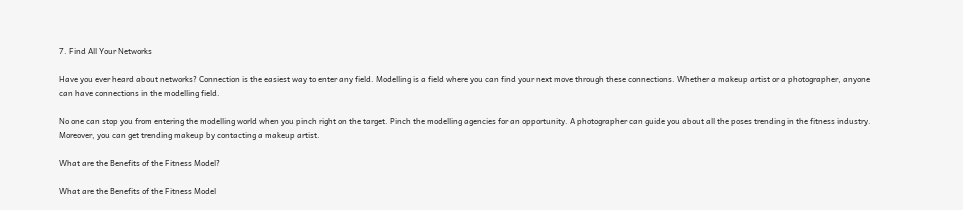7. Find All Your Networks

Have you ever heard about networks? Connection is the easiest way to enter any field. Modelling is a field where you can find your next move through these connections. Whether a makeup artist or a photographer, anyone can have connections in the modelling field.

No one can stop you from entering the modelling world when you pinch right on the target. Pinch the modelling agencies for an opportunity. A photographer can guide you about all the poses trending in the fitness industry. Moreover, you can get trending makeup by contacting a makeup artist.

What are the Benefits of the Fitness Model?

What are the Benefits of the Fitness Model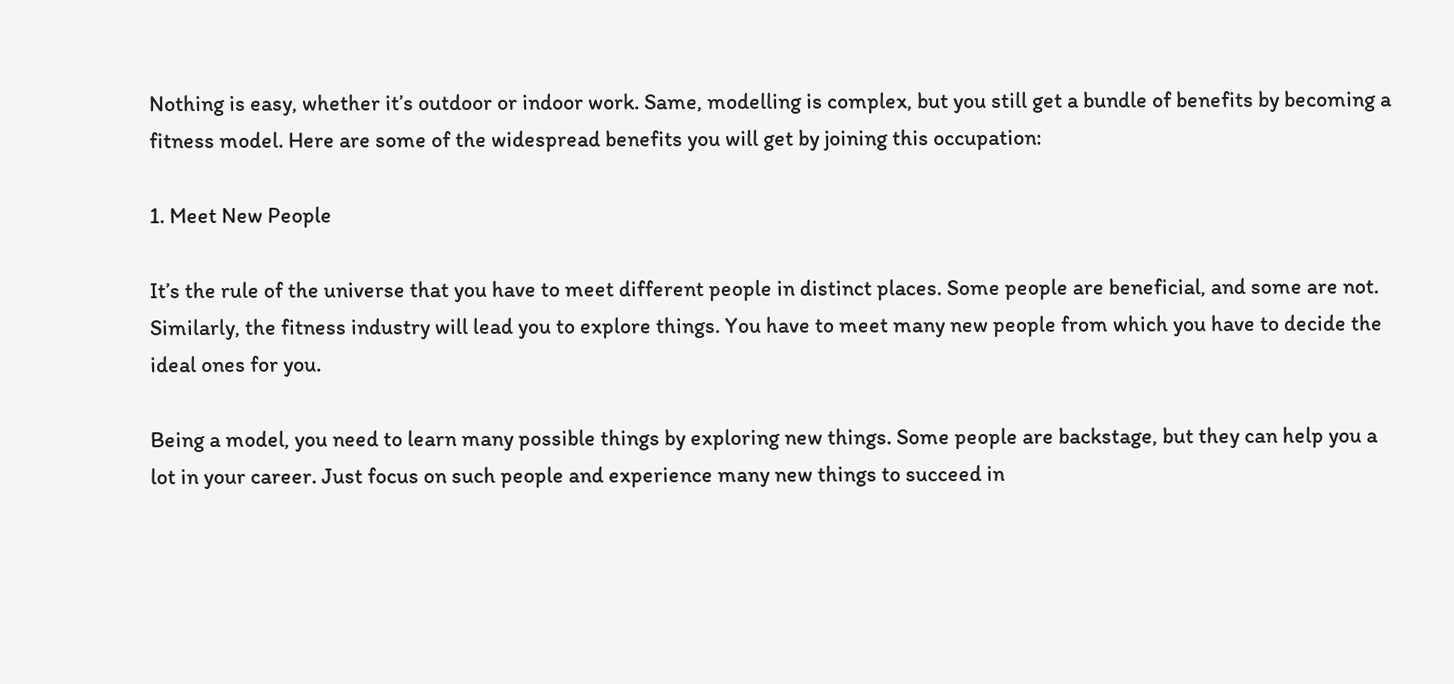Nothing is easy, whether it’s outdoor or indoor work. Same, modelling is complex, but you still get a bundle of benefits by becoming a fitness model. Here are some of the widespread benefits you will get by joining this occupation:

1. Meet New People

It’s the rule of the universe that you have to meet different people in distinct places. Some people are beneficial, and some are not. Similarly, the fitness industry will lead you to explore things. You have to meet many new people from which you have to decide the ideal ones for you.

Being a model, you need to learn many possible things by exploring new things. Some people are backstage, but they can help you a lot in your career. Just focus on such people and experience many new things to succeed in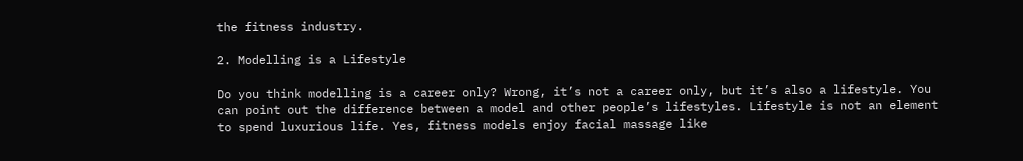the fitness industry.

2. Modelling is a Lifestyle

Do you think modelling is a career only? Wrong, it’s not a career only, but it’s also a lifestyle. You can point out the difference between a model and other people’s lifestyles. Lifestyle is not an element to spend luxurious life. Yes, fitness models enjoy facial massage like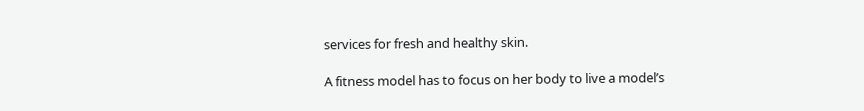services for fresh and healthy skin.

A fitness model has to focus on her body to live a model’s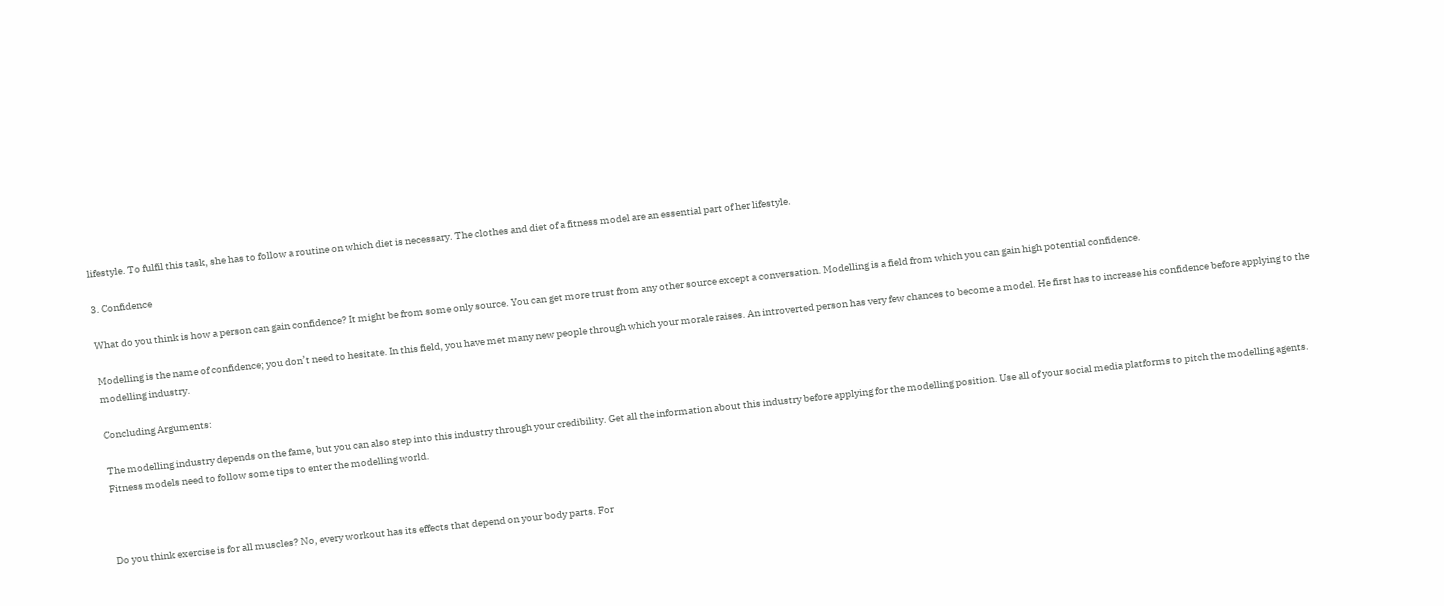lifestyle. To fulfil this task, she has to follow a routine on which diet is necessary. The clothes and diet of a fitness model are an essential part of her lifestyle.

3. Confidence

What do you think is how a person can gain confidence? It might be from some only source. You can get more trust from any other source except a conversation. Modelling is a field from which you can gain high potential confidence.

Modelling is the name of confidence; you don’t need to hesitate. In this field, you have met many new people through which your morale raises. An introverted person has very few chances to become a model. He first has to increase his confidence before applying to the modelling industry.

Concluding Arguments:

The modelling industry depends on the fame, but you can also step into this industry through your credibility. Get all the information about this industry before applying for the modelling position. Use all of your social media platforms to pitch the modelling agents. Fitness models need to follow some tips to enter the modelling world.



Do you think exercise is for all muscles? No, every workout has its effects that depend on your body parts. For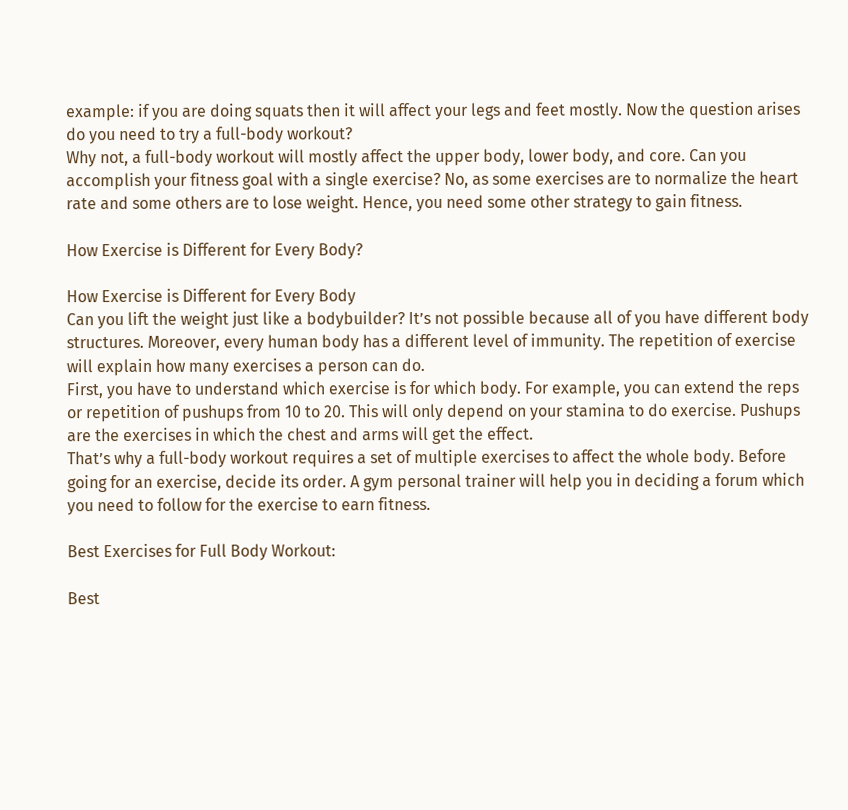example: if you are doing squats then it will affect your legs and feet mostly. Now the question arises do you need to try a full-body workout?
Why not, a full-body workout will mostly affect the upper body, lower body, and core. Can you accomplish your fitness goal with a single exercise? No, as some exercises are to normalize the heart rate and some others are to lose weight. Hence, you need some other strategy to gain fitness.

How Exercise is Different for Every Body?

How Exercise is Different for Every Body
Can you lift the weight just like a bodybuilder? It’s not possible because all of you have different body structures. Moreover, every human body has a different level of immunity. The repetition of exercise will explain how many exercises a person can do.
First, you have to understand which exercise is for which body. For example, you can extend the reps or repetition of pushups from 10 to 20. This will only depend on your stamina to do exercise. Pushups are the exercises in which the chest and arms will get the effect.
That’s why a full-body workout requires a set of multiple exercises to affect the whole body. Before going for an exercise, decide its order. A gym personal trainer will help you in deciding a forum which you need to follow for the exercise to earn fitness.

Best Exercises for Full Body Workout:

Best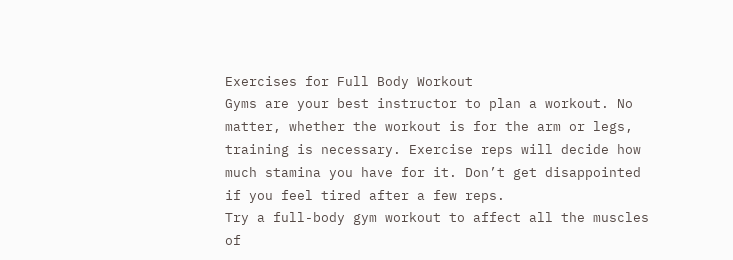Exercises for Full Body Workout
Gyms are your best instructor to plan a workout. No matter, whether the workout is for the arm or legs, training is necessary. Exercise reps will decide how much stamina you have for it. Don’t get disappointed if you feel tired after a few reps.
Try a full-body gym workout to affect all the muscles of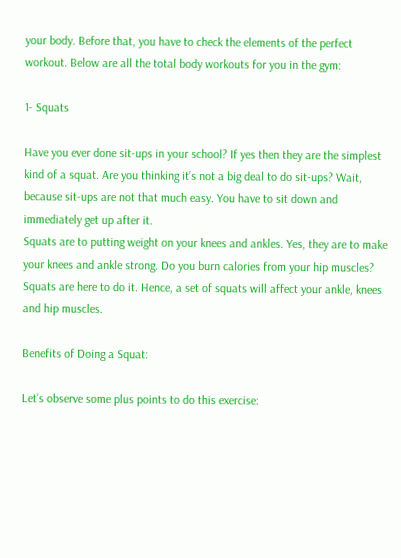your body. Before that, you have to check the elements of the perfect workout. Below are all the total body workouts for you in the gym:

1- Squats

Have you ever done sit-ups in your school? If yes then they are the simplest kind of a squat. Are you thinking it’s not a big deal to do sit-ups? Wait, because sit-ups are not that much easy. You have to sit down and immediately get up after it.
Squats are to putting weight on your knees and ankles. Yes, they are to make your knees and ankle strong. Do you burn calories from your hip muscles? Squats are here to do it. Hence, a set of squats will affect your ankle, knees and hip muscles.

Benefits of Doing a Squat:

Let’s observe some plus points to do this exercise: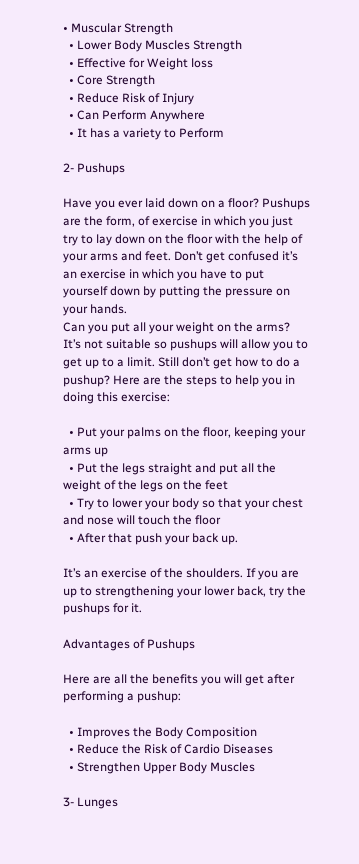• Muscular Strength
  • Lower Body Muscles Strength
  • Effective for Weight loss
  • Core Strength
  • Reduce Risk of Injury
  • Can Perform Anywhere
  • It has a variety to Perform

2- Pushups

Have you ever laid down on a floor? Pushups are the form, of exercise in which you just try to lay down on the floor with the help of your arms and feet. Don’t get confused it’s an exercise in which you have to put yourself down by putting the pressure on your hands.
Can you put all your weight on the arms? It’s not suitable so pushups will allow you to get up to a limit. Still don’t get how to do a pushup? Here are the steps to help you in doing this exercise:

  • Put your palms on the floor, keeping your arms up
  • Put the legs straight and put all the weight of the legs on the feet
  • Try to lower your body so that your chest and nose will touch the floor
  • After that push your back up.

It’s an exercise of the shoulders. If you are up to strengthening your lower back, try the pushups for it.

Advantages of Pushups

Here are all the benefits you will get after performing a pushup:

  • Improves the Body Composition
  • Reduce the Risk of Cardio Diseases
  • Strengthen Upper Body Muscles

3- Lunges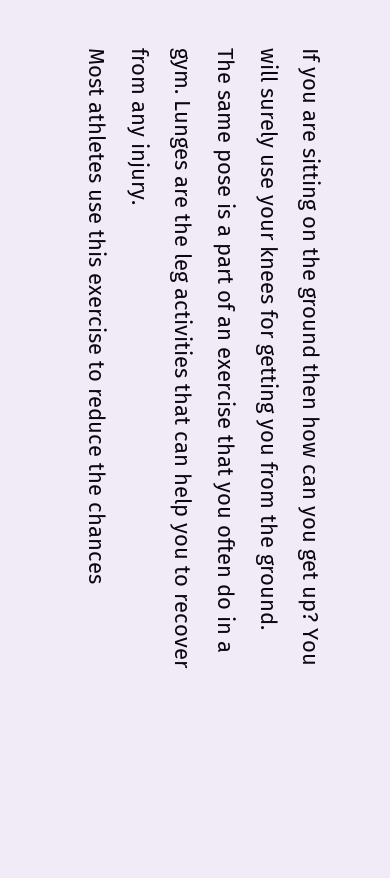If you are sitting on the ground then how can you get up? You will surely use your knees for getting you from the ground. The same pose is a part of an exercise that you often do in a gym. Lunges are the leg activities that can help you to recover from any injury.
Most athletes use this exercise to reduce the chances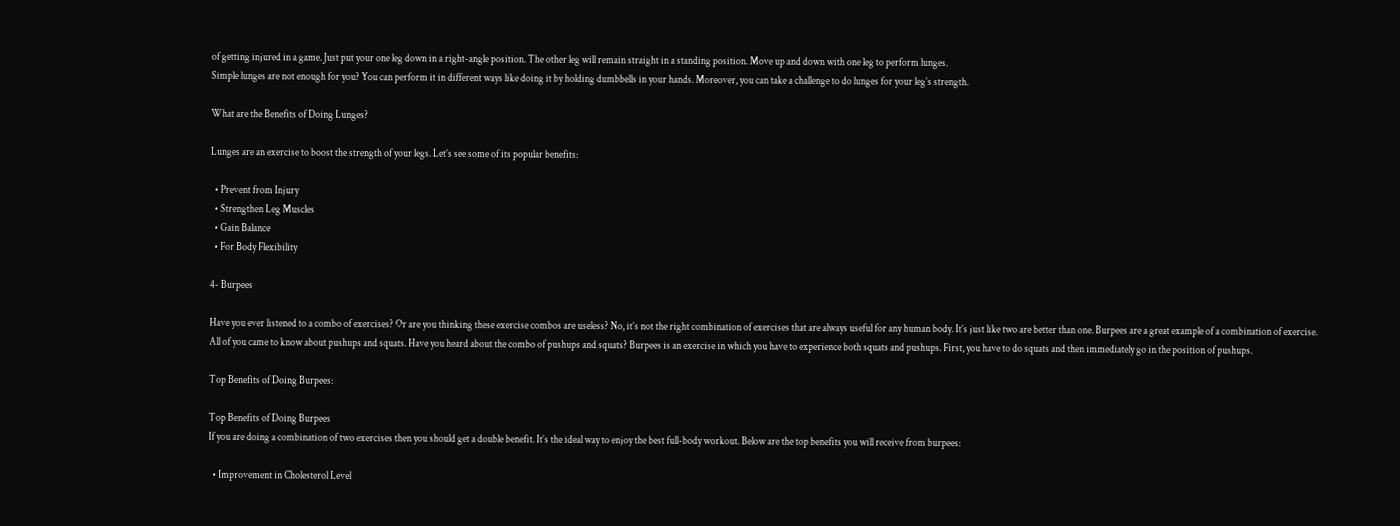of getting injured in a game. Just put your one leg down in a right-angle position. The other leg will remain straight in a standing position. Move up and down with one leg to perform lunges.
Simple lunges are not enough for you? You can perform it in different ways like doing it by holding dumbbells in your hands. Moreover, you can take a challenge to do lunges for your leg’s strength.

What are the Benefits of Doing Lunges?

Lunges are an exercise to boost the strength of your legs. Let’s see some of its popular benefits:

  • Prevent from Injury
  • Strengthen Leg Muscles
  • Gain Balance
  • For Body Flexibility

4- Burpees

Have you ever listened to a combo of exercises? Or are you thinking these exercise combos are useless? No, it’s not the right combination of exercises that are always useful for any human body. It’s just like two are better than one. Burpees are a great example of a combination of exercise.
All of you came to know about pushups and squats. Have you heard about the combo of pushups and squats? Burpees is an exercise in which you have to experience both squats and pushups. First, you have to do squats and then immediately go in the position of pushups.

Top Benefits of Doing Burpees:

Top Benefits of Doing Burpees
If you are doing a combination of two exercises then you should get a double benefit. It’s the ideal way to enjoy the best full-body workout. Below are the top benefits you will receive from burpees:

  • Improvement in Cholesterol Level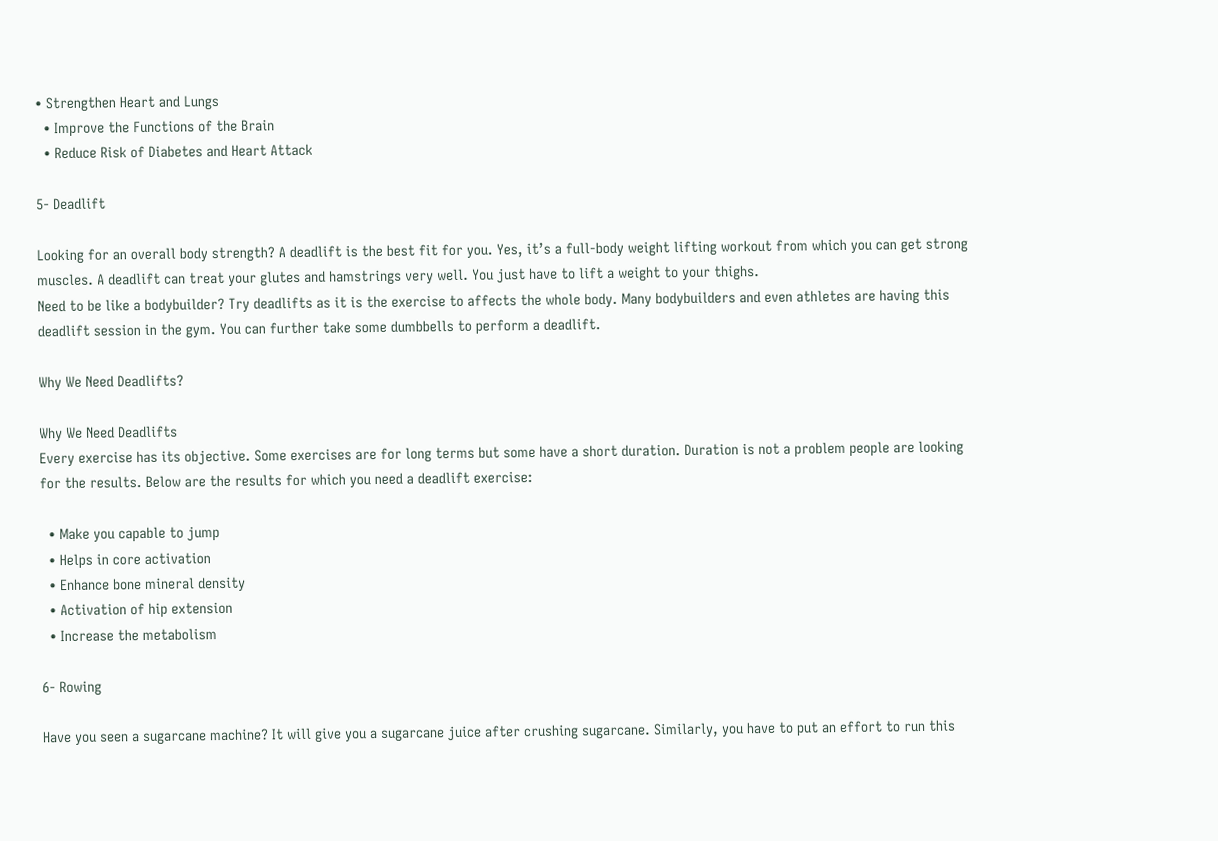• Strengthen Heart and Lungs
  • Improve the Functions of the Brain
  • Reduce Risk of Diabetes and Heart Attack

5- Deadlift

Looking for an overall body strength? A deadlift is the best fit for you. Yes, it’s a full-body weight lifting workout from which you can get strong muscles. A deadlift can treat your glutes and hamstrings very well. You just have to lift a weight to your thighs.
Need to be like a bodybuilder? Try deadlifts as it is the exercise to affects the whole body. Many bodybuilders and even athletes are having this deadlift session in the gym. You can further take some dumbbells to perform a deadlift.

Why We Need Deadlifts?

Why We Need Deadlifts
Every exercise has its objective. Some exercises are for long terms but some have a short duration. Duration is not a problem people are looking for the results. Below are the results for which you need a deadlift exercise:

  • Make you capable to jump
  • Helps in core activation
  • Enhance bone mineral density
  • Activation of hip extension
  • Increase the metabolism

6- Rowing

Have you seen a sugarcane machine? It will give you a sugarcane juice after crushing sugarcane. Similarly, you have to put an effort to run this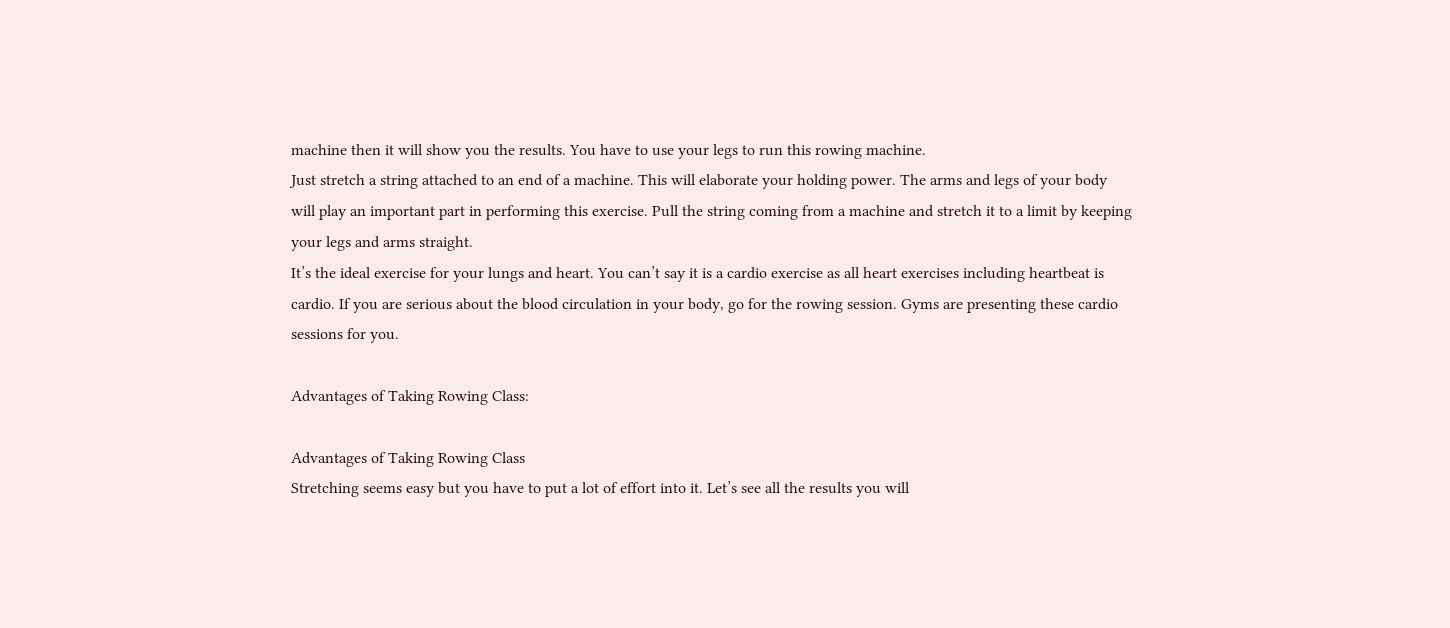machine then it will show you the results. You have to use your legs to run this rowing machine.
Just stretch a string attached to an end of a machine. This will elaborate your holding power. The arms and legs of your body will play an important part in performing this exercise. Pull the string coming from a machine and stretch it to a limit by keeping your legs and arms straight.
It’s the ideal exercise for your lungs and heart. You can’t say it is a cardio exercise as all heart exercises including heartbeat is cardio. If you are serious about the blood circulation in your body, go for the rowing session. Gyms are presenting these cardio sessions for you.

Advantages of Taking Rowing Class:

Advantages of Taking Rowing Class
Stretching seems easy but you have to put a lot of effort into it. Let’s see all the results you will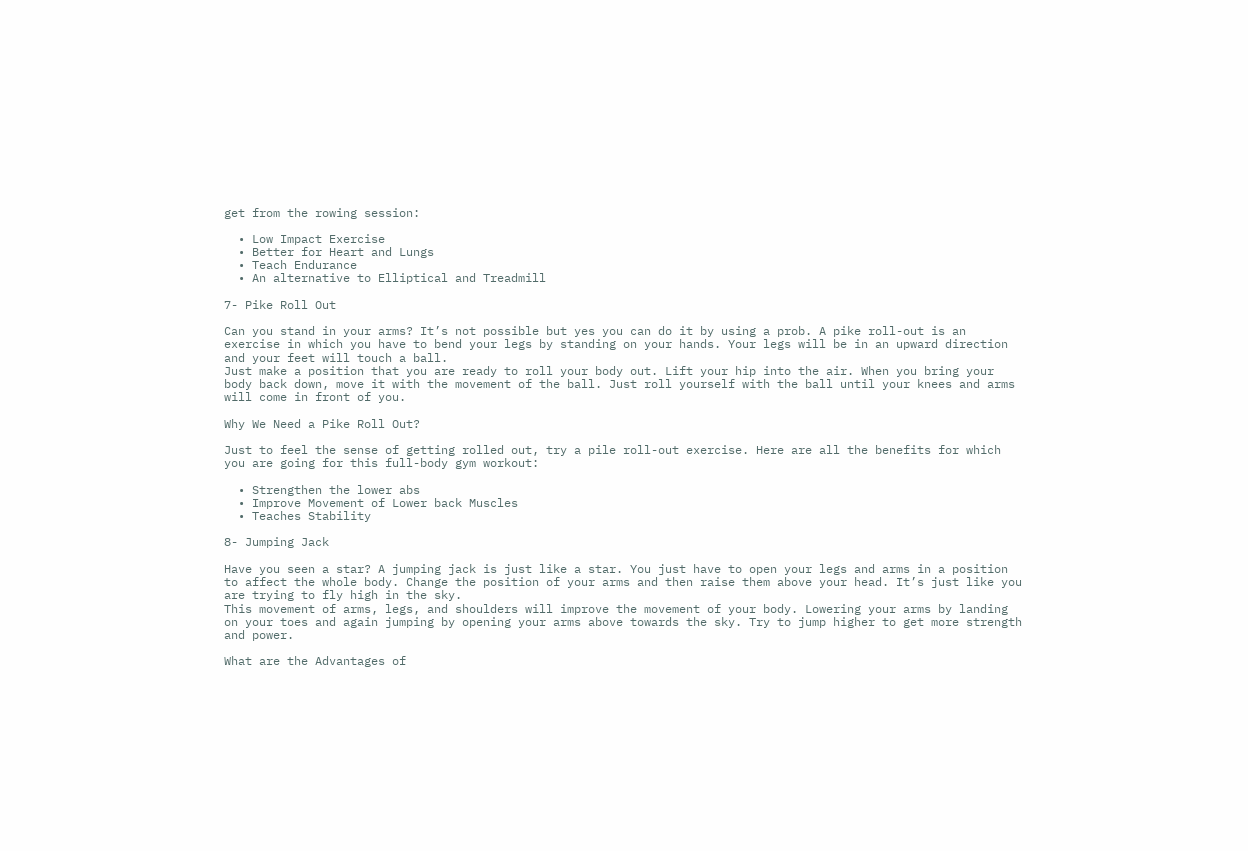get from the rowing session:

  • Low Impact Exercise
  • Better for Heart and Lungs
  • Teach Endurance
  • An alternative to Elliptical and Treadmill

7- Pike Roll Out

Can you stand in your arms? It’s not possible but yes you can do it by using a prob. A pike roll-out is an exercise in which you have to bend your legs by standing on your hands. Your legs will be in an upward direction and your feet will touch a ball.
Just make a position that you are ready to roll your body out. Lift your hip into the air. When you bring your body back down, move it with the movement of the ball. Just roll yourself with the ball until your knees and arms will come in front of you.

Why We Need a Pike Roll Out?

Just to feel the sense of getting rolled out, try a pile roll-out exercise. Here are all the benefits for which you are going for this full-body gym workout:

  • Strengthen the lower abs
  • Improve Movement of Lower back Muscles
  • Teaches Stability

8- Jumping Jack

Have you seen a star? A jumping jack is just like a star. You just have to open your legs and arms in a position to affect the whole body. Change the position of your arms and then raise them above your head. It’s just like you are trying to fly high in the sky.
This movement of arms, legs, and shoulders will improve the movement of your body. Lowering your arms by landing on your toes and again jumping by opening your arms above towards the sky. Try to jump higher to get more strength and power.

What are the Advantages of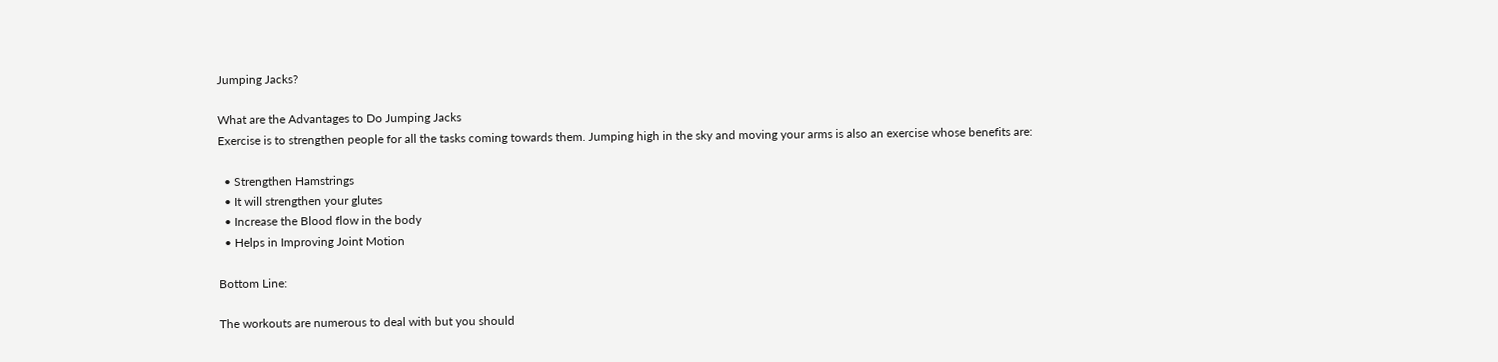Jumping Jacks?

What are the Advantages to Do Jumping Jacks
Exercise is to strengthen people for all the tasks coming towards them. Jumping high in the sky and moving your arms is also an exercise whose benefits are:

  • Strengthen Hamstrings
  • It will strengthen your glutes
  • Increase the Blood flow in the body
  • Helps in Improving Joint Motion

Bottom Line:

The workouts are numerous to deal with but you should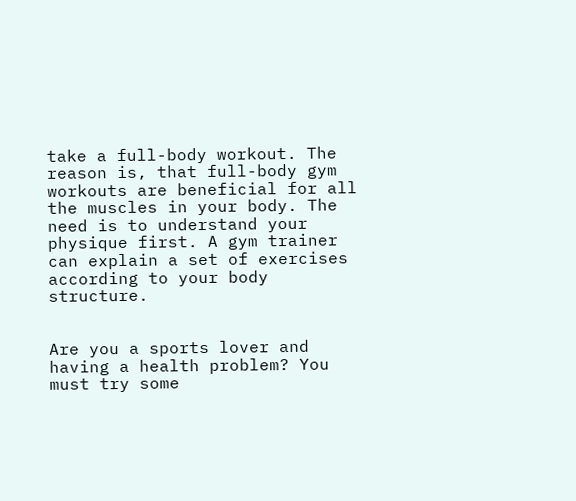take a full-body workout. The reason is, that full-body gym workouts are beneficial for all the muscles in your body. The need is to understand your physique first. A gym trainer can explain a set of exercises according to your body structure.


Are you a sports lover and having a health problem? You must try some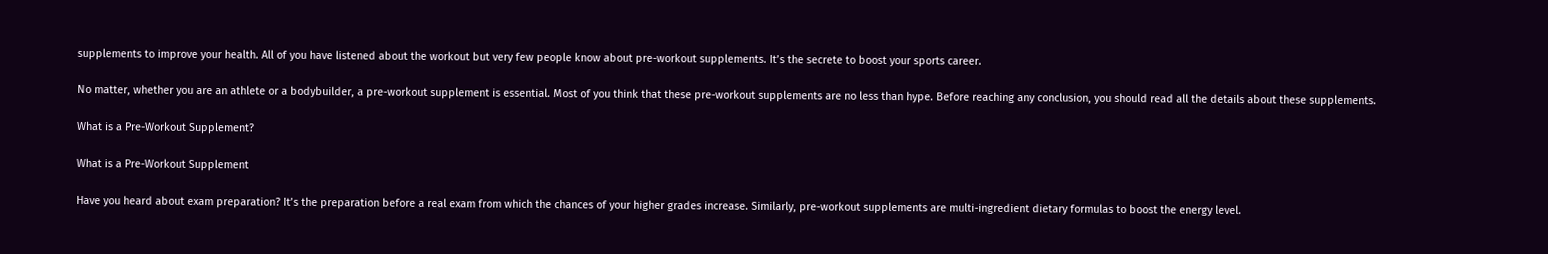supplements to improve your health. All of you have listened about the workout but very few people know about pre-workout supplements. It’s the secrete to boost your sports career.

No matter, whether you are an athlete or a bodybuilder, a pre-workout supplement is essential. Most of you think that these pre-workout supplements are no less than hype. Before reaching any conclusion, you should read all the details about these supplements.

What is a Pre-Workout Supplement?

What is a Pre-Workout Supplement

Have you heard about exam preparation? It’s the preparation before a real exam from which the chances of your higher grades increase. Similarly, pre-workout supplements are multi-ingredient dietary formulas to boost the energy level.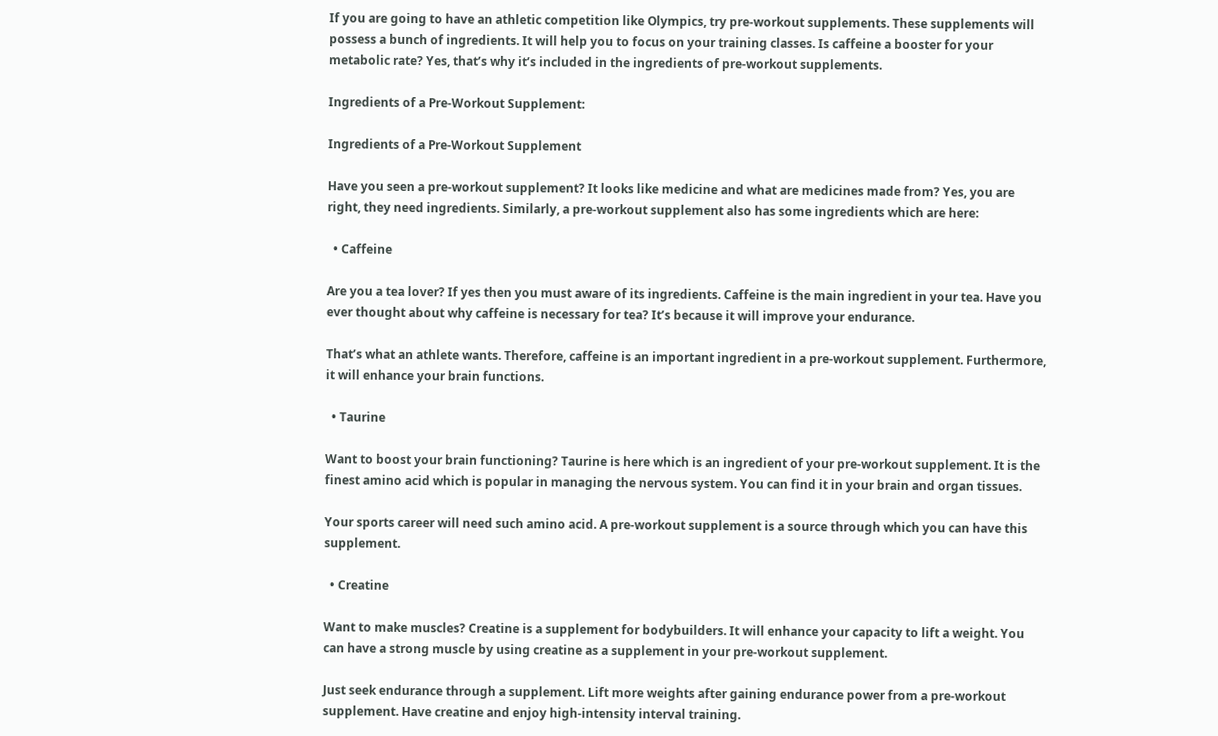If you are going to have an athletic competition like Olympics, try pre-workout supplements. These supplements will possess a bunch of ingredients. It will help you to focus on your training classes. Is caffeine a booster for your metabolic rate? Yes, that’s why it’s included in the ingredients of pre-workout supplements.

Ingredients of a Pre-Workout Supplement:

Ingredients of a Pre-Workout Supplement

Have you seen a pre-workout supplement? It looks like medicine and what are medicines made from? Yes, you are right, they need ingredients. Similarly, a pre-workout supplement also has some ingredients which are here:

  • Caffeine

Are you a tea lover? If yes then you must aware of its ingredients. Caffeine is the main ingredient in your tea. Have you ever thought about why caffeine is necessary for tea? It’s because it will improve your endurance.

That’s what an athlete wants. Therefore, caffeine is an important ingredient in a pre-workout supplement. Furthermore, it will enhance your brain functions.

  • Taurine

Want to boost your brain functioning? Taurine is here which is an ingredient of your pre-workout supplement. It is the finest amino acid which is popular in managing the nervous system. You can find it in your brain and organ tissues.

Your sports career will need such amino acid. A pre-workout supplement is a source through which you can have this supplement.

  • Creatine

Want to make muscles? Creatine is a supplement for bodybuilders. It will enhance your capacity to lift a weight. You can have a strong muscle by using creatine as a supplement in your pre-workout supplement.

Just seek endurance through a supplement. Lift more weights after gaining endurance power from a pre-workout supplement. Have creatine and enjoy high-intensity interval training.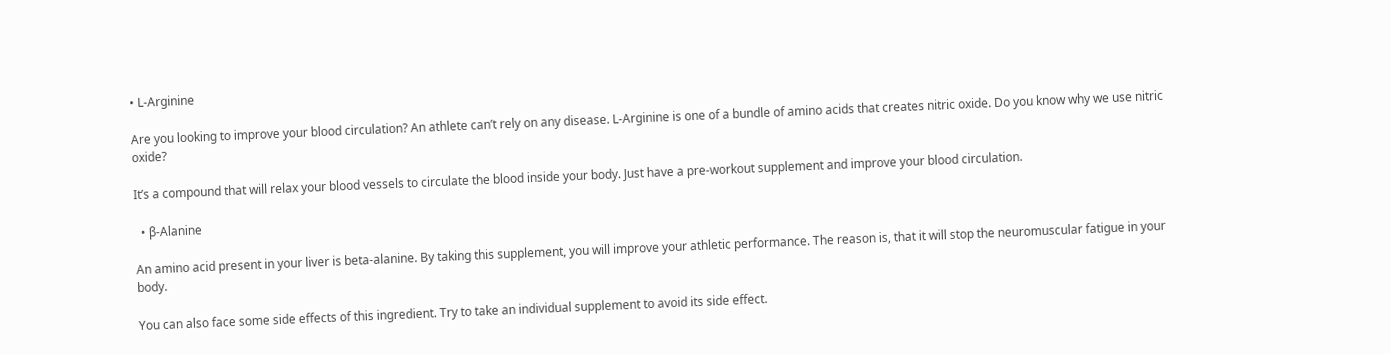• L-Arginine

Are you looking to improve your blood circulation? An athlete can’t rely on any disease. L-Arginine is one of a bundle of amino acids that creates nitric oxide. Do you know why we use nitric oxide?

It’s a compound that will relax your blood vessels to circulate the blood inside your body. Just have a pre-workout supplement and improve your blood circulation.

  • β-Alanine

An amino acid present in your liver is beta-alanine. By taking this supplement, you will improve your athletic performance. The reason is, that it will stop the neuromuscular fatigue in your body.

You can also face some side effects of this ingredient. Try to take an individual supplement to avoid its side effect.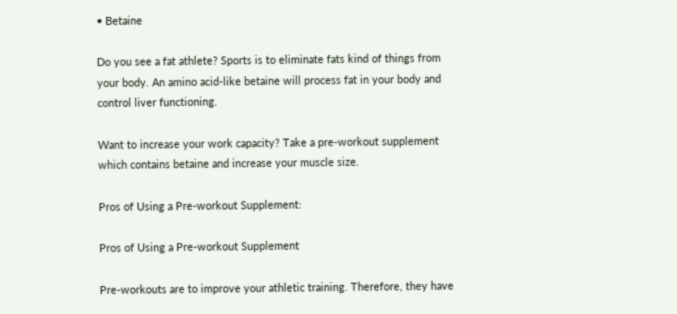• Betaine

Do you see a fat athlete? Sports is to eliminate fats kind of things from your body. An amino acid-like betaine will process fat in your body and control liver functioning.

Want to increase your work capacity? Take a pre-workout supplement which contains betaine and increase your muscle size.

Pros of Using a Pre-workout Supplement:

Pros of Using a Pre-workout Supplement

Pre-workouts are to improve your athletic training. Therefore, they have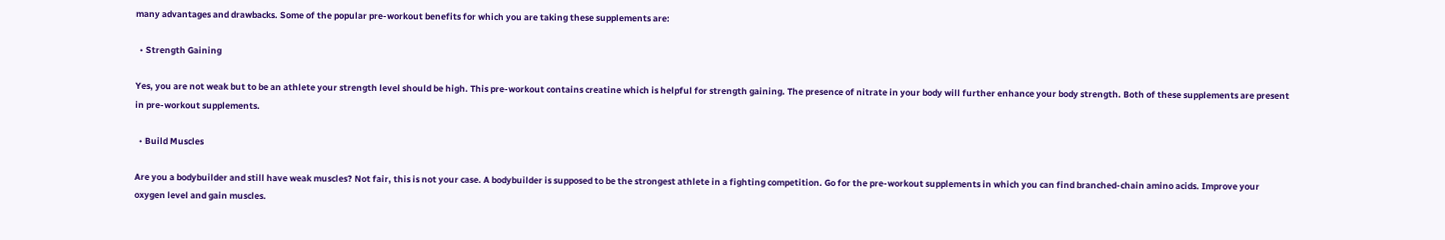many advantages and drawbacks. Some of the popular pre-workout benefits for which you are taking these supplements are:

  • Strength Gaining

Yes, you are not weak but to be an athlete your strength level should be high. This pre-workout contains creatine which is helpful for strength gaining. The presence of nitrate in your body will further enhance your body strength. Both of these supplements are present in pre-workout supplements.

  • Build Muscles

Are you a bodybuilder and still have weak muscles? Not fair, this is not your case. A bodybuilder is supposed to be the strongest athlete in a fighting competition. Go for the pre-workout supplements in which you can find branched-chain amino acids. Improve your oxygen level and gain muscles.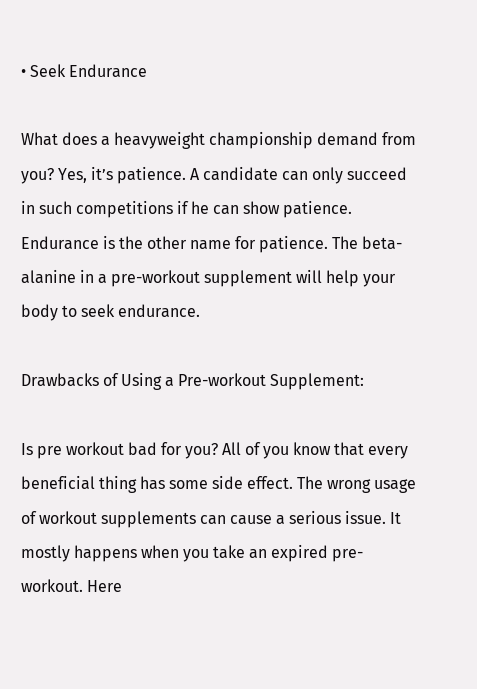• Seek Endurance

What does a heavyweight championship demand from you? Yes, it’s patience. A candidate can only succeed in such competitions if he can show patience. Endurance is the other name for patience. The beta-alanine in a pre-workout supplement will help your body to seek endurance.

Drawbacks of Using a Pre-workout Supplement:

Is pre workout bad for you? All of you know that every beneficial thing has some side effect. The wrong usage of workout supplements can cause a serious issue. It mostly happens when you take an expired pre-workout. Here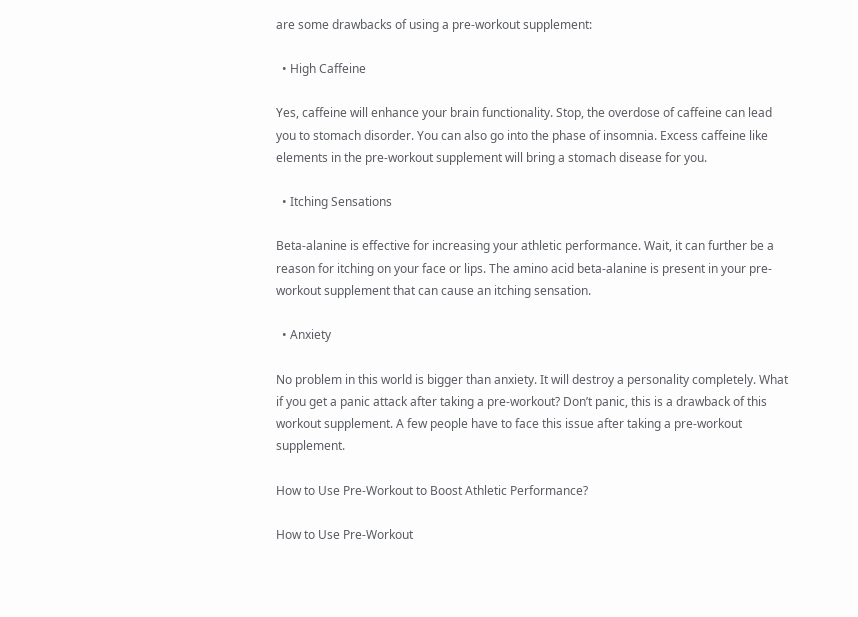are some drawbacks of using a pre-workout supplement:

  • High Caffeine

Yes, caffeine will enhance your brain functionality. Stop, the overdose of caffeine can lead you to stomach disorder. You can also go into the phase of insomnia. Excess caffeine like elements in the pre-workout supplement will bring a stomach disease for you.

  • Itching Sensations

Beta-alanine is effective for increasing your athletic performance. Wait, it can further be a reason for itching on your face or lips. The amino acid beta-alanine is present in your pre-workout supplement that can cause an itching sensation.

  • Anxiety

No problem in this world is bigger than anxiety. It will destroy a personality completely. What if you get a panic attack after taking a pre-workout? Don’t panic, this is a drawback of this workout supplement. A few people have to face this issue after taking a pre-workout supplement.

How to Use Pre-Workout to Boost Athletic Performance?

How to Use Pre-Workout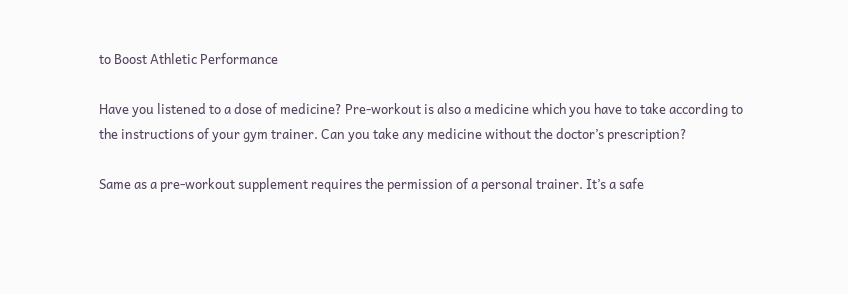to Boost Athletic Performance

Have you listened to a dose of medicine? Pre-workout is also a medicine which you have to take according to the instructions of your gym trainer. Can you take any medicine without the doctor’s prescription?

Same as a pre-workout supplement requires the permission of a personal trainer. It’s a safe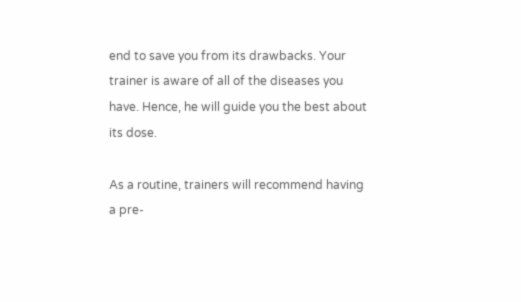end to save you from its drawbacks. Your trainer is aware of all of the diseases you have. Hence, he will guide you the best about its dose.

As a routine, trainers will recommend having a pre-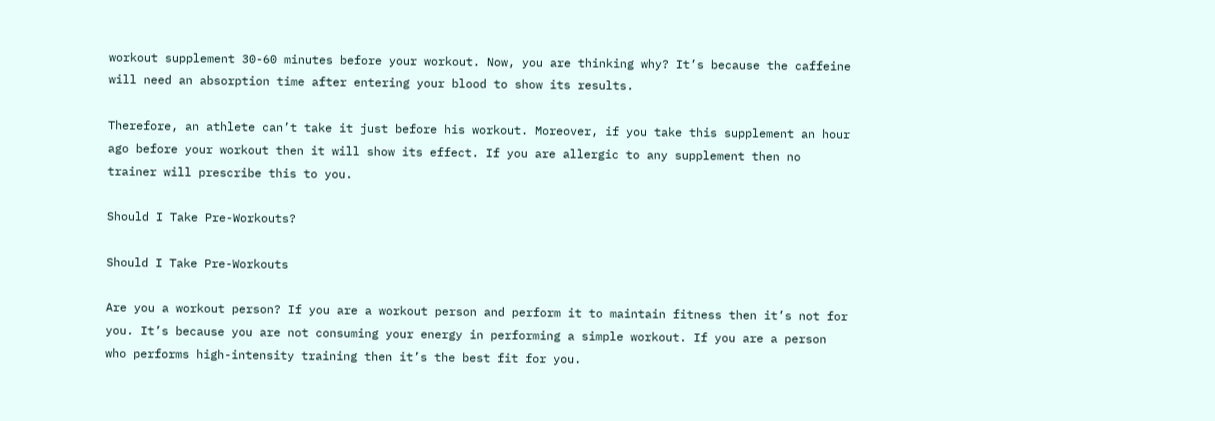workout supplement 30-60 minutes before your workout. Now, you are thinking why? It’s because the caffeine will need an absorption time after entering your blood to show its results.

Therefore, an athlete can’t take it just before his workout. Moreover, if you take this supplement an hour ago before your workout then it will show its effect. If you are allergic to any supplement then no trainer will prescribe this to you.

Should I Take Pre-Workouts?

Should I Take Pre-Workouts

Are you a workout person? If you are a workout person and perform it to maintain fitness then it’s not for you. It’s because you are not consuming your energy in performing a simple workout. If you are a person who performs high-intensity training then it’s the best fit for you.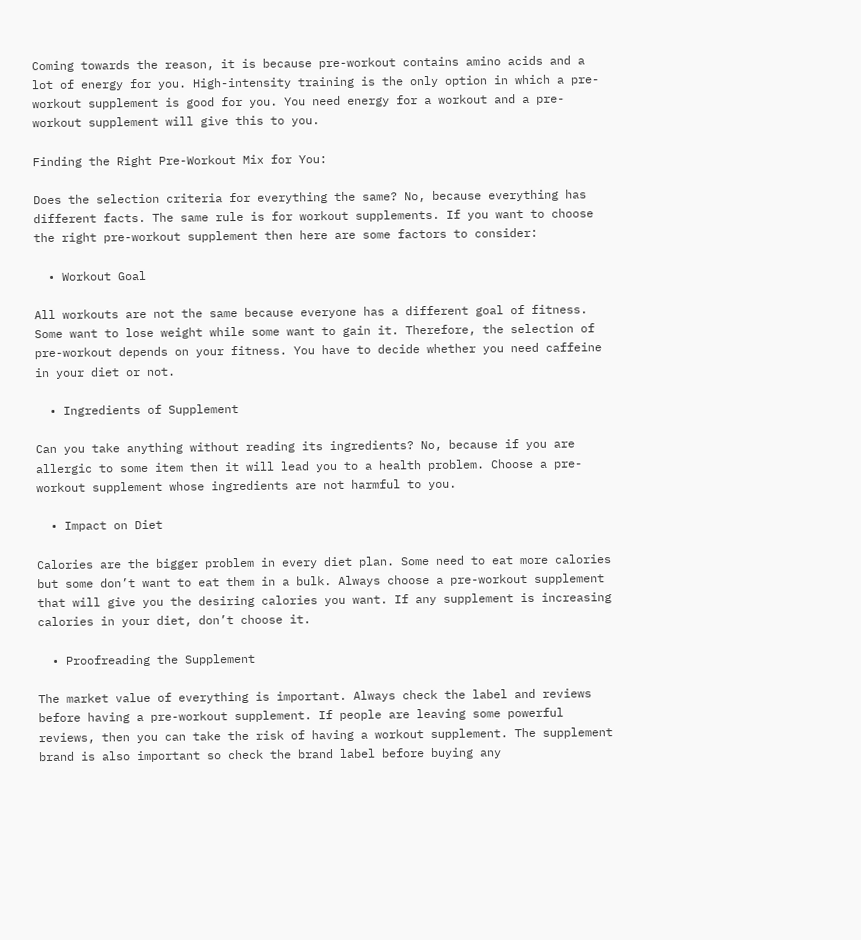Coming towards the reason, it is because pre-workout contains amino acids and a lot of energy for you. High-intensity training is the only option in which a pre-workout supplement is good for you. You need energy for a workout and a pre-workout supplement will give this to you.

Finding the Right Pre-Workout Mix for You:

Does the selection criteria for everything the same? No, because everything has different facts. The same rule is for workout supplements. If you want to choose the right pre-workout supplement then here are some factors to consider:

  • Workout Goal

All workouts are not the same because everyone has a different goal of fitness. Some want to lose weight while some want to gain it. Therefore, the selection of pre-workout depends on your fitness. You have to decide whether you need caffeine in your diet or not.

  • Ingredients of Supplement

Can you take anything without reading its ingredients? No, because if you are allergic to some item then it will lead you to a health problem. Choose a pre-workout supplement whose ingredients are not harmful to you.

  • Impact on Diet

Calories are the bigger problem in every diet plan. Some need to eat more calories but some don’t want to eat them in a bulk. Always choose a pre-workout supplement that will give you the desiring calories you want. If any supplement is increasing calories in your diet, don’t choose it.

  • Proofreading the Supplement

The market value of everything is important. Always check the label and reviews before having a pre-workout supplement. If people are leaving some powerful reviews, then you can take the risk of having a workout supplement. The supplement brand is also important so check the brand label before buying any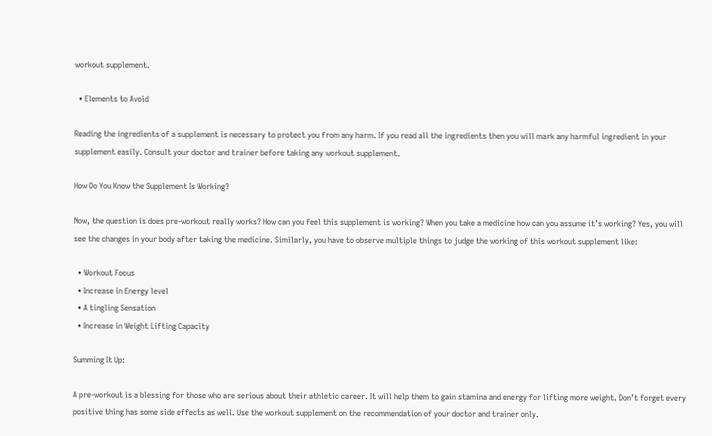workout supplement.

  • Elements to Avoid

Reading the ingredients of a supplement is necessary to protect you from any harm. If you read all the ingredients then you will mark any harmful ingredient in your supplement easily. Consult your doctor and trainer before taking any workout supplement.

How Do You Know the Supplement Is Working?

Now, the question is does pre-workout really works? How can you feel this supplement is working? When you take a medicine how can you assume it’s working? Yes, you will see the changes in your body after taking the medicine. Similarly, you have to observe multiple things to judge the working of this workout supplement like:

  • Workout Focus
  • Increase in Energy level
  • A tingling Sensation
  • Increase in Weight Lifting Capacity

Summing It Up:

A pre-workout is a blessing for those who are serious about their athletic career. It will help them to gain stamina and energy for lifting more weight. Don’t forget every positive thing has some side effects as well. Use the workout supplement on the recommendation of your doctor and trainer only.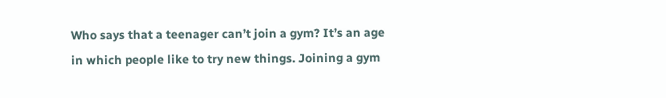Who says that a teenager can’t join a gym? It’s an age in which people like to try new things. Joining a gym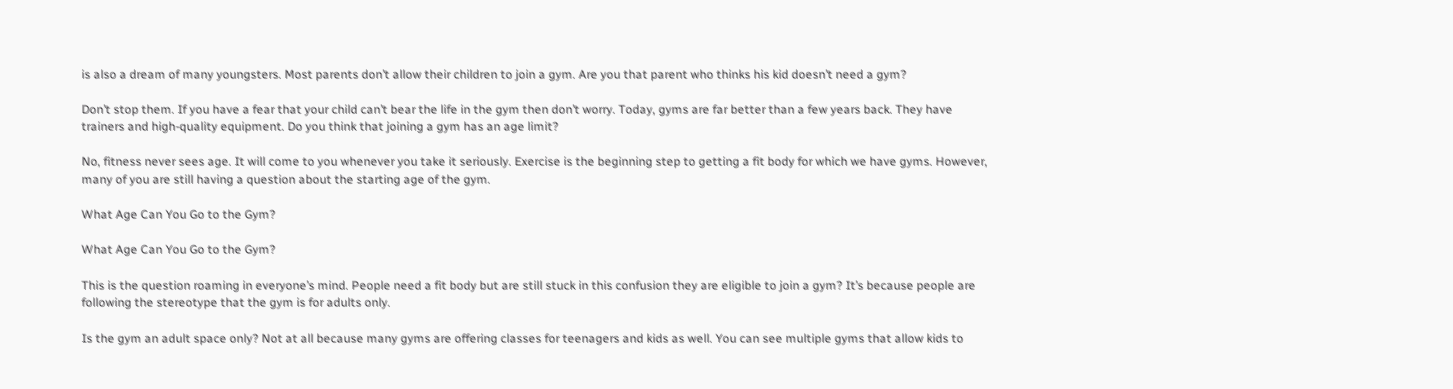is also a dream of many youngsters. Most parents don’t allow their children to join a gym. Are you that parent who thinks his kid doesn’t need a gym?

Don’t stop them. If you have a fear that your child can’t bear the life in the gym then don’t worry. Today, gyms are far better than a few years back. They have trainers and high-quality equipment. Do you think that joining a gym has an age limit?

No, fitness never sees age. It will come to you whenever you take it seriously. Exercise is the beginning step to getting a fit body for which we have gyms. However, many of you are still having a question about the starting age of the gym.

What Age Can You Go to the Gym?

What Age Can You Go to the Gym?

This is the question roaming in everyone’s mind. People need a fit body but are still stuck in this confusion they are eligible to join a gym? It’s because people are following the stereotype that the gym is for adults only.

Is the gym an adult space only? Not at all because many gyms are offering classes for teenagers and kids as well. You can see multiple gyms that allow kids to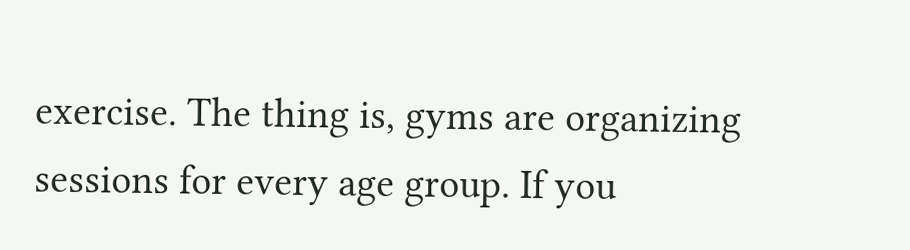exercise. The thing is, gyms are organizing sessions for every age group. If you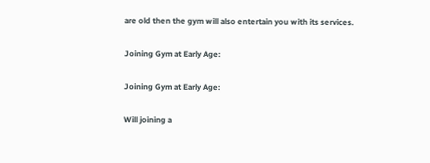are old then the gym will also entertain you with its services.

Joining Gym at Early Age:

Joining Gym at Early Age:

Will joining a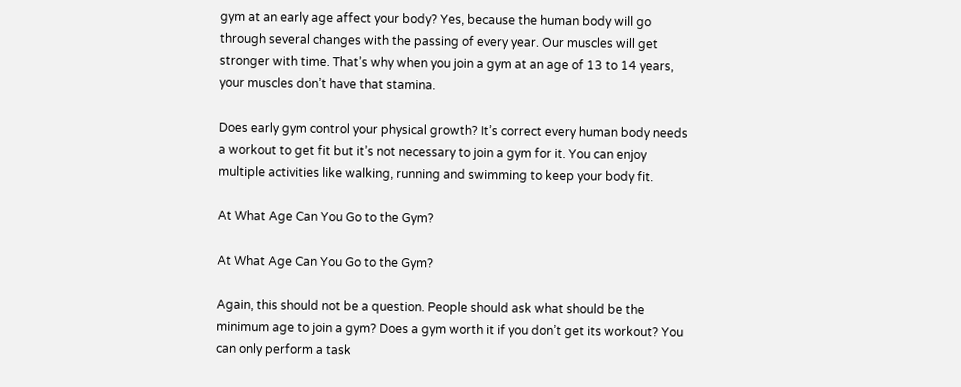gym at an early age affect your body? Yes, because the human body will go through several changes with the passing of every year. Our muscles will get stronger with time. That’s why when you join a gym at an age of 13 to 14 years, your muscles don’t have that stamina.

Does early gym control your physical growth? It’s correct every human body needs a workout to get fit but it’s not necessary to join a gym for it. You can enjoy multiple activities like walking, running and swimming to keep your body fit.

At What Age Can You Go to the Gym?

At What Age Can You Go to the Gym?

Again, this should not be a question. People should ask what should be the minimum age to join a gym? Does a gym worth it if you don’t get its workout? You can only perform a task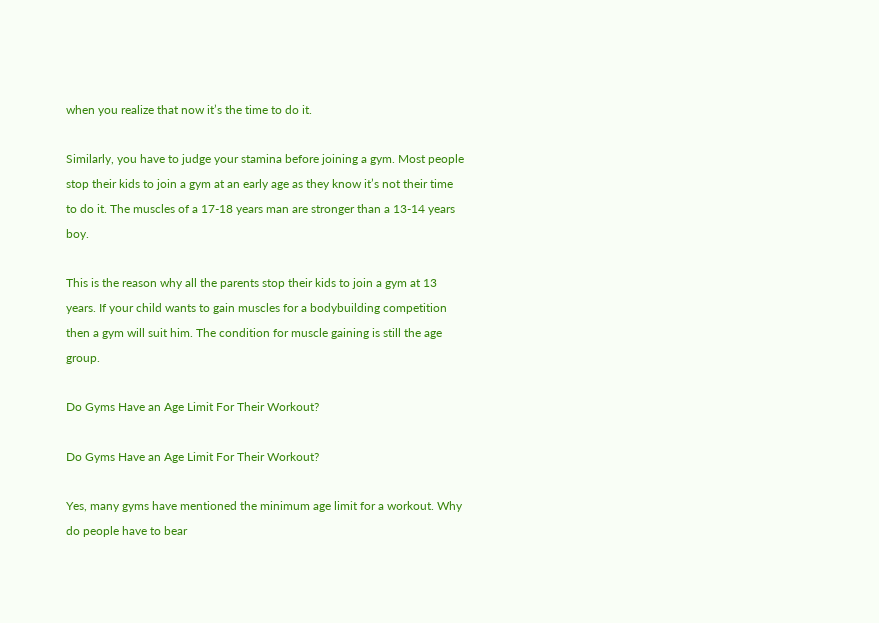when you realize that now it’s the time to do it.

Similarly, you have to judge your stamina before joining a gym. Most people stop their kids to join a gym at an early age as they know it’s not their time to do it. The muscles of a 17-18 years man are stronger than a 13-14 years boy.

This is the reason why all the parents stop their kids to join a gym at 13 years. If your child wants to gain muscles for a bodybuilding competition then a gym will suit him. The condition for muscle gaining is still the age group.

Do Gyms Have an Age Limit For Their Workout?

Do Gyms Have an Age Limit For Their Workout?

Yes, many gyms have mentioned the minimum age limit for a workout. Why do people have to bear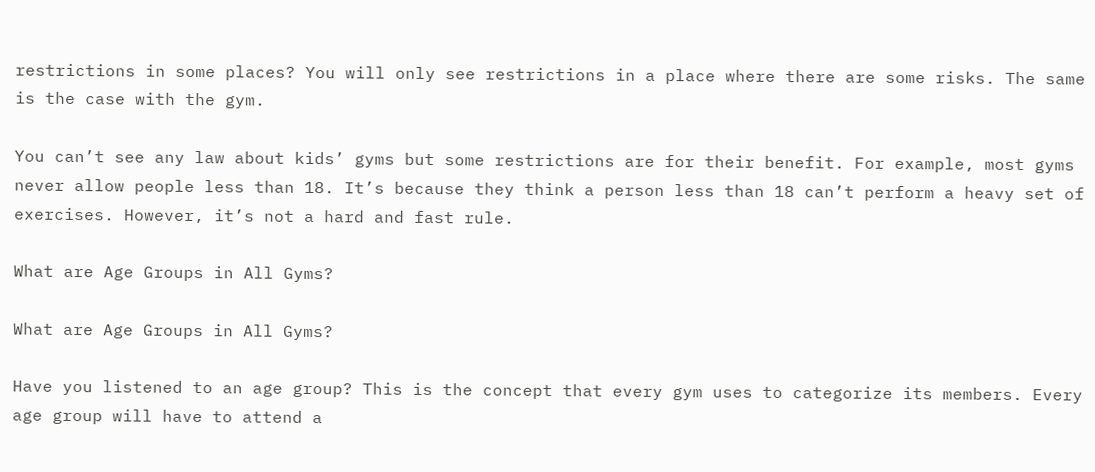restrictions in some places? You will only see restrictions in a place where there are some risks. The same is the case with the gym.

You can’t see any law about kids’ gyms but some restrictions are for their benefit. For example, most gyms never allow people less than 18. It’s because they think a person less than 18 can’t perform a heavy set of exercises. However, it’s not a hard and fast rule.

What are Age Groups in All Gyms?

What are Age Groups in All Gyms?

Have you listened to an age group? This is the concept that every gym uses to categorize its members. Every age group will have to attend a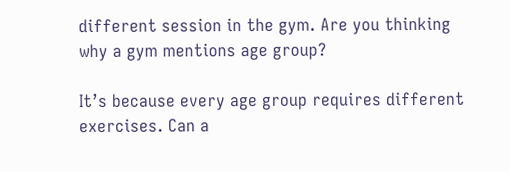different session in the gym. Are you thinking why a gym mentions age group?

It’s because every age group requires different exercises. Can a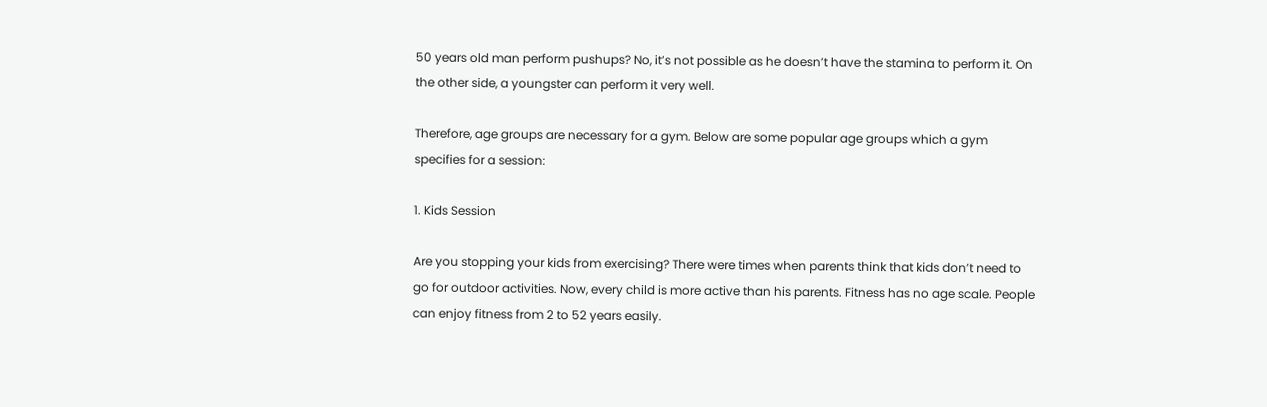50 years old man perform pushups? No, it’s not possible as he doesn’t have the stamina to perform it. On the other side, a youngster can perform it very well.

Therefore, age groups are necessary for a gym. Below are some popular age groups which a gym specifies for a session:

1. Kids Session

Are you stopping your kids from exercising? There were times when parents think that kids don’t need to go for outdoor activities. Now, every child is more active than his parents. Fitness has no age scale. People can enjoy fitness from 2 to 52 years easily.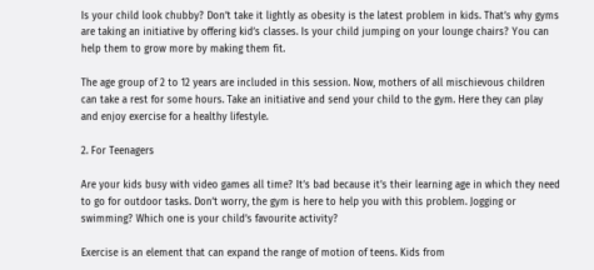Is your child look chubby? Don’t take it lightly as obesity is the latest problem in kids. That’s why gyms are taking an initiative by offering kid’s classes. Is your child jumping on your lounge chairs? You can help them to grow more by making them fit.

The age group of 2 to 12 years are included in this session. Now, mothers of all mischievous children can take a rest for some hours. Take an initiative and send your child to the gym. Here they can play and enjoy exercise for a healthy lifestyle.

2. For Teenagers

Are your kids busy with video games all time? It’s bad because it’s their learning age in which they need to go for outdoor tasks. Don’t worry, the gym is here to help you with this problem. Jogging or swimming? Which one is your child’s favourite activity?

Exercise is an element that can expand the range of motion of teens. Kids from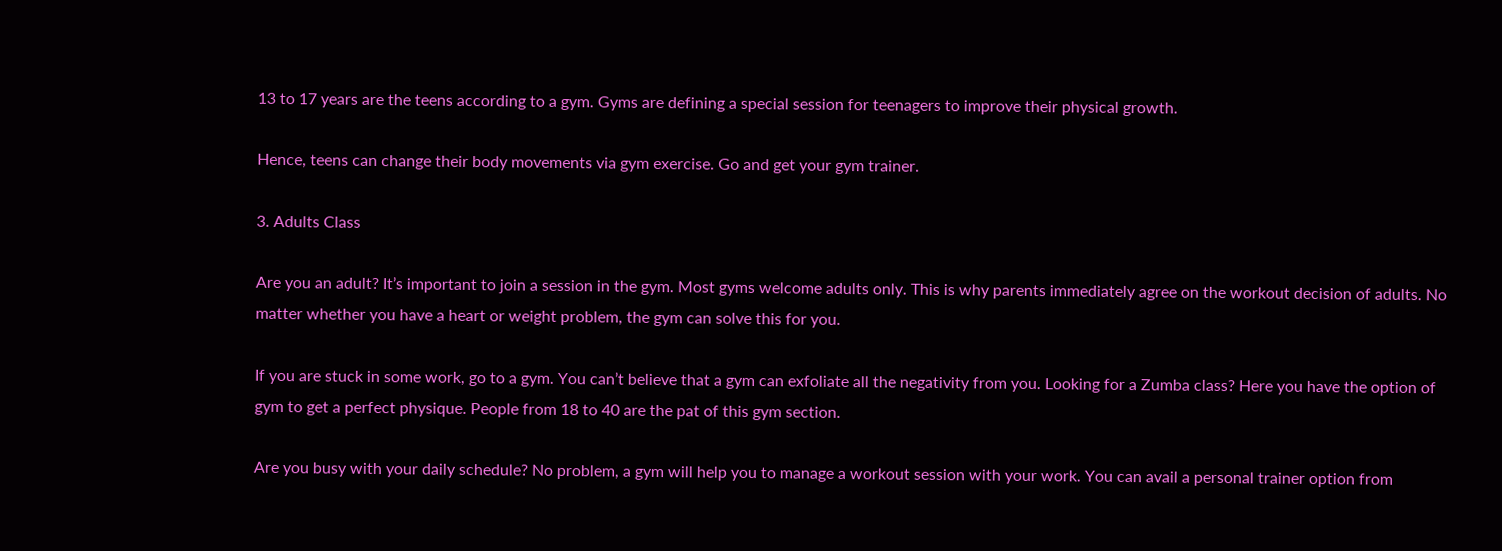13 to 17 years are the teens according to a gym. Gyms are defining a special session for teenagers to improve their physical growth.

Hence, teens can change their body movements via gym exercise. Go and get your gym trainer.

3. Adults Class

Are you an adult? It’s important to join a session in the gym. Most gyms welcome adults only. This is why parents immediately agree on the workout decision of adults. No matter whether you have a heart or weight problem, the gym can solve this for you.

If you are stuck in some work, go to a gym. You can’t believe that a gym can exfoliate all the negativity from you. Looking for a Zumba class? Here you have the option of gym to get a perfect physique. People from 18 to 40 are the pat of this gym section.

Are you busy with your daily schedule? No problem, a gym will help you to manage a workout session with your work. You can avail a personal trainer option from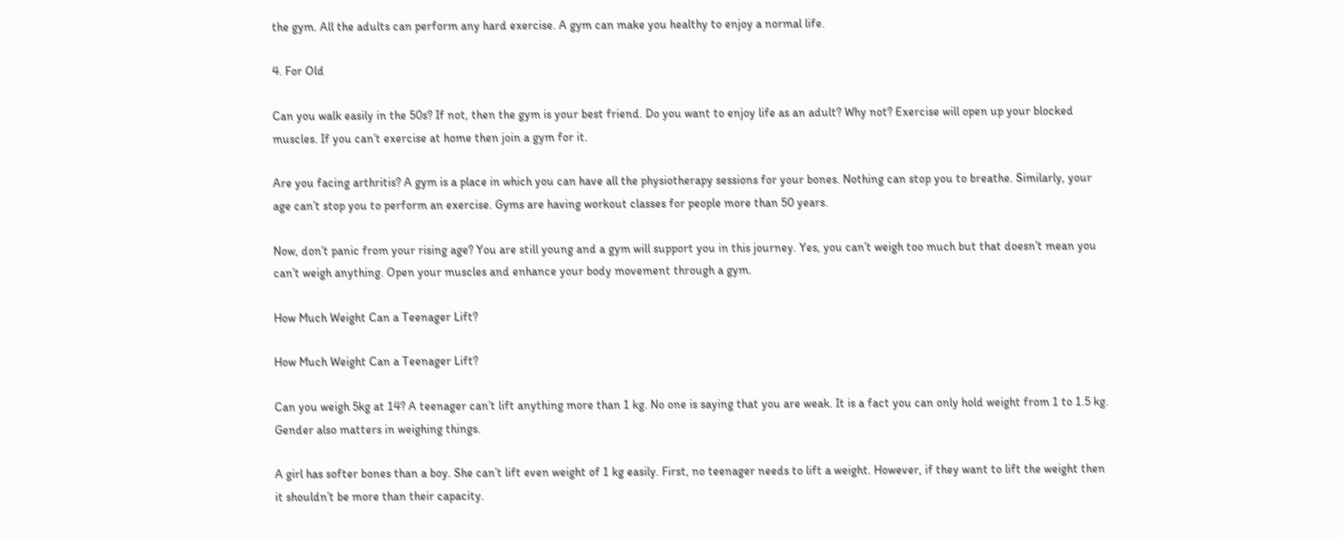the gym. All the adults can perform any hard exercise. A gym can make you healthy to enjoy a normal life.

4. For Old

Can you walk easily in the 50s? If not, then the gym is your best friend. Do you want to enjoy life as an adult? Why not? Exercise will open up your blocked muscles. If you can’t exercise at home then join a gym for it.

Are you facing arthritis? A gym is a place in which you can have all the physiotherapy sessions for your bones. Nothing can stop you to breathe. Similarly, your age can’t stop you to perform an exercise. Gyms are having workout classes for people more than 50 years.

Now, don’t panic from your rising age? You are still young and a gym will support you in this journey. Yes, you can’t weigh too much but that doesn’t mean you can’t weigh anything. Open your muscles and enhance your body movement through a gym.

How Much Weight Can a Teenager Lift?

How Much Weight Can a Teenager Lift?

Can you weigh 5kg at 14? A teenager can’t lift anything more than 1 kg. No one is saying that you are weak. It is a fact you can only hold weight from 1 to 1.5 kg. Gender also matters in weighing things.

A girl has softer bones than a boy. She can’t lift even weight of 1 kg easily. First, no teenager needs to lift a weight. However, if they want to lift the weight then it shouldn’t be more than their capacity.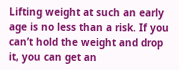Lifting weight at such an early age is no less than a risk. If you can’t hold the weight and drop it, you can get an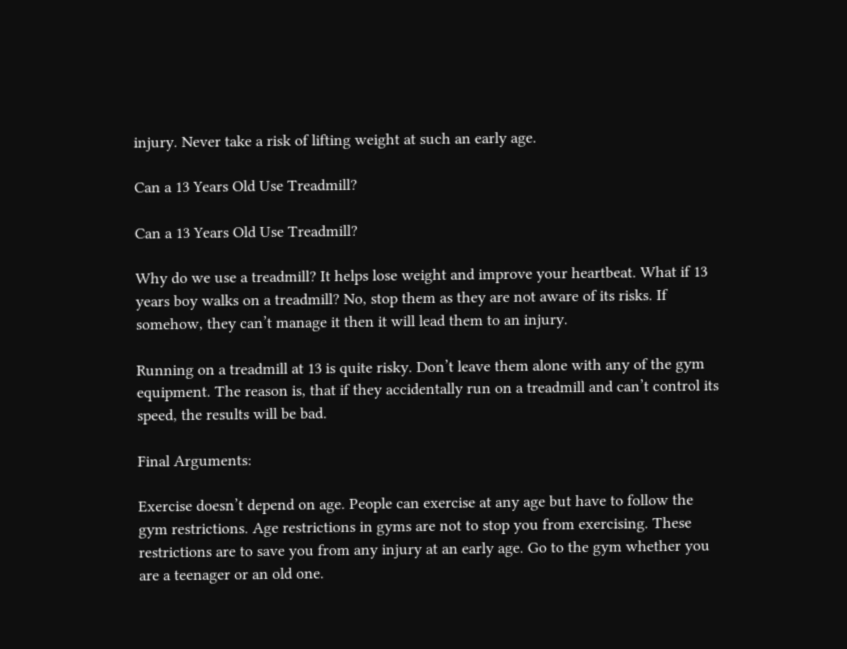injury. Never take a risk of lifting weight at such an early age.

Can a 13 Years Old Use Treadmill?

Can a 13 Years Old Use Treadmill?

Why do we use a treadmill? It helps lose weight and improve your heartbeat. What if 13 years boy walks on a treadmill? No, stop them as they are not aware of its risks. If somehow, they can’t manage it then it will lead them to an injury.

Running on a treadmill at 13 is quite risky. Don’t leave them alone with any of the gym equipment. The reason is, that if they accidentally run on a treadmill and can’t control its speed, the results will be bad.

Final Arguments:

Exercise doesn’t depend on age. People can exercise at any age but have to follow the gym restrictions. Age restrictions in gyms are not to stop you from exercising. These restrictions are to save you from any injury at an early age. Go to the gym whether you are a teenager or an old one.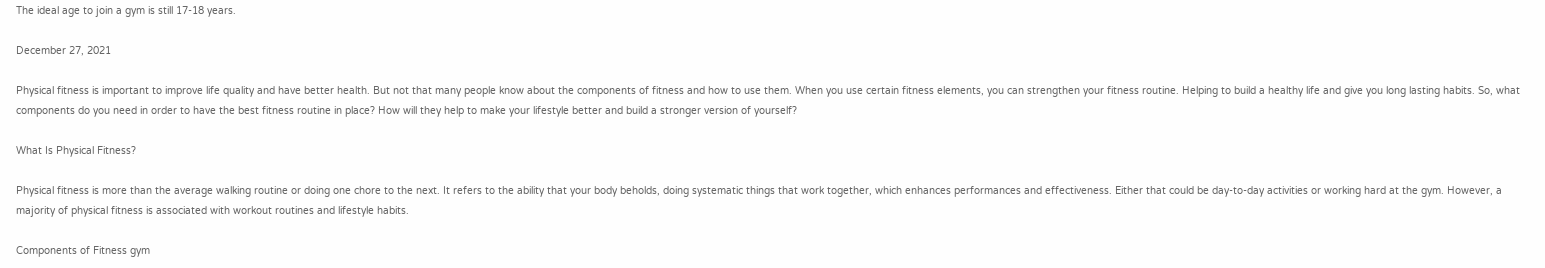The ideal age to join a gym is still 17-18 years.

December 27, 2021

Physical fitness is important to improve life quality and have better health. But not that many people know about the components of fitness and how to use them. When you use certain fitness elements, you can strengthen your fitness routine. Helping to build a healthy life and give you long lasting habits. So, what components do you need in order to have the best fitness routine in place? How will they help to make your lifestyle better and build a stronger version of yourself?

What Is Physical Fitness?

Physical fitness is more than the average walking routine or doing one chore to the next. It refers to the ability that your body beholds, doing systematic things that work together, which enhances performances and effectiveness. Either that could be day-to-day activities or working hard at the gym. However, a majority of physical fitness is associated with workout routines and lifestyle habits.

Components of Fitness gym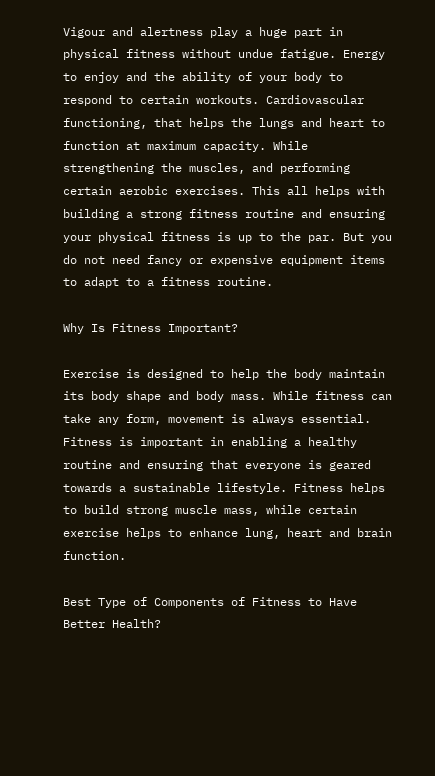Vigour and alertness play a huge part in physical fitness without undue fatigue. Energy to enjoy and the ability of your body to respond to certain workouts. Cardiovascular functioning, that helps the lungs and heart to function at maximum capacity. While strengthening the muscles, and performing certain aerobic exercises. This all helps with building a strong fitness routine and ensuring your physical fitness is up to the par. But you do not need fancy or expensive equipment items to adapt to a fitness routine.

Why Is Fitness Important?

Exercise is designed to help the body maintain its body shape and body mass. While fitness can take any form, movement is always essential. Fitness is important in enabling a healthy routine and ensuring that everyone is geared towards a sustainable lifestyle. Fitness helps to build strong muscle mass, while certain exercise helps to enhance lung, heart and brain function.

Best Type of Components of Fitness to Have Better Health?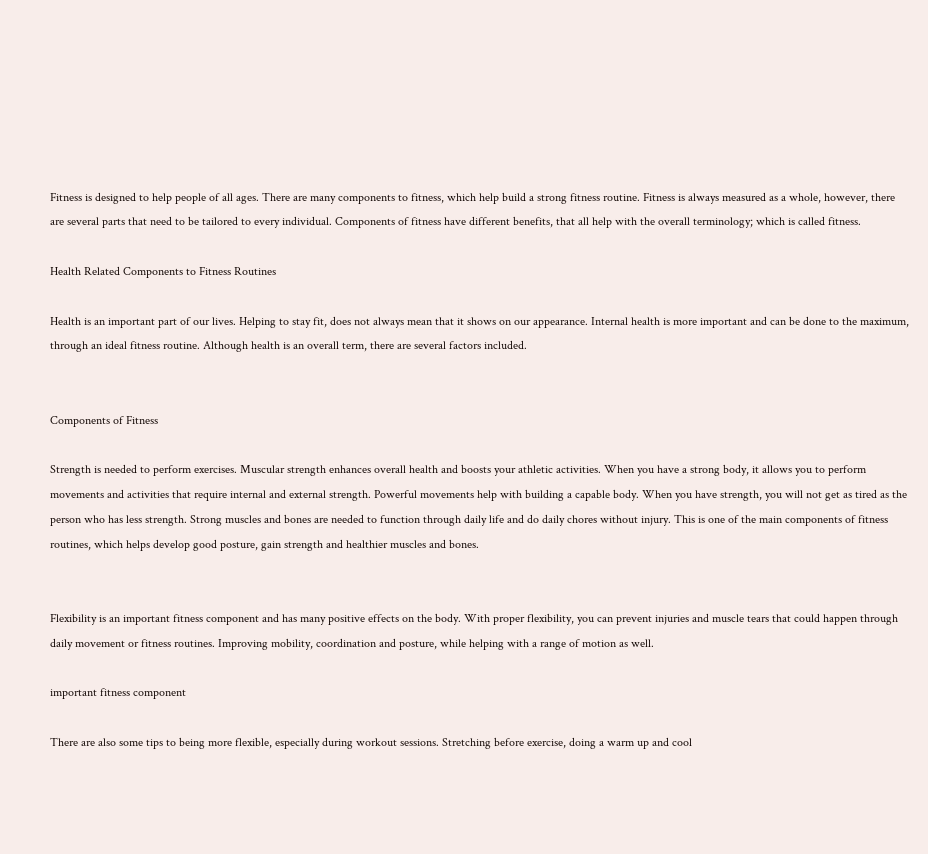Fitness is designed to help people of all ages. There are many components to fitness, which help build a strong fitness routine. Fitness is always measured as a whole, however, there are several parts that need to be tailored to every individual. Components of fitness have different benefits, that all help with the overall terminology; which is called fitness.

Health Related Components to Fitness Routines

Health is an important part of our lives. Helping to stay fit, does not always mean that it shows on our appearance. Internal health is more important and can be done to the maximum, through an ideal fitness routine. Although health is an overall term, there are several factors included.


Components of Fitness

Strength is needed to perform exercises. Muscular strength enhances overall health and boosts your athletic activities. When you have a strong body, it allows you to perform movements and activities that require internal and external strength. Powerful movements help with building a capable body. When you have strength, you will not get as tired as the person who has less strength. Strong muscles and bones are needed to function through daily life and do daily chores without injury. This is one of the main components of fitness routines, which helps develop good posture, gain strength and healthier muscles and bones.


Flexibility is an important fitness component and has many positive effects on the body. With proper flexibility, you can prevent injuries and muscle tears that could happen through daily movement or fitness routines. Improving mobility, coordination and posture, while helping with a range of motion as well.

important fitness component

There are also some tips to being more flexible, especially during workout sessions. Stretching before exercise, doing a warm up and cool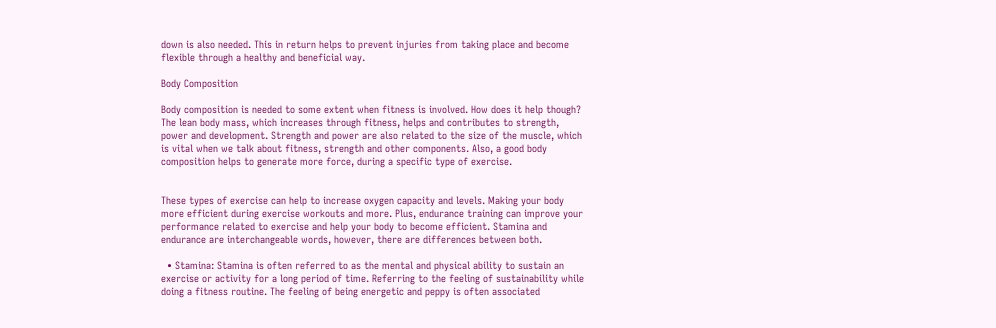down is also needed. This in return helps to prevent injuries from taking place and become flexible through a healthy and beneficial way.

Body Composition

Body composition is needed to some extent when fitness is involved. How does it help though? The lean body mass, which increases through fitness, helps and contributes to strength, power and development. Strength and power are also related to the size of the muscle, which is vital when we talk about fitness, strength and other components. Also, a good body composition helps to generate more force, during a specific type of exercise.


These types of exercise can help to increase oxygen capacity and levels. Making your body more efficient during exercise workouts and more. Plus, endurance training can improve your performance related to exercise and help your body to become efficient. Stamina and endurance are interchangeable words, however, there are differences between both.

  • Stamina: Stamina is often referred to as the mental and physical ability to sustain an exercise or activity for a long period of time. Referring to the feeling of sustainability while doing a fitness routine. The feeling of being energetic and peppy is often associated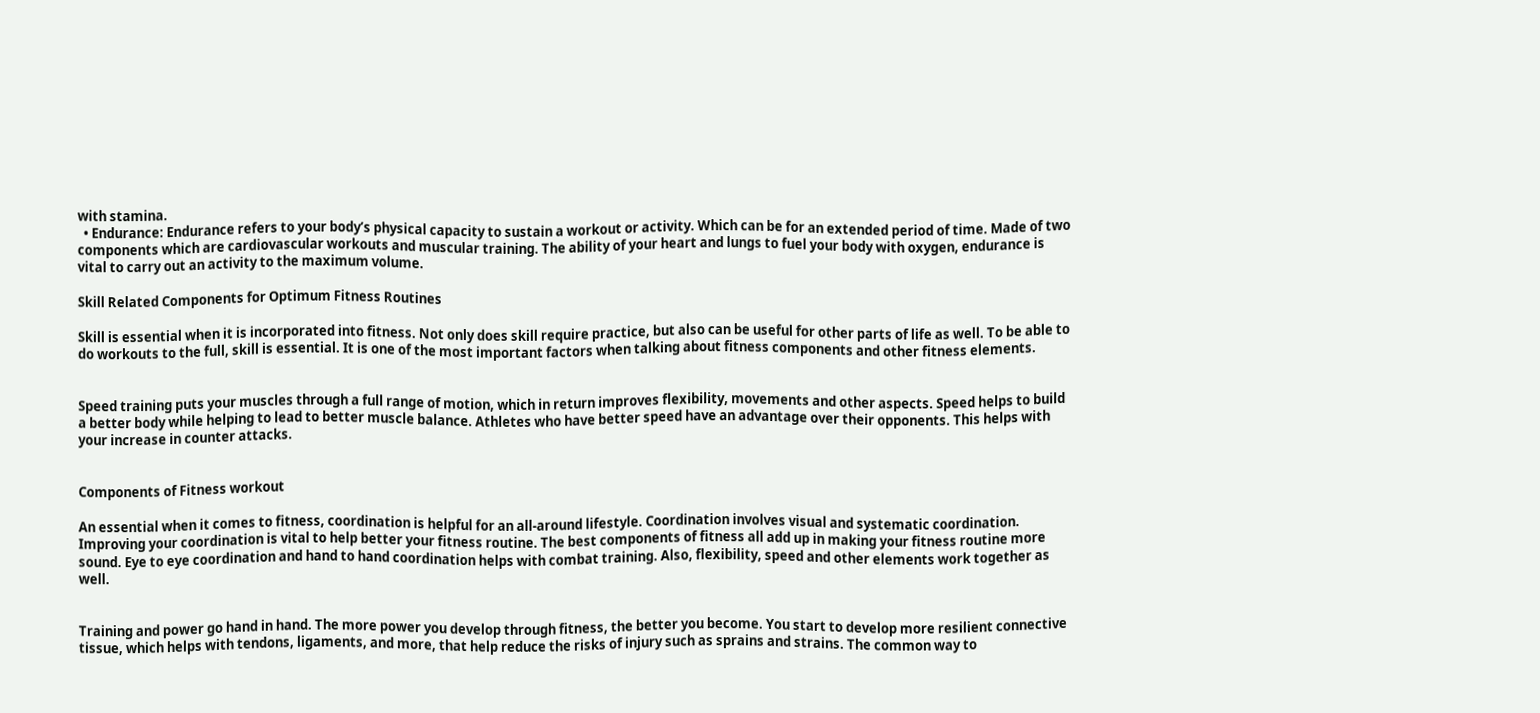with stamina.
  • Endurance: Endurance refers to your body’s physical capacity to sustain a workout or activity. Which can be for an extended period of time. Made of two components which are cardiovascular workouts and muscular training. The ability of your heart and lungs to fuel your body with oxygen, endurance is vital to carry out an activity to the maximum volume.

Skill Related Components for Optimum Fitness Routines

Skill is essential when it is incorporated into fitness. Not only does skill require practice, but also can be useful for other parts of life as well. To be able to do workouts to the full, skill is essential. It is one of the most important factors when talking about fitness components and other fitness elements.


Speed training puts your muscles through a full range of motion, which in return improves flexibility, movements and other aspects. Speed helps to build a better body while helping to lead to better muscle balance. Athletes who have better speed have an advantage over their opponents. This helps with your increase in counter attacks.


Components of Fitness workout

An essential when it comes to fitness, coordination is helpful for an all-around lifestyle. Coordination involves visual and systematic coordination. Improving your coordination is vital to help better your fitness routine. The best components of fitness all add up in making your fitness routine more sound. Eye to eye coordination and hand to hand coordination helps with combat training. Also, flexibility, speed and other elements work together as well.


Training and power go hand in hand. The more power you develop through fitness, the better you become. You start to develop more resilient connective tissue, which helps with tendons, ligaments, and more, that help reduce the risks of injury such as sprains and strains. The common way to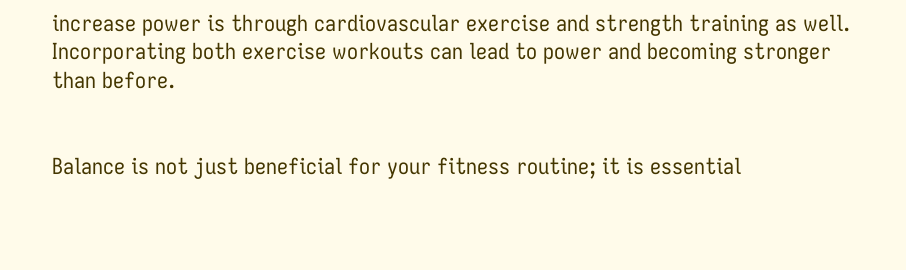increase power is through cardiovascular exercise and strength training as well. Incorporating both exercise workouts can lead to power and becoming stronger than before.


Balance is not just beneficial for your fitness routine; it is essential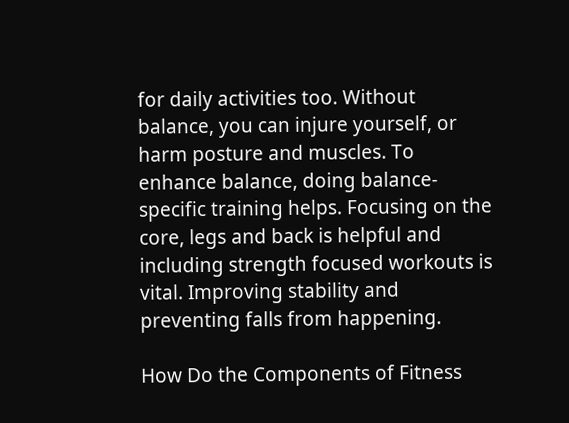for daily activities too. Without balance, you can injure yourself, or harm posture and muscles. To enhance balance, doing balance-specific training helps. Focusing on the core, legs and back is helpful and including strength focused workouts is vital. Improving stability and preventing falls from happening.

How Do the Components of Fitness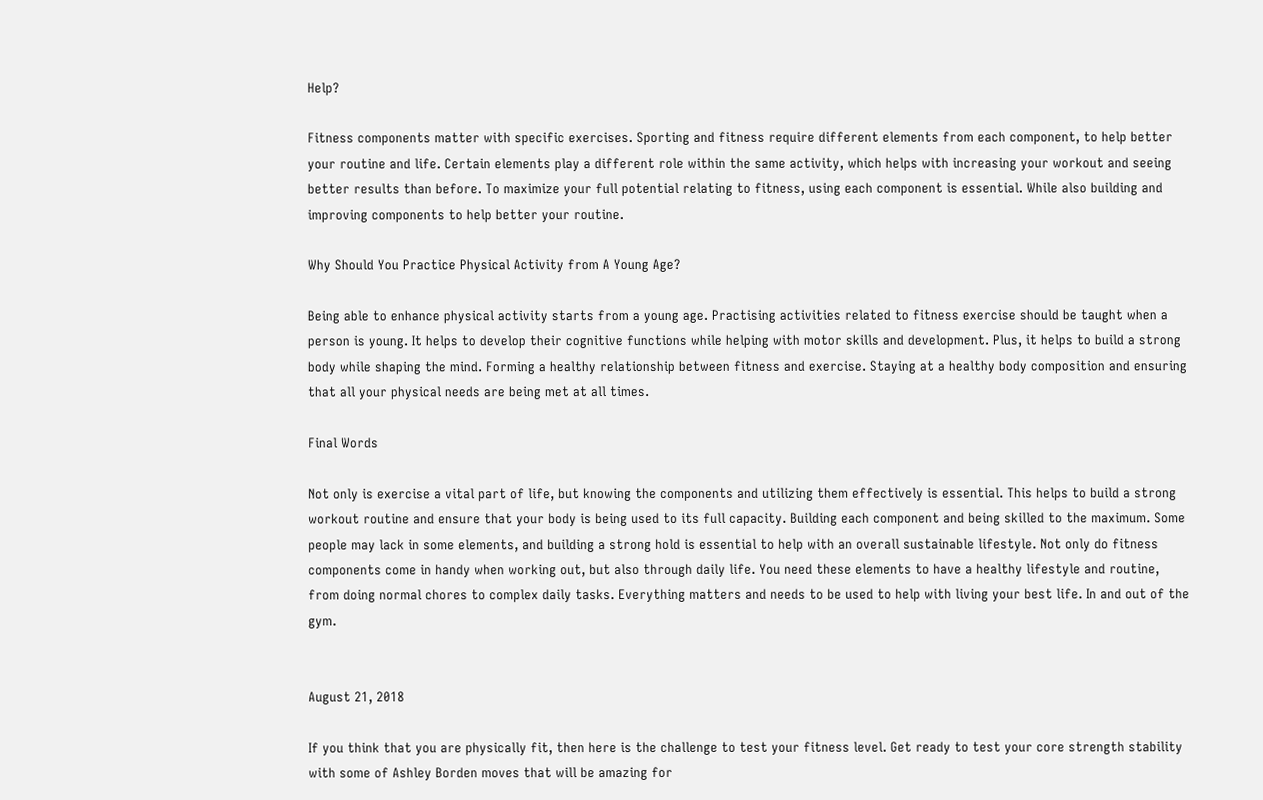Help?

Fitness components matter with specific exercises. Sporting and fitness require different elements from each component, to help better your routine and life. Certain elements play a different role within the same activity, which helps with increasing your workout and seeing better results than before. To maximize your full potential relating to fitness, using each component is essential. While also building and improving components to help better your routine.

Why Should You Practice Physical Activity from A Young Age?

Being able to enhance physical activity starts from a young age. Practising activities related to fitness exercise should be taught when a person is young. It helps to develop their cognitive functions while helping with motor skills and development. Plus, it helps to build a strong body while shaping the mind. Forming a healthy relationship between fitness and exercise. Staying at a healthy body composition and ensuring that all your physical needs are being met at all times.

Final Words

Not only is exercise a vital part of life, but knowing the components and utilizing them effectively is essential. This helps to build a strong workout routine and ensure that your body is being used to its full capacity. Building each component and being skilled to the maximum. Some people may lack in some elements, and building a strong hold is essential to help with an overall sustainable lifestyle. Not only do fitness components come in handy when working out, but also through daily life. You need these elements to have a healthy lifestyle and routine, from doing normal chores to complex daily tasks. Everything matters and needs to be used to help with living your best life. In and out of the gym.


August 21, 2018

If you think that you are physically fit, then here is the challenge to test your fitness level. Get ready to test your core strength stability with some of Ashley Borden moves that will be amazing for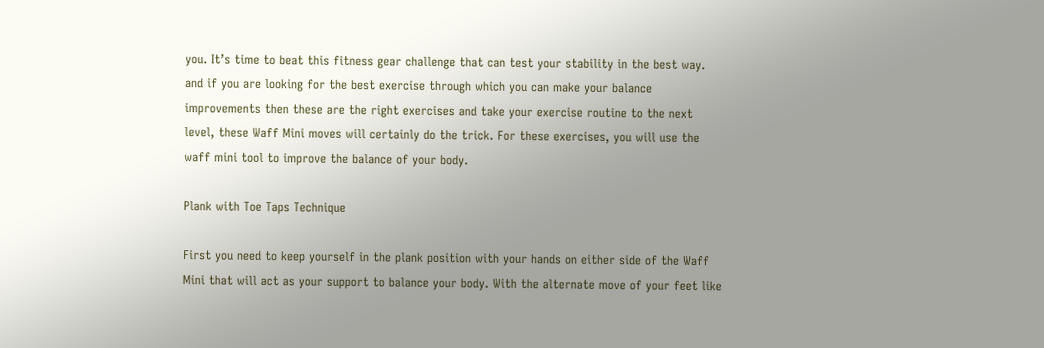you. It’s time to beat this fitness gear challenge that can test your stability in the best way. and if you are looking for the best exercise through which you can make your balance improvements then these are the right exercises and take your exercise routine to the next level, these Waff Mini moves will certainly do the trick. For these exercises, you will use the waff mini tool to improve the balance of your body.

Plank with Toe Taps Technique

First you need to keep yourself in the plank position with your hands on either side of the Waff Mini that will act as your support to balance your body. With the alternate move of your feet like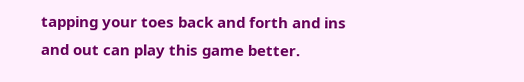tapping your toes back and forth and ins and out can play this game better.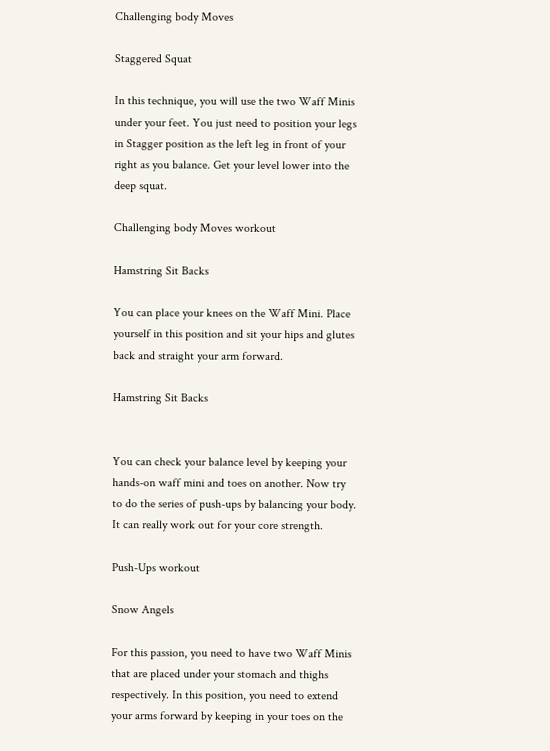Challenging body Moves

Staggered Squat

In this technique, you will use the two Waff Minis under your feet. You just need to position your legs in Stagger position as the left leg in front of your right as you balance. Get your level lower into the deep squat.

Challenging body Moves workout

Hamstring Sit Backs

You can place your knees on the Waff Mini. Place yourself in this position and sit your hips and glutes back and straight your arm forward.

Hamstring Sit Backs


You can check your balance level by keeping your hands-on waff mini and toes on another. Now try to do the series of push-ups by balancing your body. It can really work out for your core strength.

Push-Ups workout

Snow Angels

For this passion, you need to have two Waff Minis that are placed under your stomach and thighs respectively. In this position, you need to extend your arms forward by keeping in your toes on the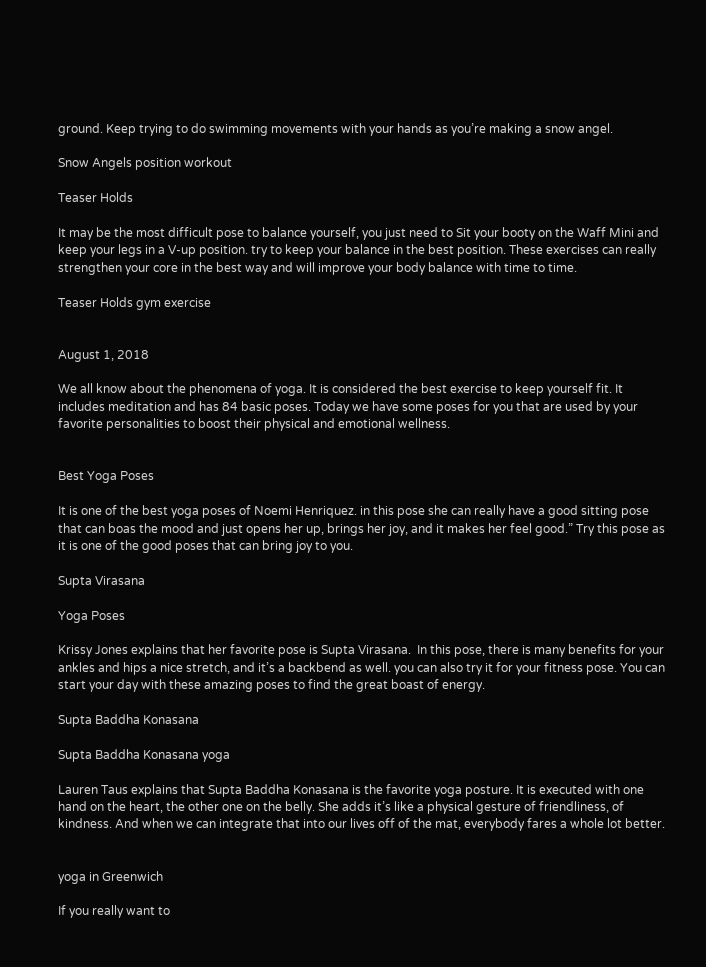ground. Keep trying to do swimming movements with your hands as you’re making a snow angel.

Snow Angels position workout

Teaser Holds

It may be the most difficult pose to balance yourself, you just need to Sit your booty on the Waff Mini and keep your legs in a V-up position. try to keep your balance in the best position. These exercises can really strengthen your core in the best way and will improve your body balance with time to time.

Teaser Holds gym exercise


August 1, 2018

We all know about the phenomena of yoga. It is considered the best exercise to keep yourself fit. It includes meditation and has 84 basic poses. Today we have some poses for you that are used by your favorite personalities to boost their physical and emotional wellness.


Best Yoga Poses

It is one of the best yoga poses of Noemi Henriquez. in this pose she can really have a good sitting pose that can boas the mood and just opens her up, brings her joy, and it makes her feel good.” Try this pose as it is one of the good poses that can bring joy to you.

Supta Virasana

Yoga Poses

Krissy Jones explains that her favorite pose is Supta Virasana.  In this pose, there is many benefits for your ankles and hips a nice stretch, and it’s a backbend as well. you can also try it for your fitness pose. You can start your day with these amazing poses to find the great boast of energy.

Supta Baddha Konasana

Supta Baddha Konasana yoga

Lauren Taus explains that Supta Baddha Konasana is the favorite yoga posture. It is executed with one hand on the heart, the other one on the belly. She adds it’s like a physical gesture of friendliness, of kindness. And when we can integrate that into our lives off of the mat, everybody fares a whole lot better.


yoga in Greenwich

If you really want to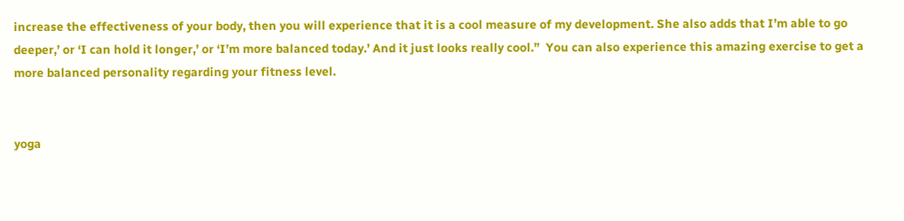increase the effectiveness of your body, then you will experience that it is a cool measure of my development. She also adds that I’m able to go deeper,’ or ‘I can hold it longer,’ or ‘I’m more balanced today.’ And it just looks really cool.”  You can also experience this amazing exercise to get a more balanced personality regarding your fitness level.


yoga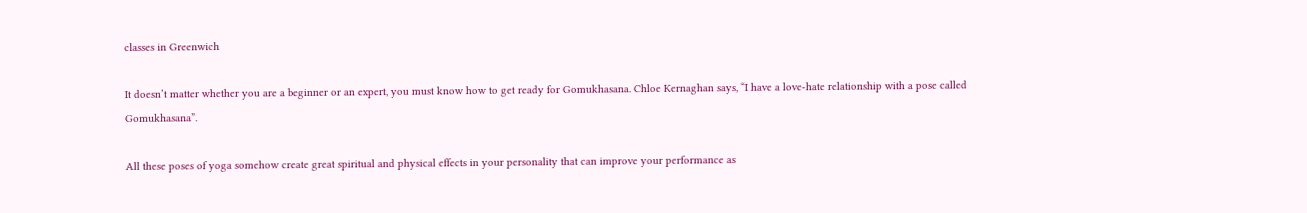classes in Greenwich

It doesn’t matter whether you are a beginner or an expert, you must know how to get ready for Gomukhasana. Chloe Kernaghan says, “I have a love-hate relationship with a pose called Gomukhasana”.

All these poses of yoga somehow create great spiritual and physical effects in your personality that can improve your performance as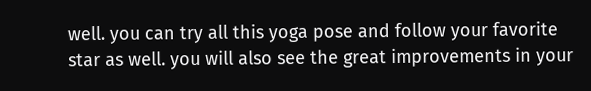well. you can try all this yoga pose and follow your favorite star as well. you will also see the great improvements in your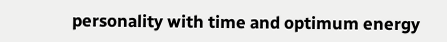personality with time and optimum energy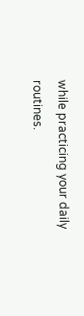while practicing your daily routines.